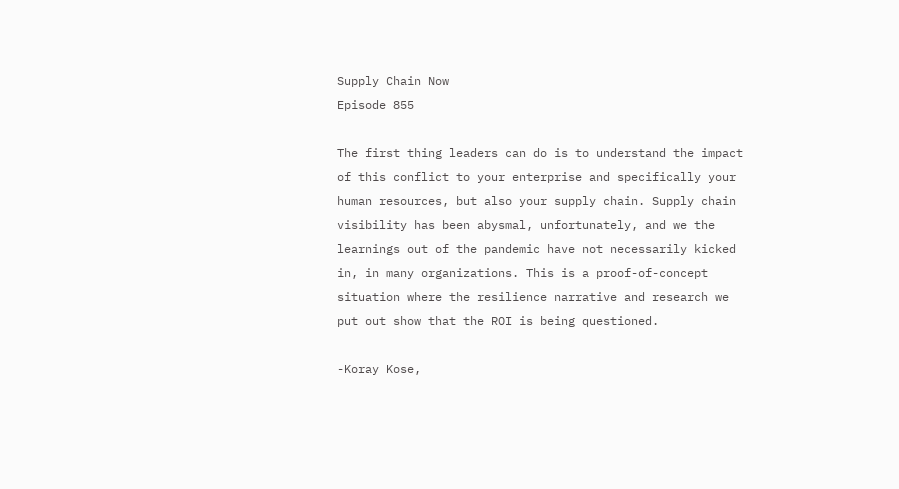Supply Chain Now
Episode 855

The first thing leaders can do is to understand the impact of this conflict to your enterprise and specifically your human resources, but also your supply chain. Supply chain visibility has been abysmal, unfortunately, and we the learnings out of the pandemic have not necessarily kicked in, in many organizations. This is a proof-of-concept situation where the resilience narrative and research we put out show that the ROI is being questioned.

-Koray Kose,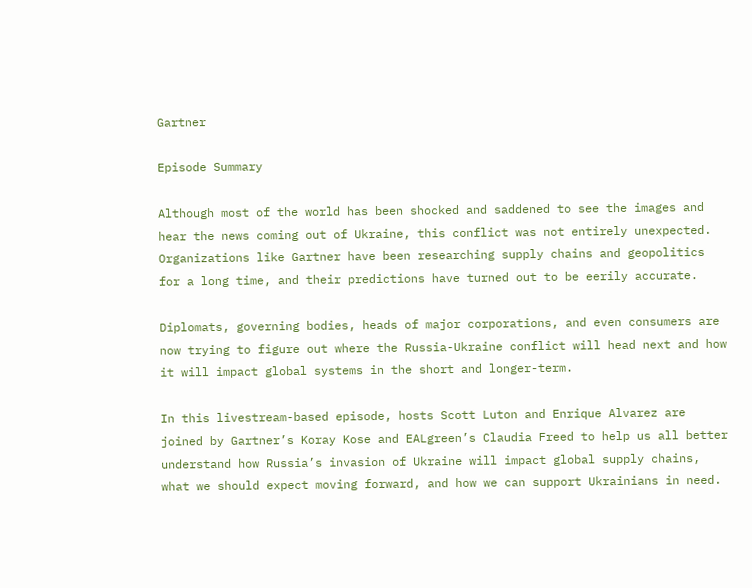Gartner

Episode Summary

Although most of the world has been shocked and saddened to see the images and hear the news coming out of Ukraine, this conflict was not entirely unexpected. Organizations like Gartner have been researching supply chains and geopolitics for a long time, and their predictions have turned out to be eerily accurate.

Diplomats, governing bodies, heads of major corporations, and even consumers are now trying to figure out where the Russia-Ukraine conflict will head next and how it will impact global systems in the short and longer-term.

In this livestream-based episode, hosts Scott Luton and Enrique Alvarez are joined by Gartner’s Koray Kose and EALgreen’s Claudia Freed to help us all better understand how Russia’s invasion of Ukraine will impact global supply chains, what we should expect moving forward, and how we can support Ukrainians in need.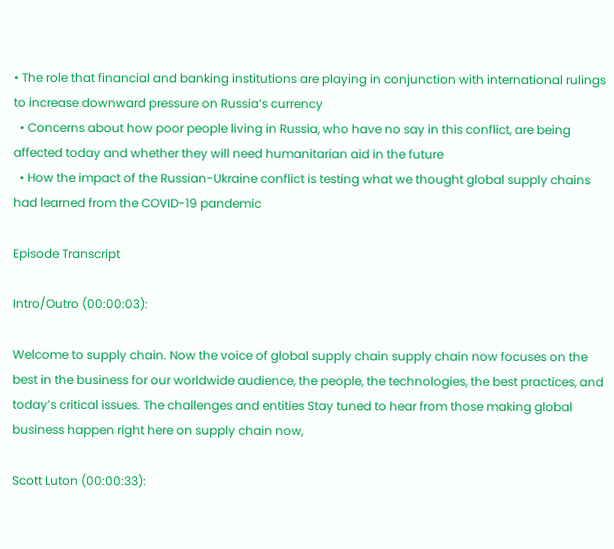• The role that financial and banking institutions are playing in conjunction with international rulings to increase downward pressure on Russia’s currency
  • Concerns about how poor people living in Russia, who have no say in this conflict, are being affected today and whether they will need humanitarian aid in the future
  • How the impact of the Russian-Ukraine conflict is testing what we thought global supply chains had learned from the COVID-19 pandemic

Episode Transcript

Intro/Outro (00:00:03):

Welcome to supply chain. Now the voice of global supply chain supply chain now focuses on the best in the business for our worldwide audience, the people, the technologies, the best practices, and today’s critical issues. The challenges and entities Stay tuned to hear from those making global business happen right here on supply chain now,

Scott Luton (00:00:33):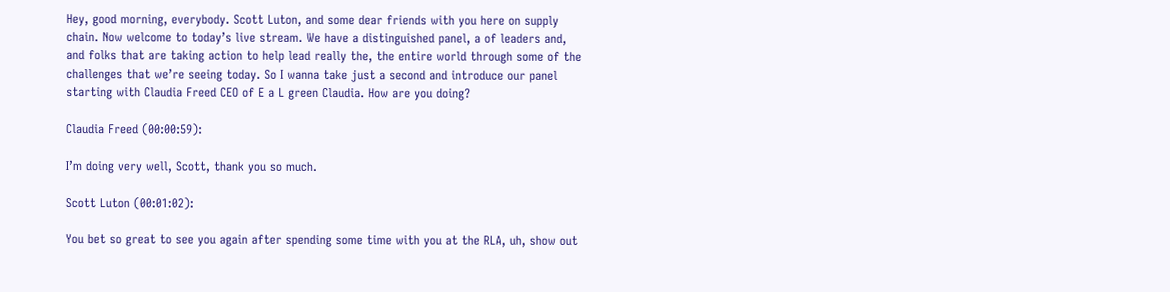Hey, good morning, everybody. Scott Luton, and some dear friends with you here on supply chain. Now welcome to today’s live stream. We have a distinguished panel, a of leaders and, and folks that are taking action to help lead really the, the entire world through some of the challenges that we’re seeing today. So I wanna take just a second and introduce our panel starting with Claudia Freed CEO of E a L green Claudia. How are you doing?

Claudia Freed (00:00:59):

I’m doing very well, Scott, thank you so much.

Scott Luton (00:01:02):

You bet so great to see you again after spending some time with you at the RLA, uh, show out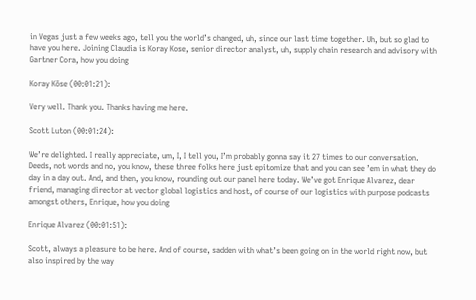in Vegas just a few weeks ago, tell you the world’s changed, uh, since our last time together. Uh, but so glad to have you here. Joining Claudia is Koray Kose, senior director analyst, uh, supply chain research and advisory with Gartner Cora, how you doing

Koray Köse (00:01:21):

Very well. Thank you. Thanks having me here.

Scott Luton (00:01:24):

We’re delighted. I really appreciate, um, I, I tell you, I’m probably gonna say it 27 times to our conversation. Deeds, not words and no, you know, these three folks here just epitomize that and you can see ’em in what they do day in a day out. And, and then, you know, rounding out our panel here today. We’ve got Enrique Alvarez, dear friend, managing director at vector global logistics and host, of course of our logistics with purpose podcasts amongst others, Enrique, how you doing

Enrique Alvarez (00:01:51):

Scott, always a pleasure to be here. And of course, sadden with what’s been going on in the world right now, but also inspired by the way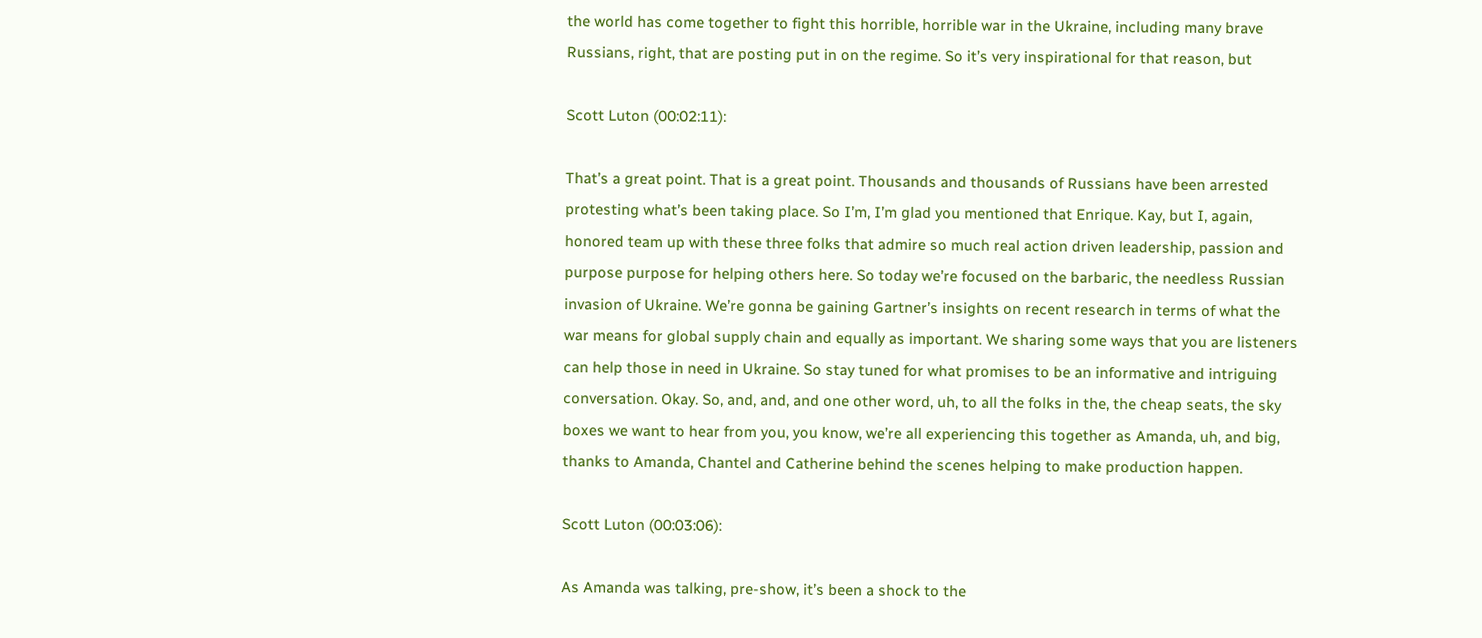the world has come together to fight this horrible, horrible war in the Ukraine, including many brave Russians, right, that are posting put in on the regime. So it’s very inspirational for that reason, but

Scott Luton (00:02:11):

That’s a great point. That is a great point. Thousands and thousands of Russians have been arrested protesting what’s been taking place. So I’m, I’m glad you mentioned that Enrique. Kay, but I, again, honored team up with these three folks that admire so much real action driven leadership, passion and purpose purpose for helping others here. So today we’re focused on the barbaric, the needless Russian invasion of Ukraine. We’re gonna be gaining Gartner’s insights on recent research in terms of what the war means for global supply chain and equally as important. We sharing some ways that you are listeners can help those in need in Ukraine. So stay tuned for what promises to be an informative and intriguing conversation. Okay. So, and, and, and one other word, uh, to all the folks in the, the cheap seats, the sky boxes we want to hear from you, you know, we’re all experiencing this together as Amanda, uh, and big, thanks to Amanda, Chantel and Catherine behind the scenes helping to make production happen.

Scott Luton (00:03:06):

As Amanda was talking, pre-show, it’s been a shock to the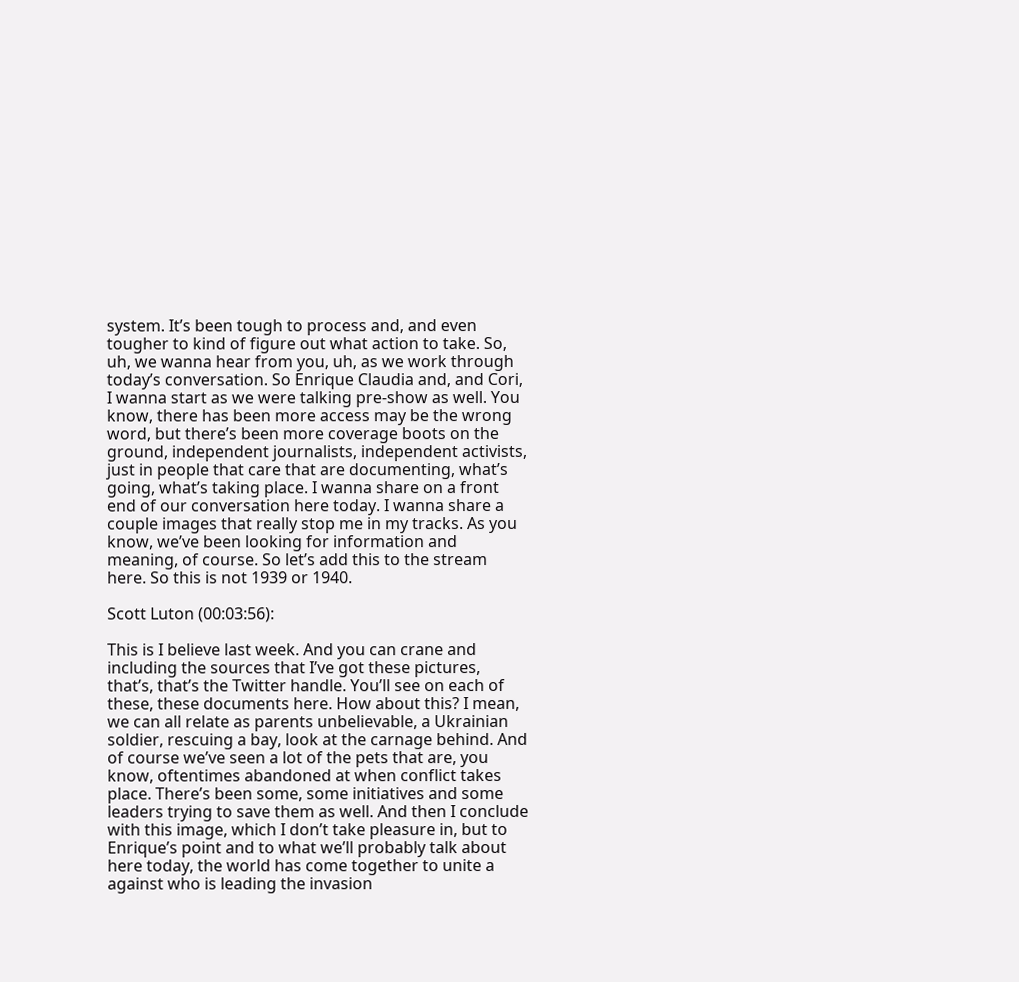system. It’s been tough to process and, and even tougher to kind of figure out what action to take. So, uh, we wanna hear from you, uh, as we work through today’s conversation. So Enrique Claudia and, and Cori, I wanna start as we were talking pre-show as well. You know, there has been more access may be the wrong word, but there’s been more coverage boots on the ground, independent journalists, independent activists, just in people that care that are documenting, what’s going, what’s taking place. I wanna share on a front end of our conversation here today. I wanna share a couple images that really stop me in my tracks. As you know, we’ve been looking for information and meaning, of course. So let’s add this to the stream here. So this is not 1939 or 1940.

Scott Luton (00:03:56):

This is I believe last week. And you can crane and including the sources that I’ve got these pictures, that’s, that’s the Twitter handle. You’ll see on each of these, these documents here. How about this? I mean, we can all relate as parents unbelievable, a Ukrainian soldier, rescuing a bay, look at the carnage behind. And of course we’ve seen a lot of the pets that are, you know, oftentimes abandoned at when conflict takes place. There’s been some, some initiatives and some leaders trying to save them as well. And then I conclude with this image, which I don’t take pleasure in, but to Enrique’s point and to what we’ll probably talk about here today, the world has come together to unite a against who is leading the invasion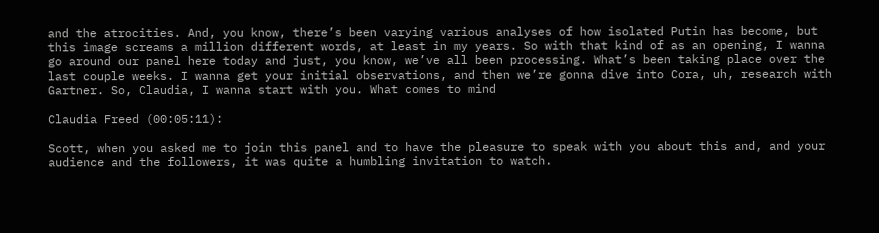and the atrocities. And, you know, there’s been varying various analyses of how isolated Putin has become, but this image screams a million different words, at least in my years. So with that kind of as an opening, I wanna go around our panel here today and just, you know, we’ve all been processing. What’s been taking place over the last couple weeks. I wanna get your initial observations, and then we’re gonna dive into Cora, uh, research with Gartner. So, Claudia, I wanna start with you. What comes to mind

Claudia Freed (00:05:11):

Scott, when you asked me to join this panel and to have the pleasure to speak with you about this and, and your audience and the followers, it was quite a humbling invitation to watch.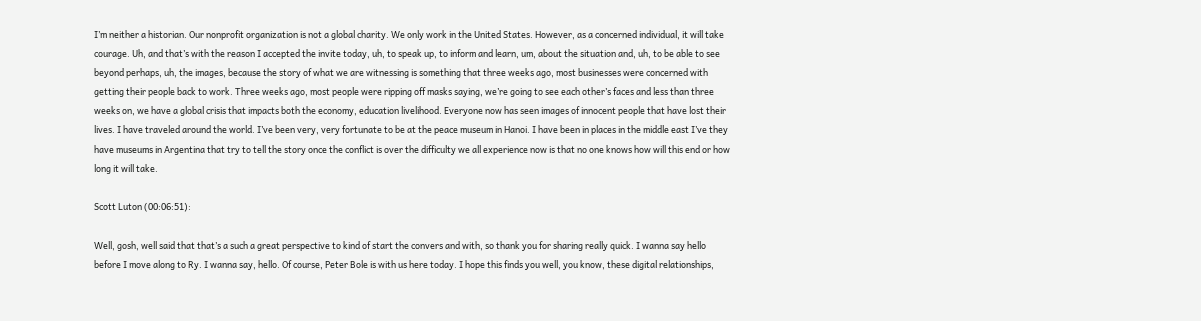I’m neither a historian. Our nonprofit organization is not a global charity. We only work in the United States. However, as a concerned individual, it will take courage. Uh, and that’s with the reason I accepted the invite today, uh, to speak up, to inform and learn, um, about the situation and, uh, to be able to see beyond perhaps, uh, the images, because the story of what we are witnessing is something that three weeks ago, most businesses were concerned with getting their people back to work. Three weeks ago, most people were ripping off masks saying, we’re going to see each other’s faces and less than three weeks on, we have a global crisis that impacts both the economy, education livelihood. Everyone now has seen images of innocent people that have lost their lives. I have traveled around the world. I’ve been very, very fortunate to be at the peace museum in Hanoi. I have been in places in the middle east I’ve they have museums in Argentina that try to tell the story once the conflict is over the difficulty we all experience now is that no one knows how will this end or how long it will take.

Scott Luton (00:06:51):

Well, gosh, well said that that’s a such a great perspective to kind of start the convers and with, so thank you for sharing really quick. I wanna say hello before I move along to Ry. I wanna say, hello. Of course, Peter Bole is with us here today. I hope this finds you well, you know, these digital relationships,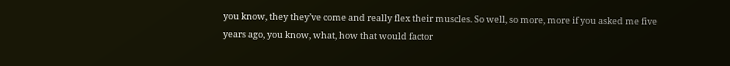you know, they they’ve come and really flex their muscles. So well, so more, more if you asked me five years ago, you know, what, how that would factor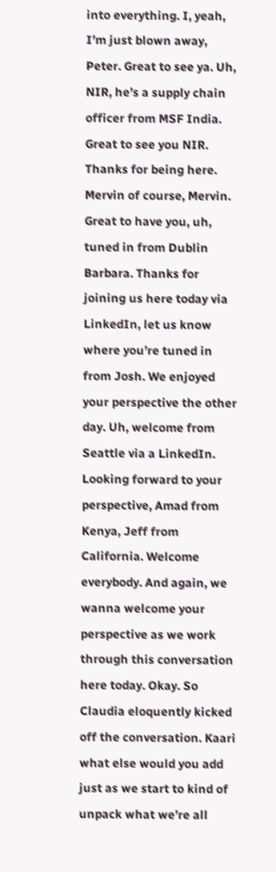into everything. I, yeah, I’m just blown away, Peter. Great to see ya. Uh, NIR, he’s a supply chain officer from MSF India. Great to see you NIR. Thanks for being here. Mervin of course, Mervin. Great to have you, uh, tuned in from Dublin Barbara. Thanks for joining us here today via LinkedIn, let us know where you’re tuned in from Josh. We enjoyed your perspective the other day. Uh, welcome from Seattle via a LinkedIn. Looking forward to your perspective, Amad from Kenya, Jeff from California. Welcome everybody. And again, we wanna welcome your perspective as we work through this conversation here today. Okay. So Claudia eloquently kicked off the conversation. Kaari what else would you add just as we start to kind of unpack what we’re all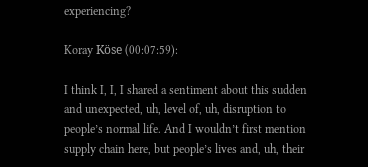experiencing?

Koray Köse (00:07:59):

I think I, I, I shared a sentiment about this sudden and unexpected, uh, level of, uh, disruption to people’s normal life. And I wouldn’t first mention supply chain here, but people’s lives and, uh, their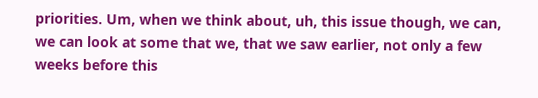priorities. Um, when we think about, uh, this issue though, we can, we can look at some that we, that we saw earlier, not only a few weeks before this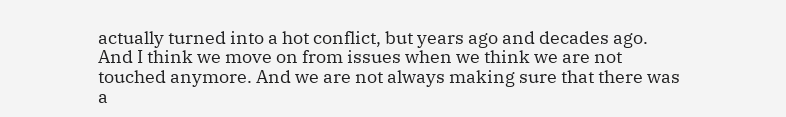actually turned into a hot conflict, but years ago and decades ago. And I think we move on from issues when we think we are not touched anymore. And we are not always making sure that there was a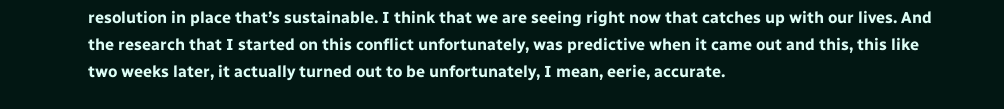resolution in place that’s sustainable. I think that we are seeing right now that catches up with our lives. And the research that I started on this conflict unfortunately, was predictive when it came out and this, this like two weeks later, it actually turned out to be unfortunately, I mean, eerie, accurate.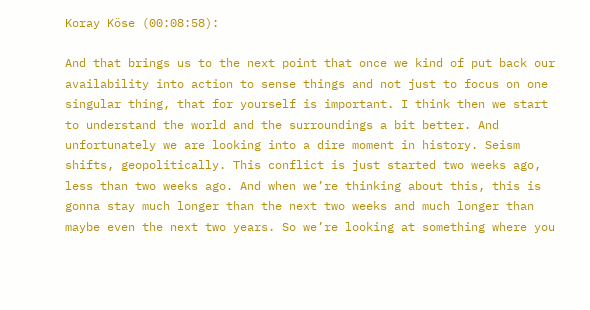Koray Köse (00:08:58):

And that brings us to the next point that once we kind of put back our availability into action to sense things and not just to focus on one singular thing, that for yourself is important. I think then we start to understand the world and the surroundings a bit better. And unfortunately we are looking into a dire moment in history. Seism shifts, geopolitically. This conflict is just started two weeks ago, less than two weeks ago. And when we’re thinking about this, this is gonna stay much longer than the next two weeks and much longer than maybe even the next two years. So we’re looking at something where you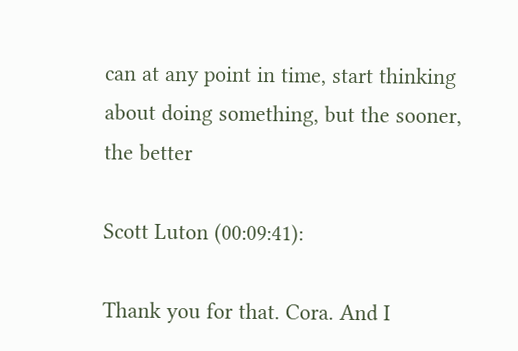can at any point in time, start thinking about doing something, but the sooner, the better

Scott Luton (00:09:41):

Thank you for that. Cora. And I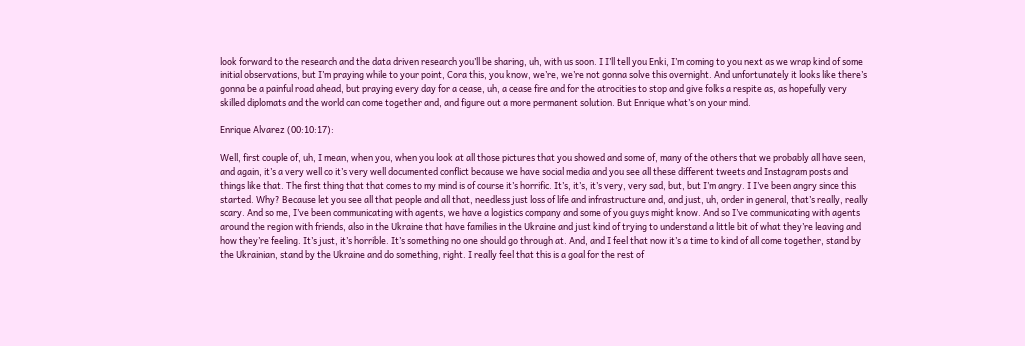look forward to the research and the data driven research you’ll be sharing, uh, with us soon. I I’ll tell you Enki, I’m coming to you next as we wrap kind of some initial observations, but I’m praying while to your point, Cora this, you know, we’re, we’re not gonna solve this overnight. And unfortunately it looks like there’s gonna be a painful road ahead, but praying every day for a cease, uh, a cease fire and for the atrocities to stop and give folks a respite as, as hopefully very skilled diplomats and the world can come together and, and figure out a more permanent solution. But Enrique what’s on your mind.

Enrique Alvarez (00:10:17):

Well, first couple of, uh, I mean, when you, when you look at all those pictures that you showed and some of, many of the others that we probably all have seen, and again, it’s a very well co it’s very well documented conflict because we have social media and you see all these different tweets and Instagram posts and things like that. The first thing that that comes to my mind is of course it’s horrific. It’s, it’s, it’s very, very sad, but, but I’m angry. I I’ve been angry since this started. Why? Because let you see all that people and all that, needless just loss of life and infrastructure and, and just, uh, order in general, that’s really, really scary. And so me, I’ve been communicating with agents, we have a logistics company and some of you guys might know. And so I’ve communicating with agents around the region with friends, also in the Ukraine that have families in the Ukraine and just kind of trying to understand a little bit of what they’re leaving and how they’re feeling. It’s just, it’s horrible. It’s something no one should go through at. And, and I feel that now it’s a time to kind of all come together, stand by the Ukrainian, stand by the Ukraine and do something, right. I really feel that this is a goal for the rest of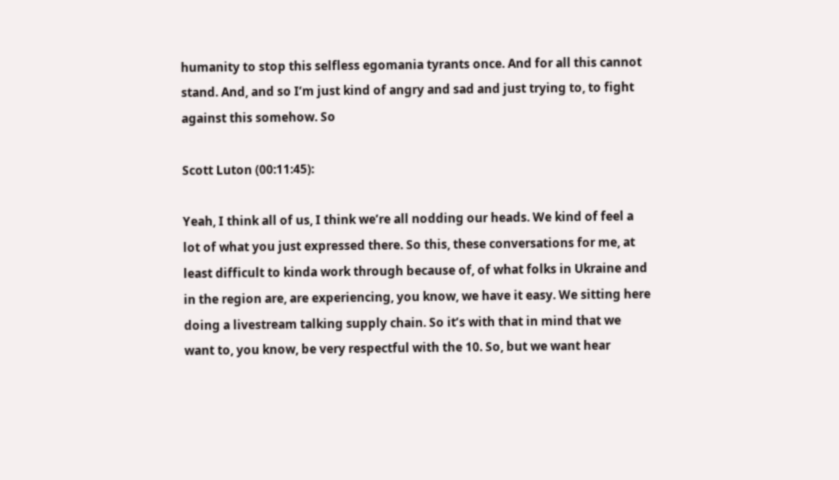humanity to stop this selfless egomania tyrants once. And for all this cannot stand. And, and so I’m just kind of angry and sad and just trying to, to fight against this somehow. So

Scott Luton (00:11:45):

Yeah, I think all of us, I think we’re all nodding our heads. We kind of feel a lot of what you just expressed there. So this, these conversations for me, at least difficult to kinda work through because of, of what folks in Ukraine and in the region are, are experiencing, you know, we have it easy. We sitting here doing a livestream talking supply chain. So it’s with that in mind that we want to, you know, be very respectful with the 10. So, but we want hear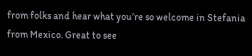from folks and hear what you’re so welcome in Stefania from Mexico. Great to see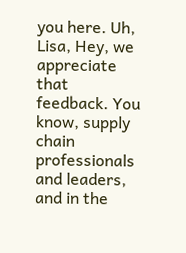you here. Uh, Lisa, Hey, we appreciate that feedback. You know, supply chain professionals and leaders, and in the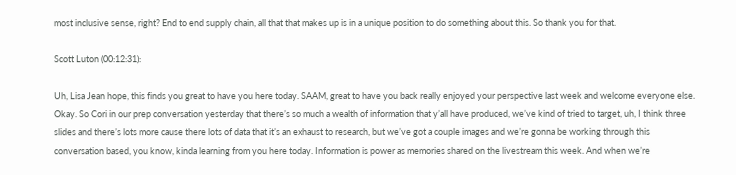most inclusive sense, right? End to end supply chain, all that that makes up is in a unique position to do something about this. So thank you for that.

Scott Luton (00:12:31):

Uh, Lisa Jean hope, this finds you great to have you here today. SAAM, great to have you back really enjoyed your perspective last week and welcome everyone else. Okay. So Cori in our prep conversation yesterday that there’s so much a wealth of information that y’all have produced, we’ve kind of tried to target, uh, I think three slides and there’s lots more cause there lots of data that it’s an exhaust to research, but we’ve got a couple images and we’re gonna be working through this conversation based, you know, kinda learning from you here today. Information is power as memories shared on the livestream this week. And when we’re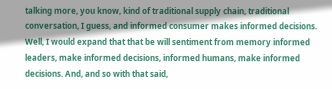talking more, you know, kind of traditional supply chain, traditional conversation, I guess, and informed consumer makes informed decisions. Well, I would expand that that be will sentiment from memory informed leaders, make informed decisions, informed humans, make informed decisions. And, and so with that said,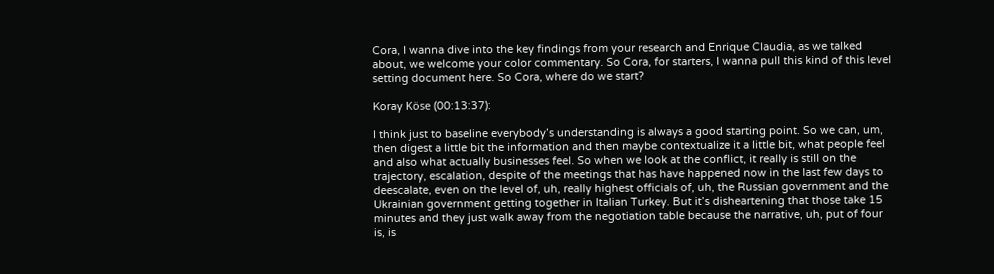Cora, I wanna dive into the key findings from your research and Enrique Claudia, as we talked about, we welcome your color commentary. So Cora, for starters, I wanna pull this kind of this level setting document here. So Cora, where do we start?

Koray Köse (00:13:37):

I think just to baseline everybody’s understanding is always a good starting point. So we can, um, then digest a little bit the information and then maybe contextualize it a little bit, what people feel and also what actually businesses feel. So when we look at the conflict, it really is still on the trajectory, escalation, despite of the meetings that has have happened now in the last few days to deescalate, even on the level of, uh, really highest officials of, uh, the Russian government and the Ukrainian government getting together in Italian Turkey. But it’s disheartening that those take 15 minutes and they just walk away from the negotiation table because the narrative, uh, put of four is, is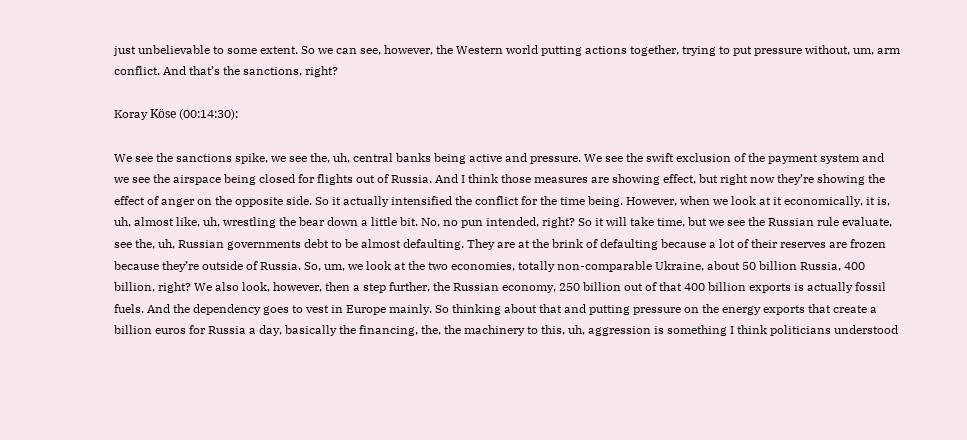just unbelievable to some extent. So we can see, however, the Western world putting actions together, trying to put pressure without, um, arm conflict. And that’s the sanctions, right?

Koray Köse (00:14:30):

We see the sanctions spike, we see the, uh, central banks being active and pressure. We see the swift exclusion of the payment system and we see the airspace being closed for flights out of Russia. And I think those measures are showing effect, but right now they’re showing the effect of anger on the opposite side. So it actually intensified the conflict for the time being. However, when we look at it economically, it is, uh, almost like, uh, wrestling the bear down a little bit. No, no pun intended, right? So it will take time, but we see the Russian rule evaluate, see the, uh, Russian governments debt to be almost defaulting. They are at the brink of defaulting because a lot of their reserves are frozen because they’re outside of Russia. So, um, we look at the two economies, totally non-comparable Ukraine, about 50 billion Russia, 400 billion, right? We also look, however, then a step further, the Russian economy, 250 billion out of that 400 billion exports is actually fossil fuels. And the dependency goes to vest in Europe mainly. So thinking about that and putting pressure on the energy exports that create a billion euros for Russia a day, basically the financing, the, the machinery to this, uh, aggression is something I think politicians understood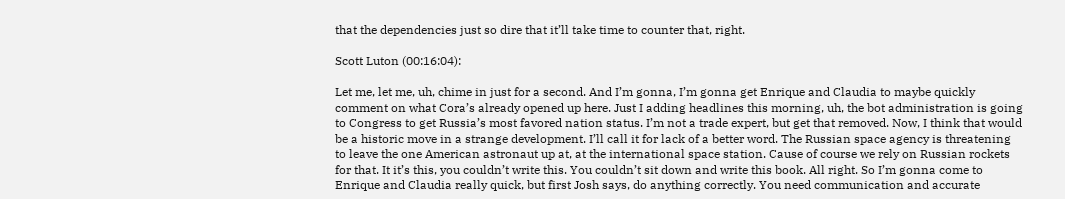that the dependencies just so dire that it’ll take time to counter that, right.

Scott Luton (00:16:04):

Let me, let me, uh, chime in just for a second. And I’m gonna, I’m gonna get Enrique and Claudia to maybe quickly comment on what Cora’s already opened up here. Just I adding headlines this morning, uh, the bot administration is going to Congress to get Russia’s most favored nation status. I’m not a trade expert, but get that removed. Now, I think that would be a historic move in a strange development. I’ll call it for lack of a better word. The Russian space agency is threatening to leave the one American astronaut up at, at the international space station. Cause of course we rely on Russian rockets for that. It it’s this, you couldn’t write this. You couldn’t sit down and write this book. All right. So I’m gonna come to Enrique and Claudia really quick, but first Josh says, do anything correctly. You need communication and accurate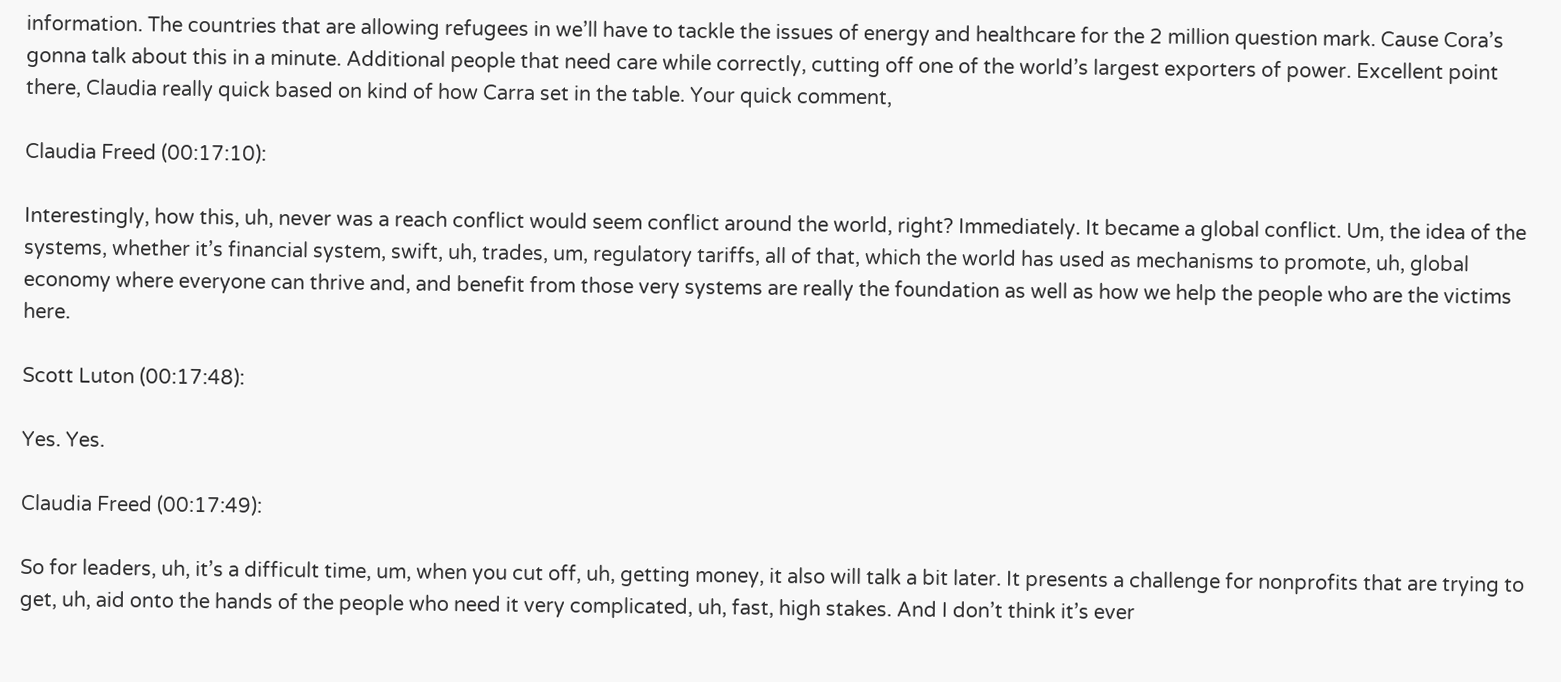information. The countries that are allowing refugees in we’ll have to tackle the issues of energy and healthcare for the 2 million question mark. Cause Cora’s gonna talk about this in a minute. Additional people that need care while correctly, cutting off one of the world’s largest exporters of power. Excellent point there, Claudia really quick based on kind of how Carra set in the table. Your quick comment,

Claudia Freed (00:17:10):

Interestingly, how this, uh, never was a reach conflict would seem conflict around the world, right? Immediately. It became a global conflict. Um, the idea of the systems, whether it’s financial system, swift, uh, trades, um, regulatory tariffs, all of that, which the world has used as mechanisms to promote, uh, global economy where everyone can thrive and, and benefit from those very systems are really the foundation as well as how we help the people who are the victims here.

Scott Luton (00:17:48):

Yes. Yes.

Claudia Freed (00:17:49):

So for leaders, uh, it’s a difficult time, um, when you cut off, uh, getting money, it also will talk a bit later. It presents a challenge for nonprofits that are trying to get, uh, aid onto the hands of the people who need it very complicated, uh, fast, high stakes. And I don’t think it’s ever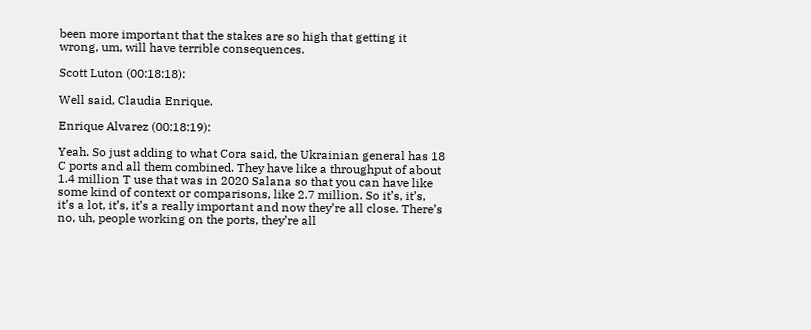been more important that the stakes are so high that getting it wrong, um, will have terrible consequences.

Scott Luton (00:18:18):

Well said, Claudia Enrique.

Enrique Alvarez (00:18:19):

Yeah. So just adding to what Cora said, the Ukrainian general has 18 C ports and all them combined. They have like a throughput of about 1.4 million T use that was in 2020 Salana so that you can have like some kind of context or comparisons, like 2.7 million. So it’s, it’s, it’s a lot, it’s, it’s a really important and now they’re all close. There’s no, uh, people working on the ports, they’re all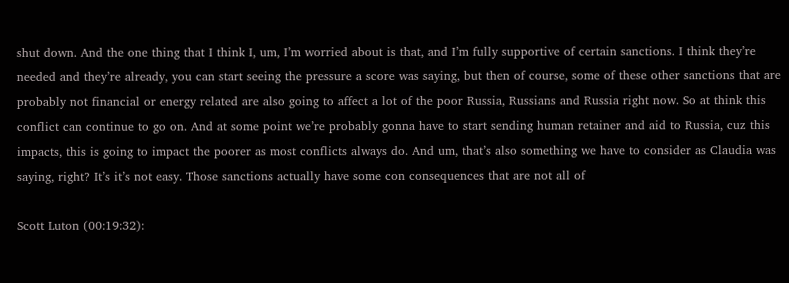shut down. And the one thing that I think I, um, I’m worried about is that, and I’m fully supportive of certain sanctions. I think they’re needed and they’re already, you can start seeing the pressure a score was saying, but then of course, some of these other sanctions that are probably not financial or energy related are also going to affect a lot of the poor Russia, Russians and Russia right now. So at think this conflict can continue to go on. And at some point we’re probably gonna have to start sending human retainer and aid to Russia, cuz this impacts, this is going to impact the poorer as most conflicts always do. And um, that’s also something we have to consider as Claudia was saying, right? It’s it’s not easy. Those sanctions actually have some con consequences that are not all of

Scott Luton (00:19:32):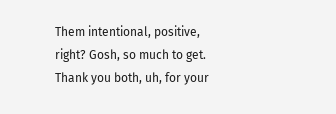Them intentional, positive, right? Gosh, so much to get. Thank you both, uh, for your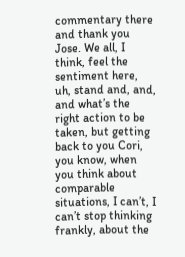commentary there and thank you Jose. We all, I think, feel the sentiment here, uh, stand and, and, and what’s the right action to be taken, but getting back to you Cori, you know, when you think about comparable situations, I can’t, I can’t stop thinking frankly, about the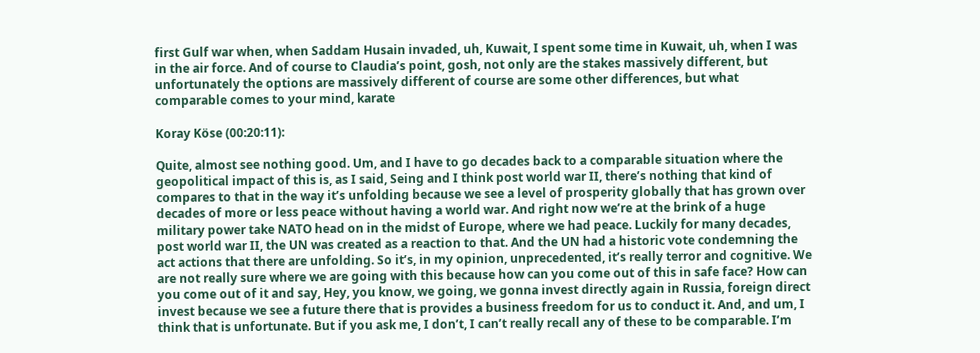first Gulf war when, when Saddam Husain invaded, uh, Kuwait, I spent some time in Kuwait, uh, when I was in the air force. And of course to Claudia’s point, gosh, not only are the stakes massively different, but unfortunately the options are massively different of course are some other differences, but what comparable comes to your mind, karate

Koray Köse (00:20:11):

Quite, almost see nothing good. Um, and I have to go decades back to a comparable situation where the geopolitical impact of this is, as I said, Seing and I think post world war II, there’s nothing that kind of compares to that in the way it’s unfolding because we see a level of prosperity globally that has grown over decades of more or less peace without having a world war. And right now we’re at the brink of a huge military power take NATO head on in the midst of Europe, where we had peace. Luckily for many decades, post world war II, the UN was created as a reaction to that. And the UN had a historic vote condemning the act actions that there are unfolding. So it’s, in my opinion, unprecedented, it’s really terror and cognitive. We are not really sure where we are going with this because how can you come out of this in safe face? How can you come out of it and say, Hey, you know, we going, we gonna invest directly again in Russia, foreign direct invest because we see a future there that is provides a business freedom for us to conduct it. And, and um, I think that is unfortunate. But if you ask me, I don’t, I can’t really recall any of these to be comparable. I’m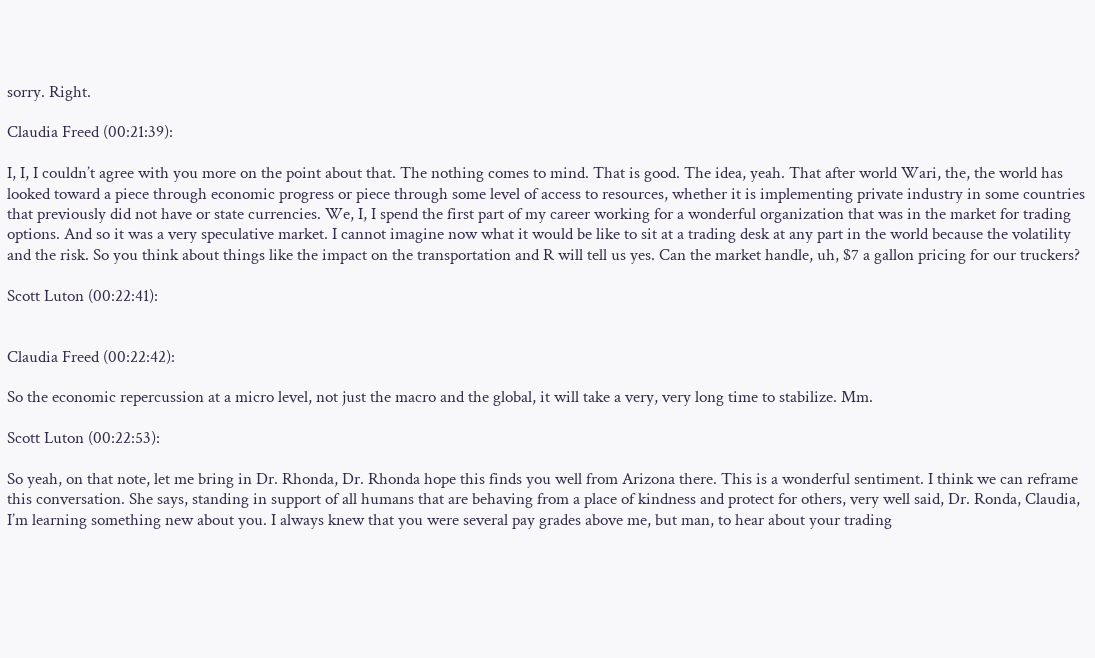sorry. Right.

Claudia Freed (00:21:39):

I, I, I couldn’t agree with you more on the point about that. The nothing comes to mind. That is good. The idea, yeah. That after world Wari, the, the world has looked toward a piece through economic progress or piece through some level of access to resources, whether it is implementing private industry in some countries that previously did not have or state currencies. We, I, I spend the first part of my career working for a wonderful organization that was in the market for trading options. And so it was a very speculative market. I cannot imagine now what it would be like to sit at a trading desk at any part in the world because the volatility and the risk. So you think about things like the impact on the transportation and R will tell us yes. Can the market handle, uh, $7 a gallon pricing for our truckers?

Scott Luton (00:22:41):


Claudia Freed (00:22:42):

So the economic repercussion at a micro level, not just the macro and the global, it will take a very, very long time to stabilize. Mm.

Scott Luton (00:22:53):

So yeah, on that note, let me bring in Dr. Rhonda, Dr. Rhonda hope this finds you well from Arizona there. This is a wonderful sentiment. I think we can reframe this conversation. She says, standing in support of all humans that are behaving from a place of kindness and protect for others, very well said, Dr. Ronda, Claudia, I’m learning something new about you. I always knew that you were several pay grades above me, but man, to hear about your trading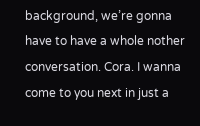background, we’re gonna have to have a whole nother conversation. Cora. I wanna come to you next in just a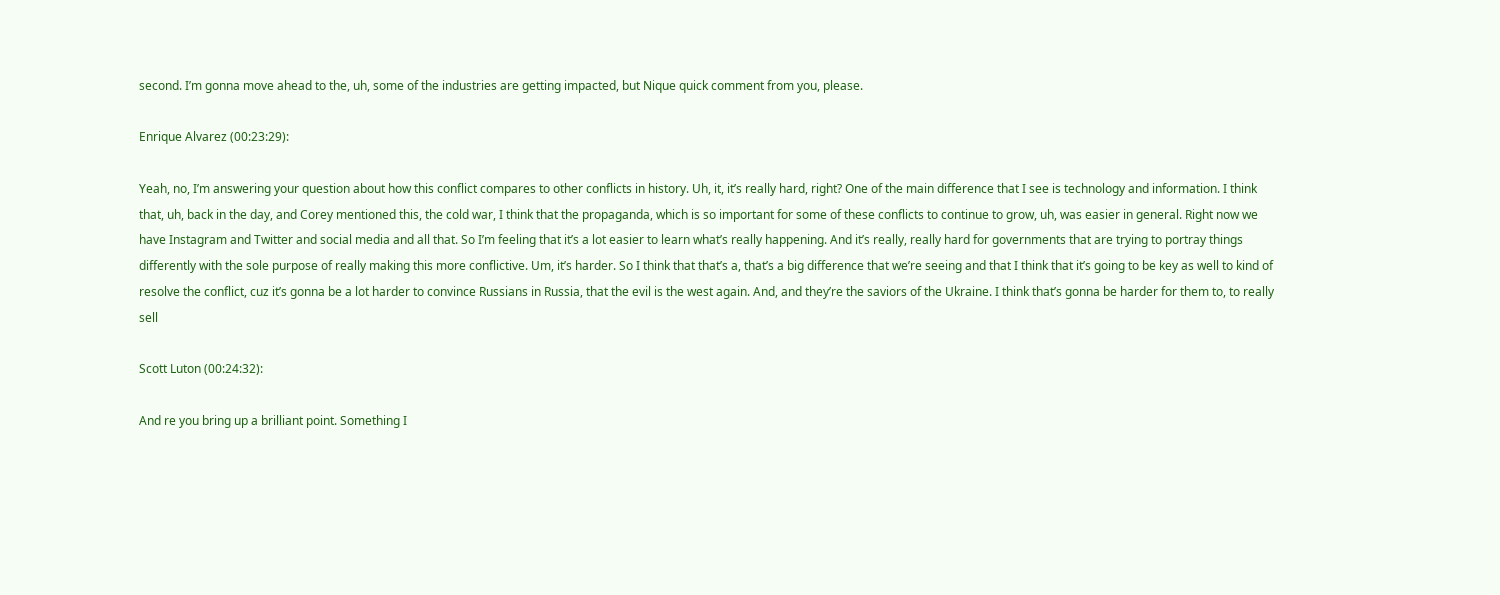second. I’m gonna move ahead to the, uh, some of the industries are getting impacted, but Nique quick comment from you, please.

Enrique Alvarez (00:23:29):

Yeah, no, I’m answering your question about how this conflict compares to other conflicts in history. Uh, it, it’s really hard, right? One of the main difference that I see is technology and information. I think that, uh, back in the day, and Corey mentioned this, the cold war, I think that the propaganda, which is so important for some of these conflicts to continue to grow, uh, was easier in general. Right now we have Instagram and Twitter and social media and all that. So I’m feeling that it’s a lot easier to learn what’s really happening. And it’s really, really hard for governments that are trying to portray things differently with the sole purpose of really making this more conflictive. Um, it’s harder. So I think that that’s a, that’s a big difference that we’re seeing and that I think that it’s going to be key as well to kind of resolve the conflict, cuz it’s gonna be a lot harder to convince Russians in Russia, that the evil is the west again. And, and they’re the saviors of the Ukraine. I think that’s gonna be harder for them to, to really sell

Scott Luton (00:24:32):

And re you bring up a brilliant point. Something I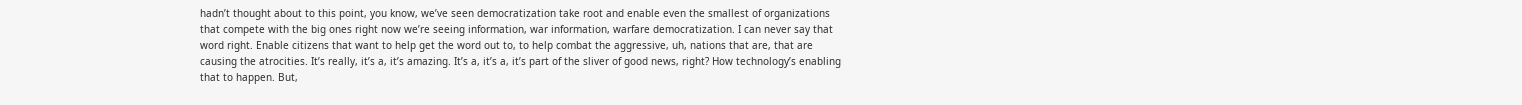hadn’t thought about to this point, you know, we’ve seen democratization take root and enable even the smallest of organizations that compete with the big ones right now we’re seeing information, war information, warfare democratization. I can never say that word right. Enable citizens that want to help get the word out to, to help combat the aggressive, uh, nations that are, that are causing the atrocities. It’s really, it’s a, it’s amazing. It’s a, it’s a, it’s part of the sliver of good news, right? How technology’s enabling that to happen. But,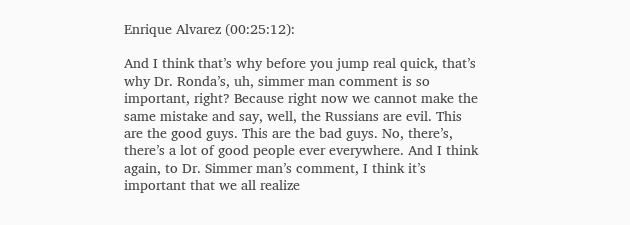Enrique Alvarez (00:25:12):

And I think that’s why before you jump real quick, that’s why Dr. Ronda’s, uh, simmer man comment is so important, right? Because right now we cannot make the same mistake and say, well, the Russians are evil. This are the good guys. This are the bad guys. No, there’s, there’s a lot of good people ever everywhere. And I think again, to Dr. Simmer man’s comment, I think it’s important that we all realize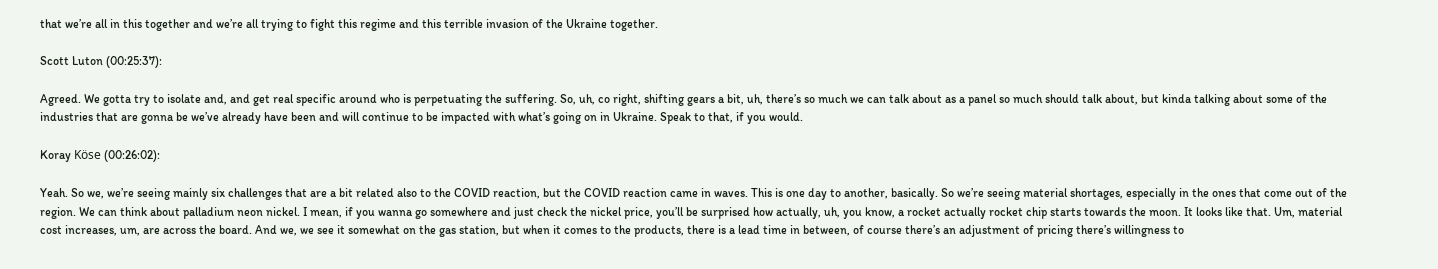that we’re all in this together and we’re all trying to fight this regime and this terrible invasion of the Ukraine together.

Scott Luton (00:25:37):

Agreed. We gotta try to isolate and, and get real specific around who is perpetuating the suffering. So, uh, co right, shifting gears a bit, uh, there’s so much we can talk about as a panel so much should talk about, but kinda talking about some of the industries that are gonna be we’ve already have been and will continue to be impacted with what’s going on in Ukraine. Speak to that, if you would.

Koray Köse (00:26:02):

Yeah. So we, we’re seeing mainly six challenges that are a bit related also to the COVID reaction, but the COVID reaction came in waves. This is one day to another, basically. So we’re seeing material shortages, especially in the ones that come out of the region. We can think about palladium neon nickel. I mean, if you wanna go somewhere and just check the nickel price, you’ll be surprised how actually, uh, you know, a rocket actually rocket chip starts towards the moon. It looks like that. Um, material cost increases, um, are across the board. And we, we see it somewhat on the gas station, but when it comes to the products, there is a lead time in between, of course there’s an adjustment of pricing there’s willingness to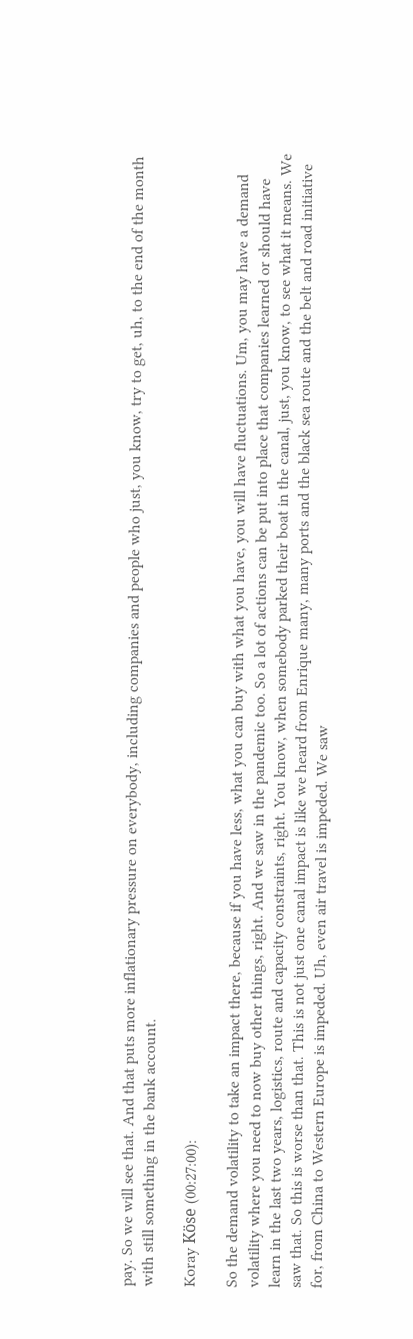pay. So we will see that. And that puts more inflationary pressure on everybody, including companies and people who just, you know, try to get, uh, to the end of the month with still something in the bank account.

Koray Köse (00:27:00):

So the demand volatility to take an impact there, because if you have less, what you can buy with what you have, you will have fluctuations. Um, you may have a demand volatility where you need to now buy other things, right. And we saw in the pandemic too. So a lot of actions can be put into place that companies learned or should have learn in the last two years, logistics, route and capacity constraints, right. You know, when somebody parked their boat in the canal, just, you know, to see what it means. We saw that. So this is worse than that. This is not just one canal impact is like we heard from Enrique many, many ports and the black sea route and the belt and road initiative for, from China to Western Europe is impeded. Uh, even air travel is impeded. We saw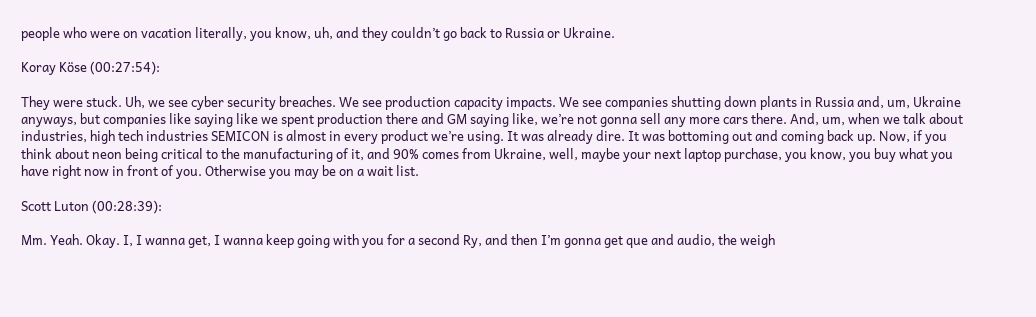people who were on vacation literally, you know, uh, and they couldn’t go back to Russia or Ukraine.

Koray Köse (00:27:54):

They were stuck. Uh, we see cyber security breaches. We see production capacity impacts. We see companies shutting down plants in Russia and, um, Ukraine anyways, but companies like saying like we spent production there and GM saying like, we’re not gonna sell any more cars there. And, um, when we talk about industries, high tech industries SEMICON is almost in every product we’re using. It was already dire. It was bottoming out and coming back up. Now, if you think about neon being critical to the manufacturing of it, and 90% comes from Ukraine, well, maybe your next laptop purchase, you know, you buy what you have right now in front of you. Otherwise you may be on a wait list.

Scott Luton (00:28:39):

Mm. Yeah. Okay. I, I wanna get, I wanna keep going with you for a second Ry, and then I’m gonna get que and audio, the weigh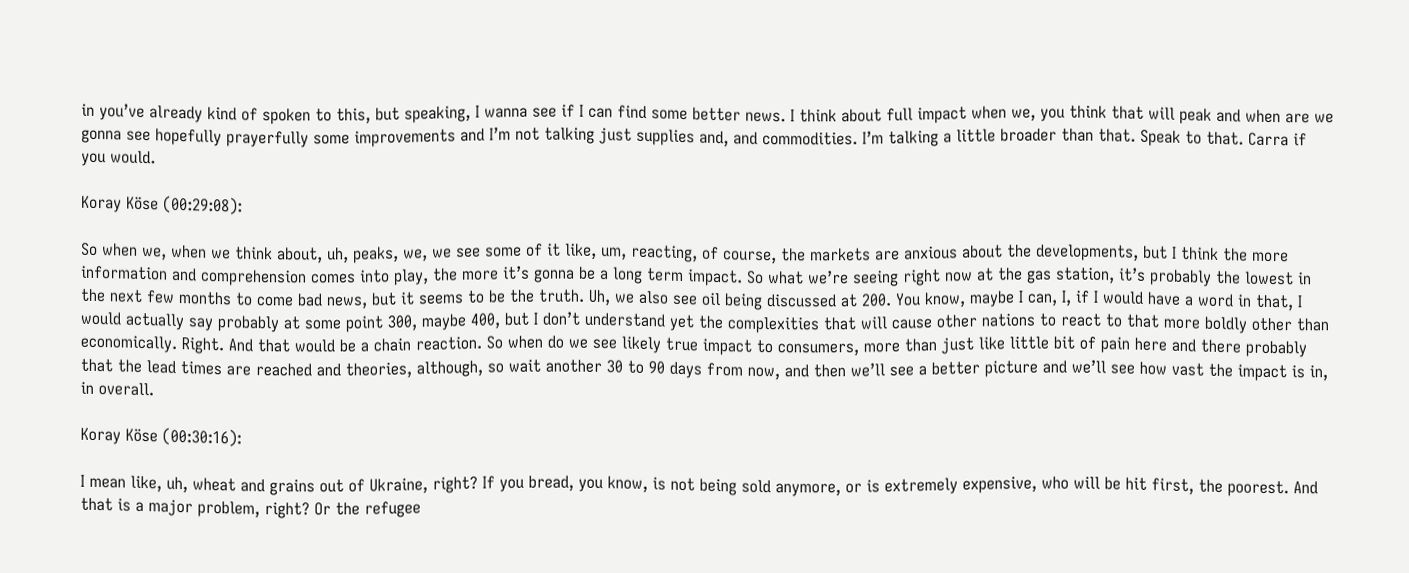in you’ve already kind of spoken to this, but speaking, I wanna see if I can find some better news. I think about full impact when we, you think that will peak and when are we gonna see hopefully prayerfully some improvements and I’m not talking just supplies and, and commodities. I’m talking a little broader than that. Speak to that. Carra if you would.

Koray Köse (00:29:08):

So when we, when we think about, uh, peaks, we, we see some of it like, um, reacting, of course, the markets are anxious about the developments, but I think the more information and comprehension comes into play, the more it’s gonna be a long term impact. So what we’re seeing right now at the gas station, it’s probably the lowest in the next few months to come bad news, but it seems to be the truth. Uh, we also see oil being discussed at 200. You know, maybe I can, I, if I would have a word in that, I would actually say probably at some point 300, maybe 400, but I don’t understand yet the complexities that will cause other nations to react to that more boldly other than economically. Right. And that would be a chain reaction. So when do we see likely true impact to consumers, more than just like little bit of pain here and there probably that the lead times are reached and theories, although, so wait another 30 to 90 days from now, and then we’ll see a better picture and we’ll see how vast the impact is in, in overall.

Koray Köse (00:30:16):

I mean like, uh, wheat and grains out of Ukraine, right? If you bread, you know, is not being sold anymore, or is extremely expensive, who will be hit first, the poorest. And that is a major problem, right? Or the refugee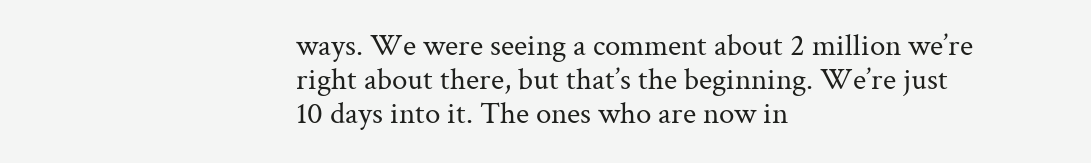ways. We were seeing a comment about 2 million we’re right about there, but that’s the beginning. We’re just 10 days into it. The ones who are now in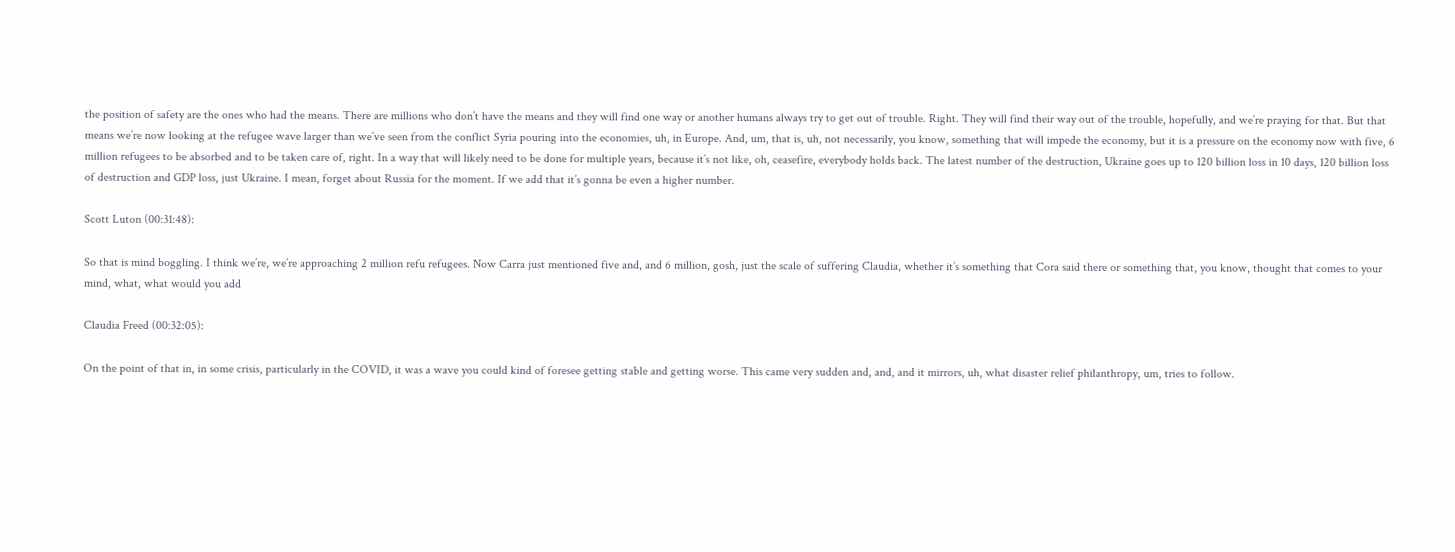the position of safety are the ones who had the means. There are millions who don’t have the means and they will find one way or another humans always try to get out of trouble. Right. They will find their way out of the trouble, hopefully, and we’re praying for that. But that means we’re now looking at the refugee wave larger than we’ve seen from the conflict Syria pouring into the economies, uh, in Europe. And, um, that is, uh, not necessarily, you know, something that will impede the economy, but it is a pressure on the economy now with five, 6 million refugees to be absorbed and to be taken care of, right. In a way that will likely need to be done for multiple years, because it’s not like, oh, ceasefire, everybody holds back. The latest number of the destruction, Ukraine goes up to 120 billion loss in 10 days, 120 billion loss of destruction and GDP loss, just Ukraine. I mean, forget about Russia for the moment. If we add that it’s gonna be even a higher number.

Scott Luton (00:31:48):

So that is mind boggling. I think we’re, we’re approaching 2 million refu refugees. Now Carra just mentioned five and, and 6 million, gosh, just the scale of suffering Claudia, whether it’s something that Cora said there or something that, you know, thought that comes to your mind, what, what would you add

Claudia Freed (00:32:05):

On the point of that in, in some crisis, particularly in the COVID, it was a wave you could kind of foresee getting stable and getting worse. This came very sudden and, and, and it mirrors, uh, what disaster relief philanthropy, um, tries to follow.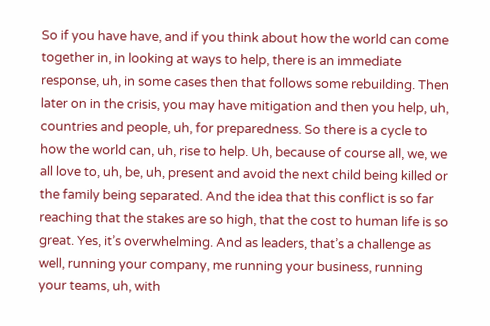So if you have have, and if you think about how the world can come together in, in looking at ways to help, there is an immediate response, uh, in some cases then that follows some rebuilding. Then later on in the crisis, you may have mitigation and then you help, uh, countries and people, uh, for preparedness. So there is a cycle to how the world can, uh, rise to help. Uh, because of course all, we, we all love to, uh, be, uh, present and avoid the next child being killed or the family being separated. And the idea that this conflict is so far reaching that the stakes are so high, that the cost to human life is so great. Yes, it’s overwhelming. And as leaders, that’s a challenge as well, running your company, me running your business, running your teams, uh, with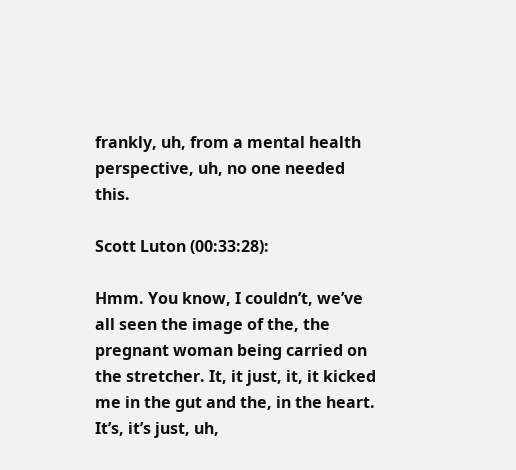frankly, uh, from a mental health perspective, uh, no one needed this.

Scott Luton (00:33:28):

Hmm. You know, I couldn’t, we’ve all seen the image of the, the pregnant woman being carried on the stretcher. It, it just, it, it kicked me in the gut and the, in the heart. It’s, it’s just, uh,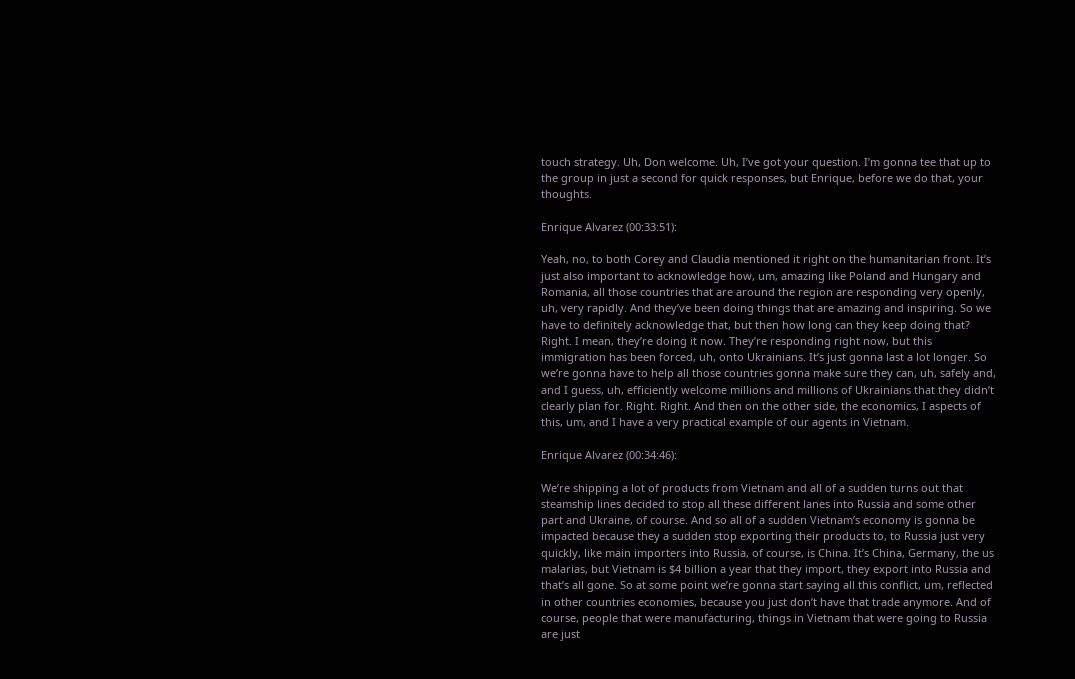touch strategy. Uh, Don welcome. Uh, I’ve got your question. I’m gonna tee that up to the group in just a second for quick responses, but Enrique, before we do that, your thoughts.

Enrique Alvarez (00:33:51):

Yeah, no, to both Corey and Claudia mentioned it right on the humanitarian front. It’s just also important to acknowledge how, um, amazing like Poland and Hungary and Romania, all those countries that are around the region are responding very openly, uh, very rapidly. And they’ve been doing things that are amazing and inspiring. So we have to definitely acknowledge that, but then how long can they keep doing that? Right. I mean, they’re doing it now. They’re responding right now, but this immigration has been forced, uh, onto Ukrainians. It’s just gonna last a lot longer. So we’re gonna have to help all those countries gonna make sure they can, uh, safely and, and I guess, uh, efficiently welcome millions and millions of Ukrainians that they didn’t clearly plan for. Right. Right. And then on the other side, the economics, I aspects of this, um, and I have a very practical example of our agents in Vietnam.

Enrique Alvarez (00:34:46):

We’re shipping a lot of products from Vietnam and all of a sudden turns out that steamship lines decided to stop all these different lanes into Russia and some other part and Ukraine, of course. And so all of a sudden Vietnam’s economy is gonna be impacted because they a sudden stop exporting their products to, to Russia just very quickly, like main importers into Russia, of course, is China. It’s China, Germany, the us malarias, but Vietnam is $4 billion a year that they import, they export into Russia and that’s all gone. So at some point we’re gonna start saying all this conflict, um, reflected in other countries economies, because you just don’t have that trade anymore. And of course, people that were manufacturing, things in Vietnam that were going to Russia are just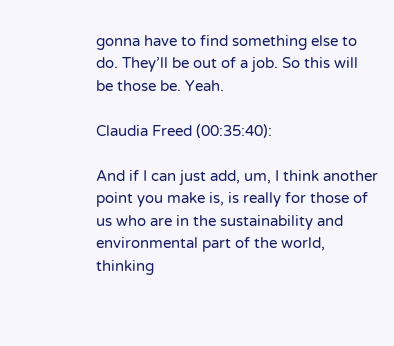gonna have to find something else to do. They’ll be out of a job. So this will be those be. Yeah.

Claudia Freed (00:35:40):

And if I can just add, um, I think another point you make is, is really for those of us who are in the sustainability and environmental part of the world, thinking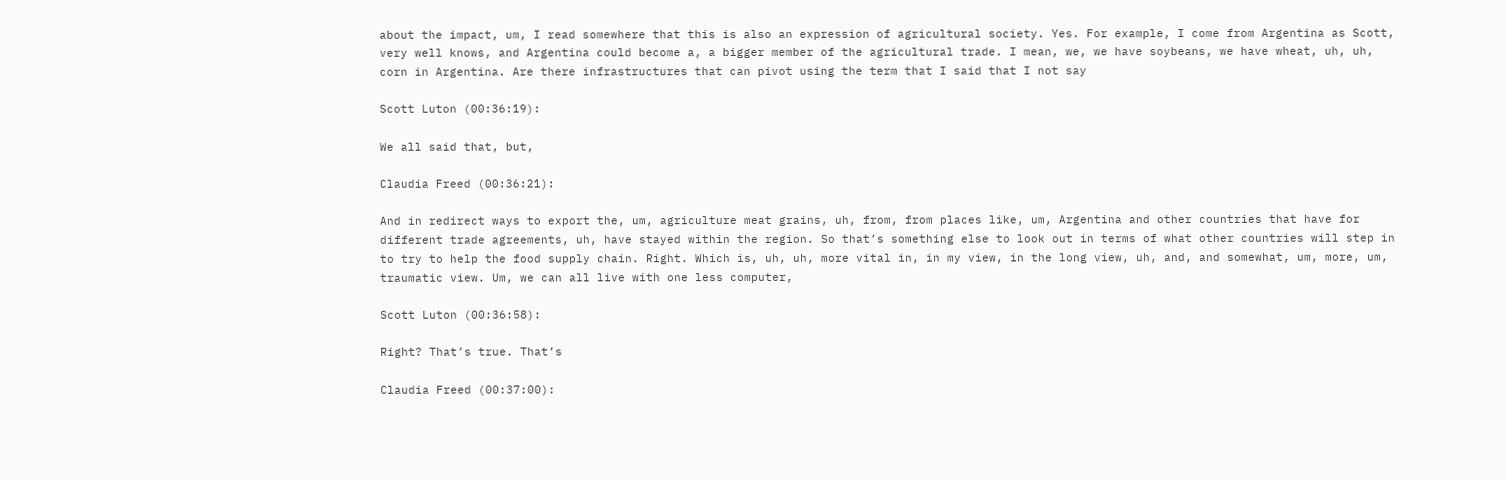about the impact, um, I read somewhere that this is also an expression of agricultural society. Yes. For example, I come from Argentina as Scott, very well knows, and Argentina could become a, a bigger member of the agricultural trade. I mean, we, we have soybeans, we have wheat, uh, uh, corn in Argentina. Are there infrastructures that can pivot using the term that I said that I not say

Scott Luton (00:36:19):

We all said that, but,

Claudia Freed (00:36:21):

And in redirect ways to export the, um, agriculture meat grains, uh, from, from places like, um, Argentina and other countries that have for different trade agreements, uh, have stayed within the region. So that’s something else to look out in terms of what other countries will step in to try to help the food supply chain. Right. Which is, uh, uh, more vital in, in my view, in the long view, uh, and, and somewhat, um, more, um, traumatic view. Um, we can all live with one less computer,

Scott Luton (00:36:58):

Right? That’s true. That’s

Claudia Freed (00:37:00):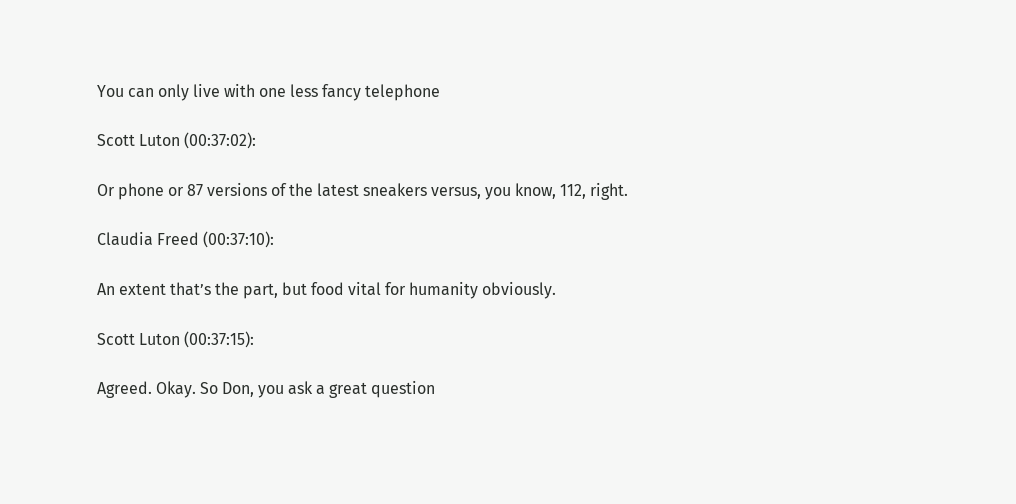You can only live with one less fancy telephone

Scott Luton (00:37:02):

Or phone or 87 versions of the latest sneakers versus, you know, 112, right.

Claudia Freed (00:37:10):

An extent that’s the part, but food vital for humanity obviously.

Scott Luton (00:37:15):

Agreed. Okay. So Don, you ask a great question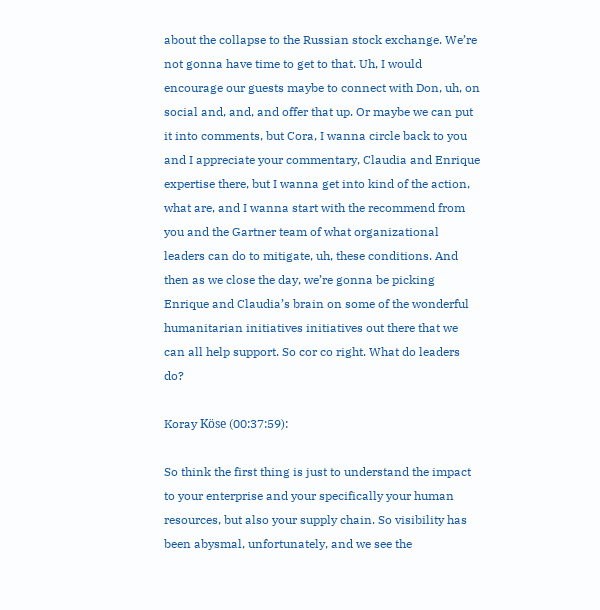about the collapse to the Russian stock exchange. We’re not gonna have time to get to that. Uh, I would encourage our guests maybe to connect with Don, uh, on social and, and, and offer that up. Or maybe we can put it into comments, but Cora, I wanna circle back to you and I appreciate your commentary, Claudia and Enrique expertise there, but I wanna get into kind of the action, what are, and I wanna start with the recommend from you and the Gartner team of what organizational leaders can do to mitigate, uh, these conditions. And then as we close the day, we’re gonna be picking Enrique and Claudia’s brain on some of the wonderful humanitarian initiatives initiatives out there that we can all help support. So cor co right. What do leaders do?

Koray Köse (00:37:59):

So think the first thing is just to understand the impact to your enterprise and your specifically your human resources, but also your supply chain. So visibility has been abysmal, unfortunately, and we see the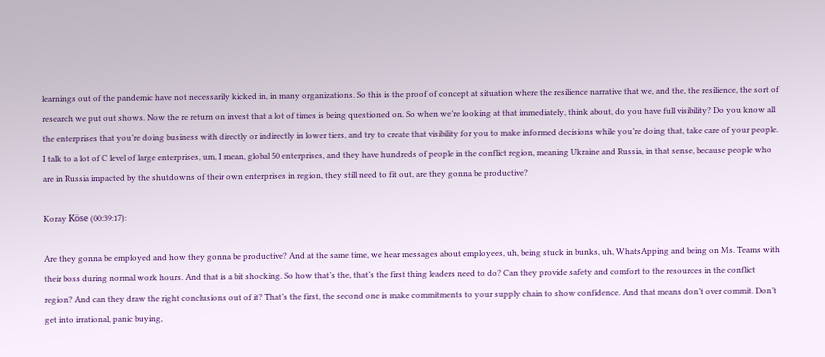learnings out of the pandemic have not necessarily kicked in, in many organizations. So this is the proof of concept at situation where the resilience narrative that we, and the, the resilience, the sort of research we put out shows. Now the re return on invest that a lot of times is being questioned on. So when we’re looking at that immediately, think about, do you have full visibility? Do you know all the enterprises that you’re doing business with directly or indirectly in lower tiers, and try to create that visibility for you to make informed decisions while you’re doing that, take care of your people. I talk to a lot of C level of large enterprises, um, I mean, global 50 enterprises, and they have hundreds of people in the conflict region, meaning Ukraine and Russia, in that sense, because people who are in Russia impacted by the shutdowns of their own enterprises in region, they still need to fit out, are they gonna be productive?

Koray Köse (00:39:17):

Are they gonna be employed and how they gonna be productive? And at the same time, we hear messages about employees, uh, being stuck in bunks, uh, WhatsApping and being on Ms. Teams with their boss during normal work hours. And that is a bit shocking. So how that’s the, that’s the first thing leaders need to do? Can they provide safety and comfort to the resources in the conflict region? And can they draw the right conclusions out of it? That’s the first, the second one is make commitments to your supply chain to show confidence. And that means don’t over commit. Don’t get into irrational, panic buying,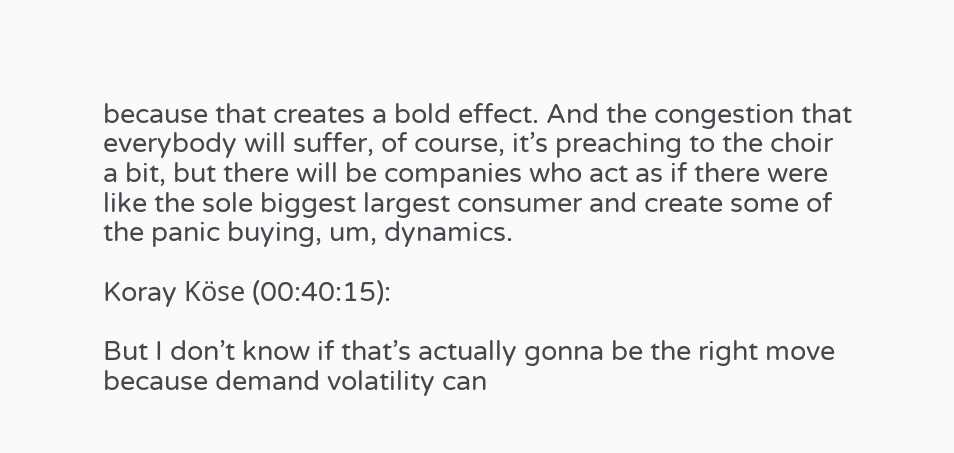because that creates a bold effect. And the congestion that everybody will suffer, of course, it’s preaching to the choir a bit, but there will be companies who act as if there were like the sole biggest largest consumer and create some of the panic buying, um, dynamics.

Koray Köse (00:40:15):

But I don’t know if that’s actually gonna be the right move because demand volatility can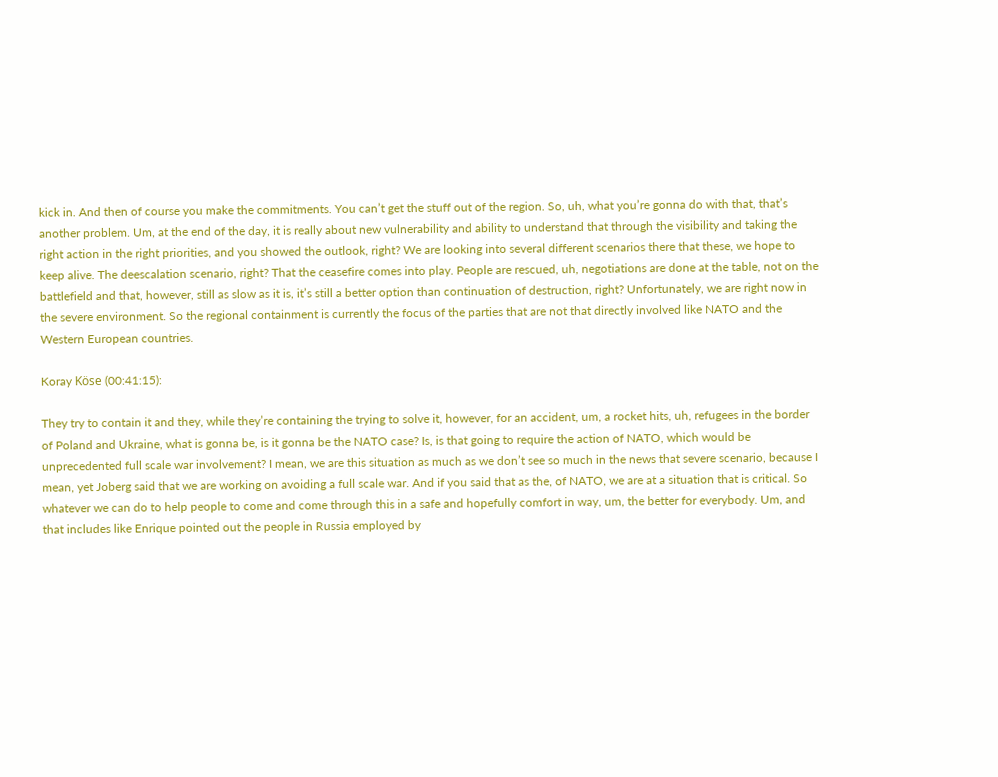kick in. And then of course you make the commitments. You can’t get the stuff out of the region. So, uh, what you’re gonna do with that, that’s another problem. Um, at the end of the day, it is really about new vulnerability and ability to understand that through the visibility and taking the right action in the right priorities, and you showed the outlook, right? We are looking into several different scenarios there that these, we hope to keep alive. The deescalation scenario, right? That the ceasefire comes into play. People are rescued, uh, negotiations are done at the table, not on the battlefield and that, however, still as slow as it is, it’s still a better option than continuation of destruction, right? Unfortunately, we are right now in the severe environment. So the regional containment is currently the focus of the parties that are not that directly involved like NATO and the Western European countries.

Koray Köse (00:41:15):

They try to contain it and they, while they’re containing the trying to solve it, however, for an accident, um, a rocket hits, uh, refugees in the border of Poland and Ukraine, what is gonna be, is it gonna be the NATO case? Is, is that going to require the action of NATO, which would be unprecedented full scale war involvement? I mean, we are this situation as much as we don’t see so much in the news that severe scenario, because I mean, yet Joberg said that we are working on avoiding a full scale war. And if you said that as the, of NATO, we are at a situation that is critical. So whatever we can do to help people to come and come through this in a safe and hopefully comfort in way, um, the better for everybody. Um, and that includes like Enrique pointed out the people in Russia employed by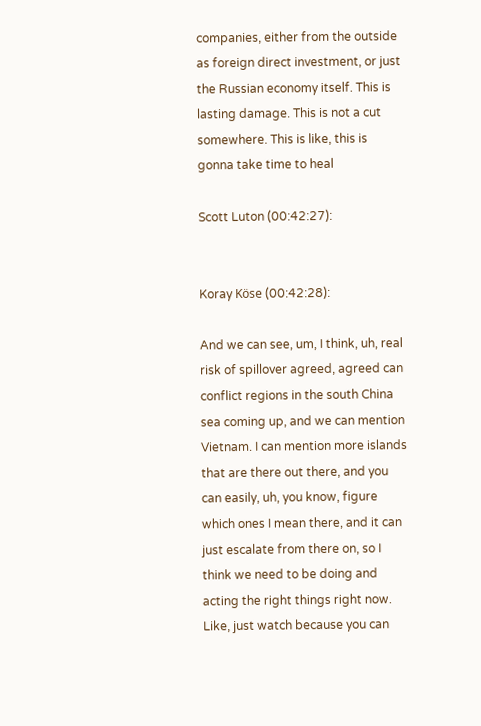companies, either from the outside as foreign direct investment, or just the Russian economy itself. This is lasting damage. This is not a cut somewhere. This is like, this is gonna take time to heal

Scott Luton (00:42:27):


Koray Köse (00:42:28):

And we can see, um, I think, uh, real risk of spillover agreed, agreed can conflict regions in the south China sea coming up, and we can mention Vietnam. I can mention more islands that are there out there, and you can easily, uh, you know, figure which ones I mean there, and it can just escalate from there on, so I think we need to be doing and acting the right things right now. Like, just watch because you can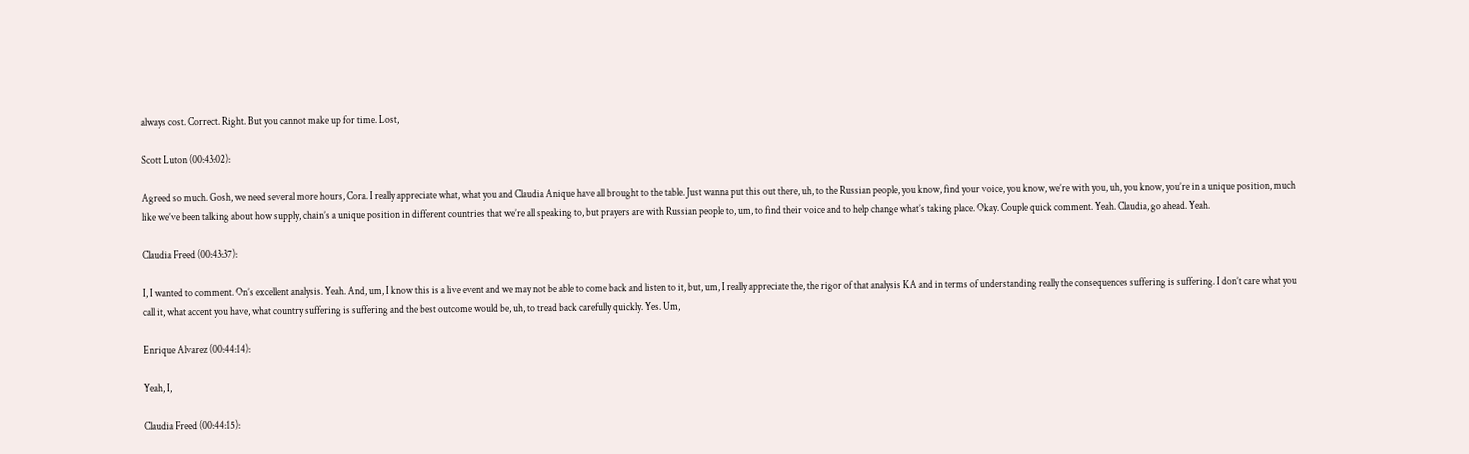always cost. Correct. Right. But you cannot make up for time. Lost,

Scott Luton (00:43:02):

Agreed so much. Gosh, we need several more hours, Cora. I really appreciate what, what you and Claudia Anique have all brought to the table. Just wanna put this out there, uh, to the Russian people, you know, find your voice, you know, we’re with you, uh, you know, you’re in a unique position, much like we’ve been talking about how supply, chain’s a unique position in different countries that we’re all speaking to, but prayers are with Russian people to, um, to find their voice and to help change what’s taking place. Okay. Couple quick comment. Yeah. Claudia, go ahead. Yeah.

Claudia Freed (00:43:37):

I, I wanted to comment. On’s excellent analysis. Yeah. And, um, I know this is a live event and we may not be able to come back and listen to it, but, um, I really appreciate the, the rigor of that analysis KA and in terms of understanding really the consequences suffering is suffering. I don’t care what you call it, what accent you have, what country suffering is suffering and the best outcome would be, uh, to tread back carefully quickly. Yes. Um,

Enrique Alvarez (00:44:14):

Yeah, I,

Claudia Freed (00:44:15):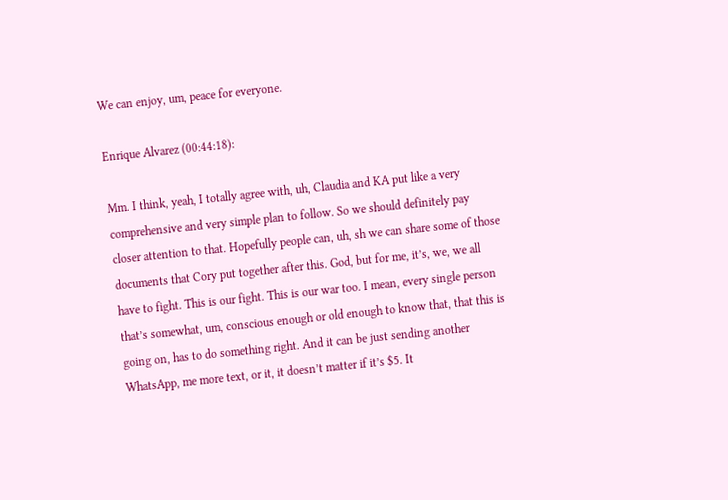We can enjoy, um, peace for everyone.

Enrique Alvarez (00:44:18):

Mm. I think, yeah, I totally agree with, uh, Claudia and KA put like a very comprehensive and very simple plan to follow. So we should definitely pay closer attention to that. Hopefully people can, uh, sh we can share some of those documents that Cory put together after this. God, but for me, it’s, we, we all have to fight. This is our fight. This is our war too. I mean, every single person that’s somewhat, um, conscious enough or old enough to know that, that this is going on, has to do something right. And it can be just sending another WhatsApp, me more text, or it, it doesn’t matter if it’s $5. It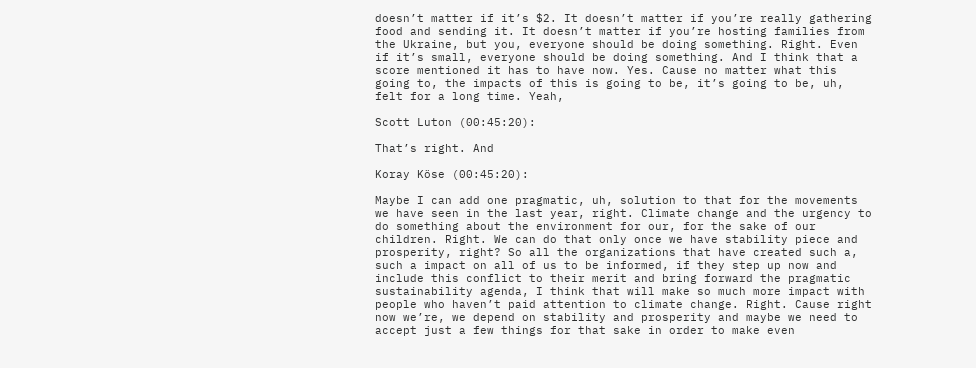doesn’t matter if it’s $2. It doesn’t matter if you’re really gathering food and sending it. It doesn’t matter if you’re hosting families from the Ukraine, but you, everyone should be doing something. Right. Even if it’s small, everyone should be doing something. And I think that a score mentioned it has to have now. Yes. Cause no matter what this going to, the impacts of this is going to be, it’s going to be, uh, felt for a long time. Yeah,

Scott Luton (00:45:20):

That’s right. And

Koray Köse (00:45:20):

Maybe I can add one pragmatic, uh, solution to that for the movements we have seen in the last year, right. Climate change and the urgency to do something about the environment for our, for the sake of our children. Right. We can do that only once we have stability piece and prosperity, right? So all the organizations that have created such a, such a impact on all of us to be informed, if they step up now and include this conflict to their merit and bring forward the pragmatic sustainability agenda, I think that will make so much more impact with people who haven’t paid attention to climate change. Right. Cause right now we’re, we depend on stability and prosperity and maybe we need to accept just a few things for that sake in order to make even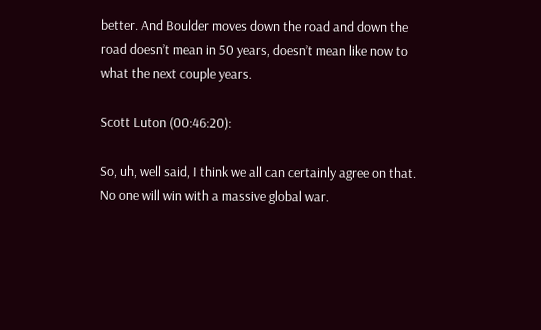better. And Boulder moves down the road and down the road doesn’t mean in 50 years, doesn’t mean like now to what the next couple years.

Scott Luton (00:46:20):

So, uh, well said, I think we all can certainly agree on that. No one will win with a massive global war.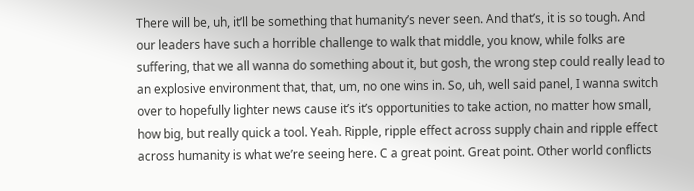There will be, uh, it’ll be something that humanity’s never seen. And that’s, it is so tough. And our leaders have such a horrible challenge to walk that middle, you know, while folks are suffering, that we all wanna do something about it, but gosh, the wrong step could really lead to an explosive environment that, that, um, no one wins in. So, uh, well said panel, I wanna switch over to hopefully lighter news cause it’s it’s opportunities to take action, no matter how small, how big, but really quick a tool. Yeah. Ripple, ripple effect across supply chain and ripple effect across humanity is what we’re seeing here. C a great point. Great point. Other world conflicts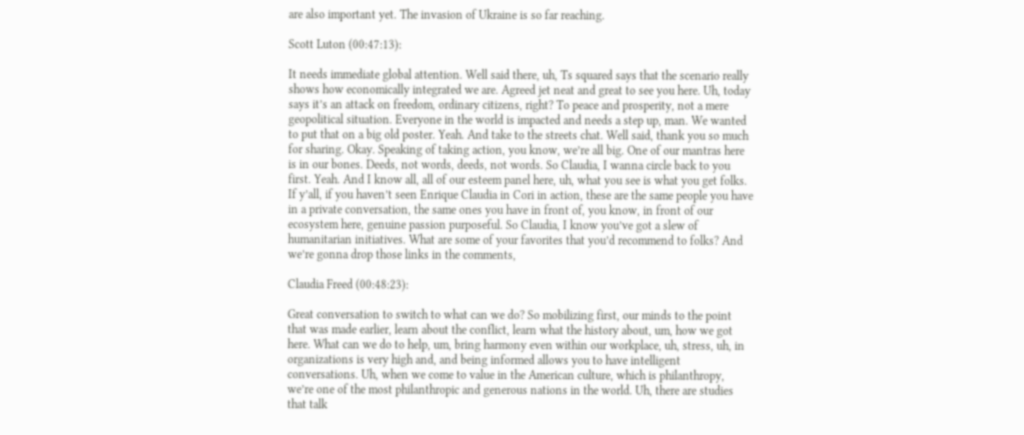are also important yet. The invasion of Ukraine is so far reaching.

Scott Luton (00:47:13):

It needs immediate global attention. Well said there, uh, Ts squared says that the scenario really shows how economically integrated we are. Agreed jet neat and great to see you here. Uh, today says it’s an attack on freedom, ordinary citizens, right? To peace and prosperity, not a mere geopolitical situation. Everyone in the world is impacted and needs a step up, man. We wanted to put that on a big old poster. Yeah. And take to the streets chat. Well said, thank you so much for sharing. Okay. Speaking of taking action, you know, we’re all big. One of our mantras here is in our bones. Deeds, not words, deeds, not words. So Claudia, I wanna circle back to you first. Yeah. And I know all, all of our esteem panel here, uh, what you see is what you get folks. If y’all, if you haven’t seen Enrique Claudia in Cori in action, these are the same people you have in a private conversation, the same ones you have in front of, you know, in front of our ecosystem here, genuine passion purposeful. So Claudia, I know you’ve got a slew of humanitarian initiatives. What are some of your favorites that you’d recommend to folks? And we’re gonna drop those links in the comments,

Claudia Freed (00:48:23):

Great conversation to switch to what can we do? So mobilizing first, our minds to the point that was made earlier, learn about the conflict, learn what the history about, um, how we got here. What can we do to help, um, bring harmony even within our workplace, uh, stress, uh, in organizations is very high and, and being informed allows you to have intelligent conversations. Uh, when we come to value in the American culture, which is philanthropy, we’re one of the most philanthropic and generous nations in the world. Uh, there are studies that talk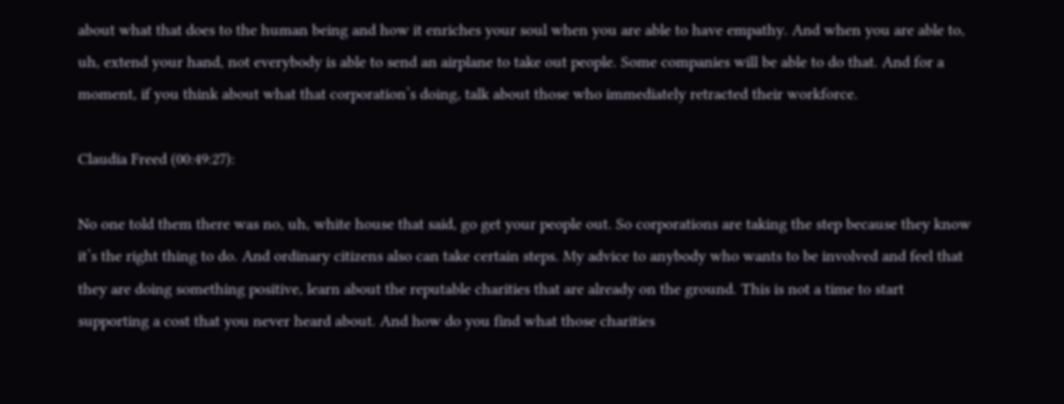about what that does to the human being and how it enriches your soul when you are able to have empathy. And when you are able to, uh, extend your hand, not everybody is able to send an airplane to take out people. Some companies will be able to do that. And for a moment, if you think about what that corporation’s doing, talk about those who immediately retracted their workforce.

Claudia Freed (00:49:27):

No one told them there was no, uh, white house that said, go get your people out. So corporations are taking the step because they know it’s the right thing to do. And ordinary citizens also can take certain steps. My advice to anybody who wants to be involved and feel that they are doing something positive, learn about the reputable charities that are already on the ground. This is not a time to start supporting a cost that you never heard about. And how do you find what those charities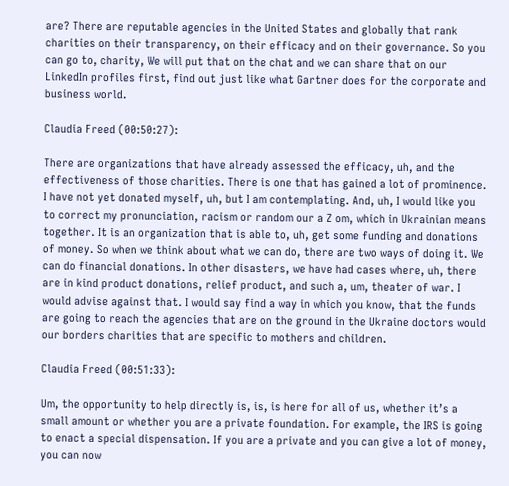are? There are reputable agencies in the United States and globally that rank charities on their transparency, on their efficacy and on their governance. So you can go to, charity, We will put that on the chat and we can share that on our LinkedIn profiles first, find out just like what Gartner does for the corporate and business world.

Claudia Freed (00:50:27):

There are organizations that have already assessed the efficacy, uh, and the effectiveness of those charities. There is one that has gained a lot of prominence. I have not yet donated myself, uh, but I am contemplating. And, uh, I would like you to correct my pronunciation, racism or random our a Z om, which in Ukrainian means together. It is an organization that is able to, uh, get some funding and donations of money. So when we think about what we can do, there are two ways of doing it. We can do financial donations. In other disasters, we have had cases where, uh, there are in kind product donations, relief product, and such a, um, theater of war. I would advise against that. I would say find a way in which you know, that the funds are going to reach the agencies that are on the ground in the Ukraine doctors would our borders charities that are specific to mothers and children.

Claudia Freed (00:51:33):

Um, the opportunity to help directly is, is, is here for all of us, whether it’s a small amount or whether you are a private foundation. For example, the IRS is going to enact a special dispensation. If you are a private and you can give a lot of money, you can now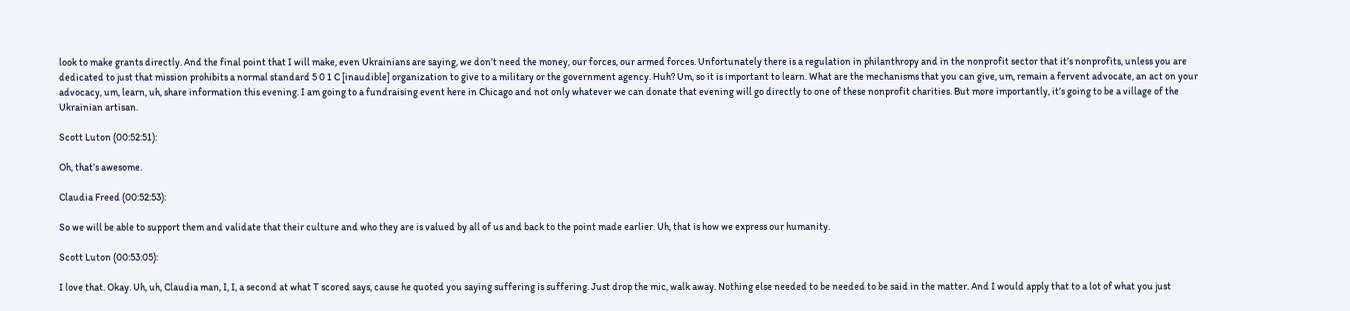look to make grants directly. And the final point that I will make, even Ukrainians are saying, we don’t need the money, our forces, our armed forces. Unfortunately there is a regulation in philanthropy and in the nonprofit sector that it’s nonprofits, unless you are dedicated to just that mission prohibits a normal standard 5 0 1 C [inaudible] organization to give to a military or the government agency. Huh? Um, so it is important to learn. What are the mechanisms that you can give, um, remain a fervent advocate, an act on your advocacy, um, learn, uh, share information this evening. I am going to a fundraising event here in Chicago and not only whatever we can donate that evening will go directly to one of these nonprofit charities. But more importantly, it’s going to be a village of the Ukrainian artisan.

Scott Luton (00:52:51):

Oh, that’s awesome.

Claudia Freed (00:52:53):

So we will be able to support them and validate that their culture and who they are is valued by all of us and back to the point made earlier. Uh, that is how we express our humanity.

Scott Luton (00:53:05):

I love that. Okay. Uh, uh, Claudia man, I, I, a second at what T scored says, cause he quoted you saying suffering is suffering. Just drop the mic, walk away. Nothing else needed to be needed to be said in the matter. And I would apply that to a lot of what you just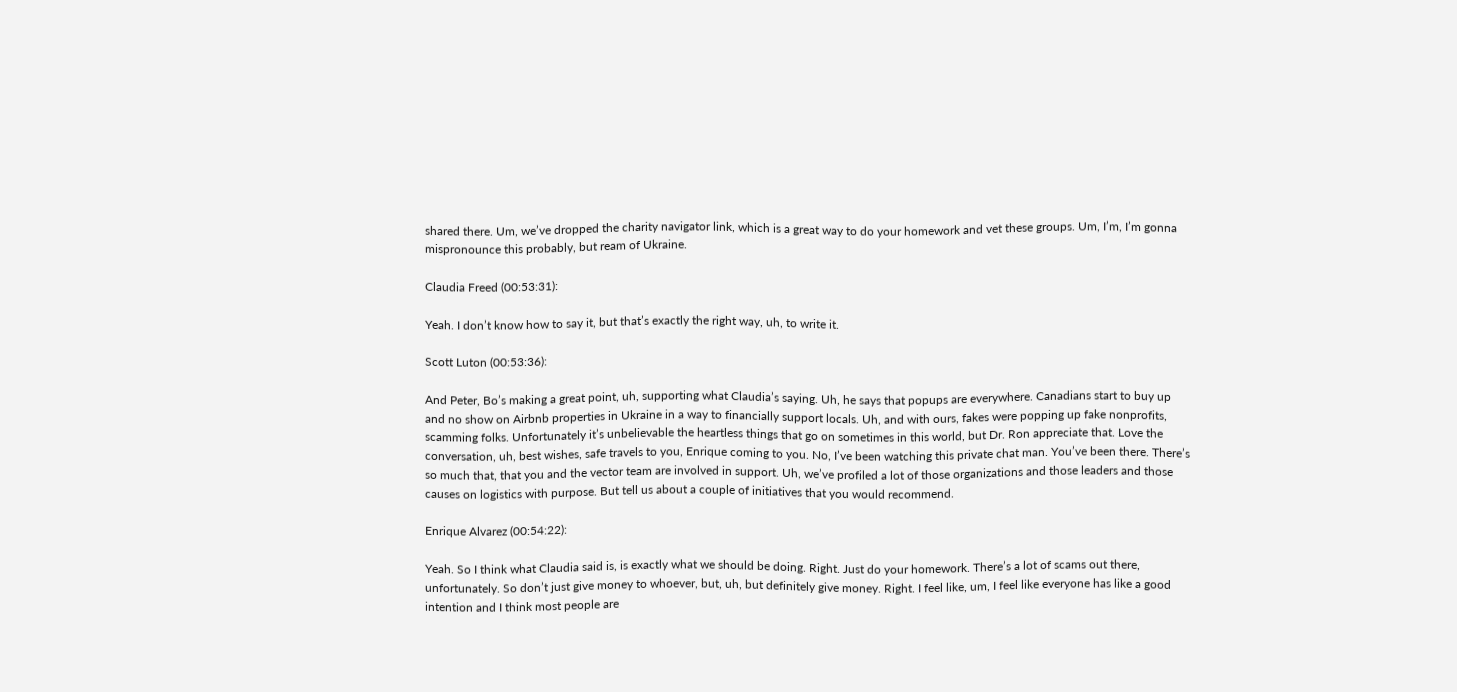shared there. Um, we’ve dropped the charity navigator link, which is a great way to do your homework and vet these groups. Um, I’m, I’m gonna mispronounce this probably, but ream of Ukraine.

Claudia Freed (00:53:31):

Yeah. I don’t know how to say it, but that’s exactly the right way, uh, to write it.

Scott Luton (00:53:36):

And Peter, Bo’s making a great point, uh, supporting what Claudia’s saying. Uh, he says that popups are everywhere. Canadians start to buy up and no show on Airbnb properties in Ukraine in a way to financially support locals. Uh, and with ours, fakes were popping up fake nonprofits, scamming folks. Unfortunately it’s unbelievable the heartless things that go on sometimes in this world, but Dr. Ron appreciate that. Love the conversation, uh, best wishes, safe travels to you, Enrique coming to you. No, I’ve been watching this private chat man. You’ve been there. There’s so much that, that you and the vector team are involved in support. Uh, we’ve profiled a lot of those organizations and those leaders and those causes on logistics with purpose. But tell us about a couple of initiatives that you would recommend.

Enrique Alvarez (00:54:22):

Yeah. So I think what Claudia said is, is exactly what we should be doing. Right. Just do your homework. There’s a lot of scams out there, unfortunately. So don’t just give money to whoever, but, uh, but definitely give money. Right. I feel like, um, I feel like everyone has like a good intention and I think most people are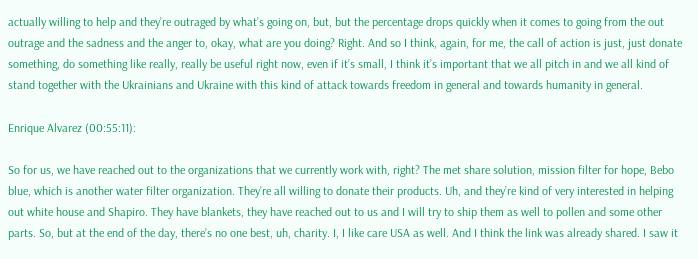actually willing to help and they’re outraged by what’s going on, but, but the percentage drops quickly when it comes to going from the out outrage and the sadness and the anger to, okay, what are you doing? Right. And so I think, again, for me, the call of action is just, just donate something, do something like really, really be useful right now, even if it’s small, I think it’s important that we all pitch in and we all kind of stand together with the Ukrainians and Ukraine with this kind of attack towards freedom in general and towards humanity in general.

Enrique Alvarez (00:55:11):

So for us, we have reached out to the organizations that we currently work with, right? The met share solution, mission filter for hope, Bebo blue, which is another water filter organization. They’re all willing to donate their products. Uh, and they’re kind of very interested in helping out white house and Shapiro. They have blankets, they have reached out to us and I will try to ship them as well to pollen and some other parts. So, but at the end of the day, there’s no one best, uh, charity. I, I like care USA as well. And I think the link was already shared. I saw it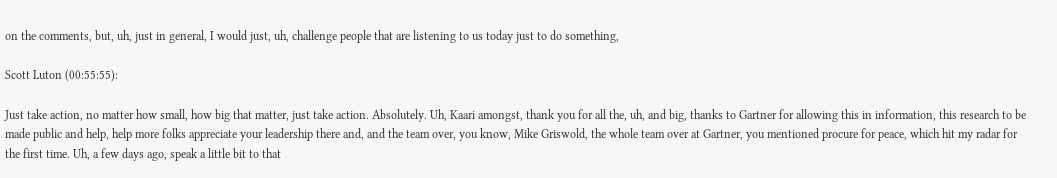on the comments, but, uh, just in general, I would just, uh, challenge people that are listening to us today just to do something,

Scott Luton (00:55:55):

Just take action, no matter how small, how big that matter, just take action. Absolutely. Uh, Kaari amongst, thank you for all the, uh, and big, thanks to Gartner for allowing this in information, this research to be made public and help, help more folks appreciate your leadership there and, and the team over, you know, Mike Griswold, the whole team over at Gartner, you mentioned procure for peace, which hit my radar for the first time. Uh, a few days ago, speak a little bit to that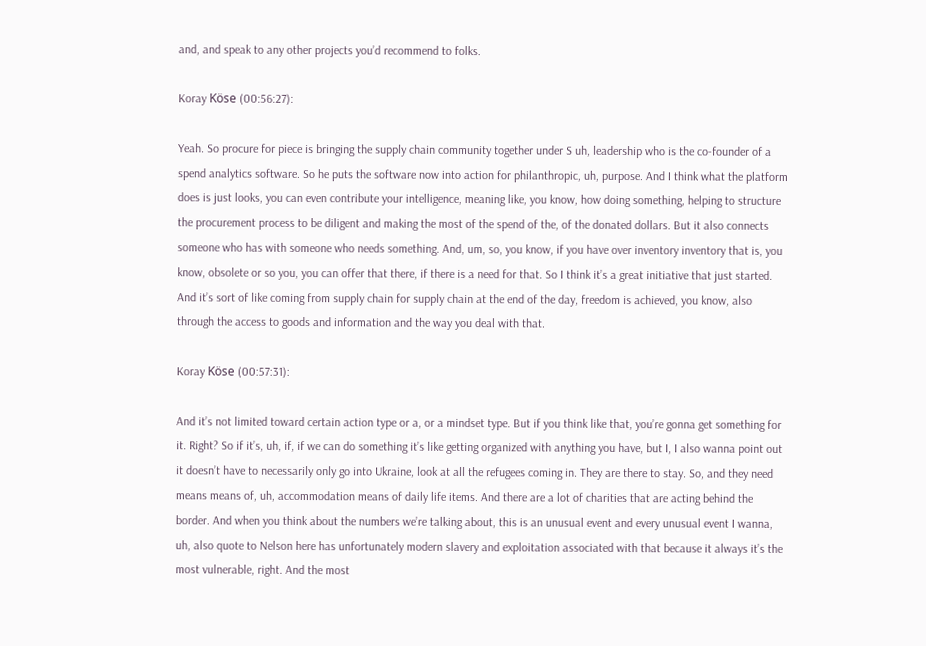and, and speak to any other projects you’d recommend to folks.

Koray Köse (00:56:27):

Yeah. So procure for piece is bringing the supply chain community together under S uh, leadership who is the co-founder of a spend analytics software. So he puts the software now into action for philanthropic, uh, purpose. And I think what the platform does is just looks, you can even contribute your intelligence, meaning like, you know, how doing something, helping to structure the procurement process to be diligent and making the most of the spend of the, of the donated dollars. But it also connects someone who has with someone who needs something. And, um, so, you know, if you have over inventory inventory that is, you know, obsolete or so you, you can offer that there, if there is a need for that. So I think it’s a great initiative that just started. And it’s sort of like coming from supply chain for supply chain at the end of the day, freedom is achieved, you know, also through the access to goods and information and the way you deal with that.

Koray Köse (00:57:31):

And it’s not limited toward certain action type or a, or a mindset type. But if you think like that, you’re gonna get something for it. Right? So if it’s, uh, if, if we can do something it’s like getting organized with anything you have, but I, I also wanna point out it doesn’t have to necessarily only go into Ukraine, look at all the refugees coming in. They are there to stay. So, and they need means means of, uh, accommodation means of daily life items. And there are a lot of charities that are acting behind the border. And when you think about the numbers we’re talking about, this is an unusual event and every unusual event I wanna, uh, also quote to Nelson here has unfortunately modern slavery and exploitation associated with that because it always it’s the most vulnerable, right. And the most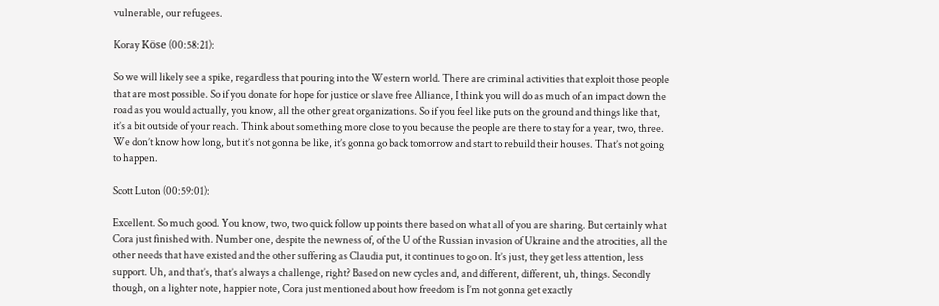vulnerable, our refugees.

Koray Köse (00:58:21):

So we will likely see a spike, regardless that pouring into the Western world. There are criminal activities that exploit those people that are most possible. So if you donate for hope for justice or slave free Alliance, I think you will do as much of an impact down the road as you would actually, you know, all the other great organizations. So if you feel like puts on the ground and things like that, it’s a bit outside of your reach. Think about something more close to you because the people are there to stay for a year, two, three. We don’t know how long, but it’s not gonna be like, it’s gonna go back tomorrow and start to rebuild their houses. That’s not going to happen.

Scott Luton (00:59:01):

Excellent. So much good. You know, two, two quick follow up points there based on what all of you are sharing. But certainly what Cora just finished with. Number one, despite the newness of, of the U of the Russian invasion of Ukraine and the atrocities, all the other needs that have existed and the other suffering as Claudia put, it continues to go on. It’s just, they get less attention, less support. Uh, and that’s, that’s always a challenge, right? Based on new cycles and, and different, different, uh, things. Secondly though, on a lighter note, happier note, Cora just mentioned about how freedom is I’m not gonna get exactly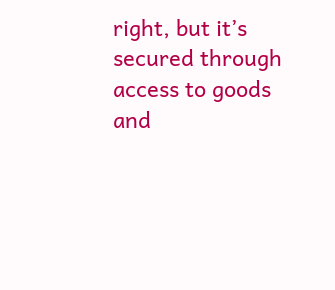right, but it’s secured through access to goods and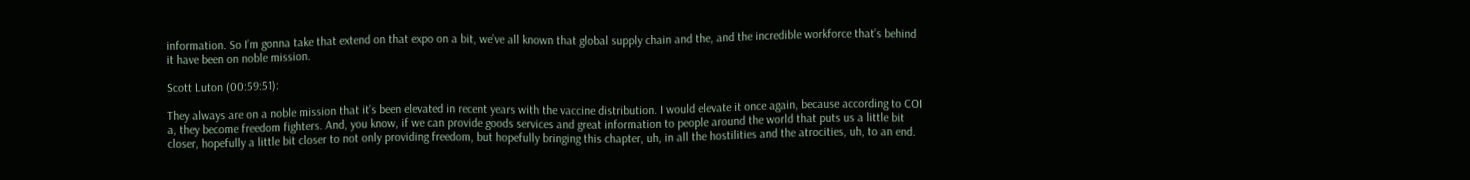information. So I’m gonna take that extend on that expo on a bit, we’ve all known that global supply chain and the, and the incredible workforce that’s behind it have been on noble mission.

Scott Luton (00:59:51):

They always are on a noble mission that it’s been elevated in recent years with the vaccine distribution. I would elevate it once again, because according to COI a, they become freedom fighters. And, you know, if we can provide goods services and great information to people around the world that puts us a little bit closer, hopefully a little bit closer to not only providing freedom, but hopefully bringing this chapter, uh, in all the hostilities and the atrocities, uh, to an end.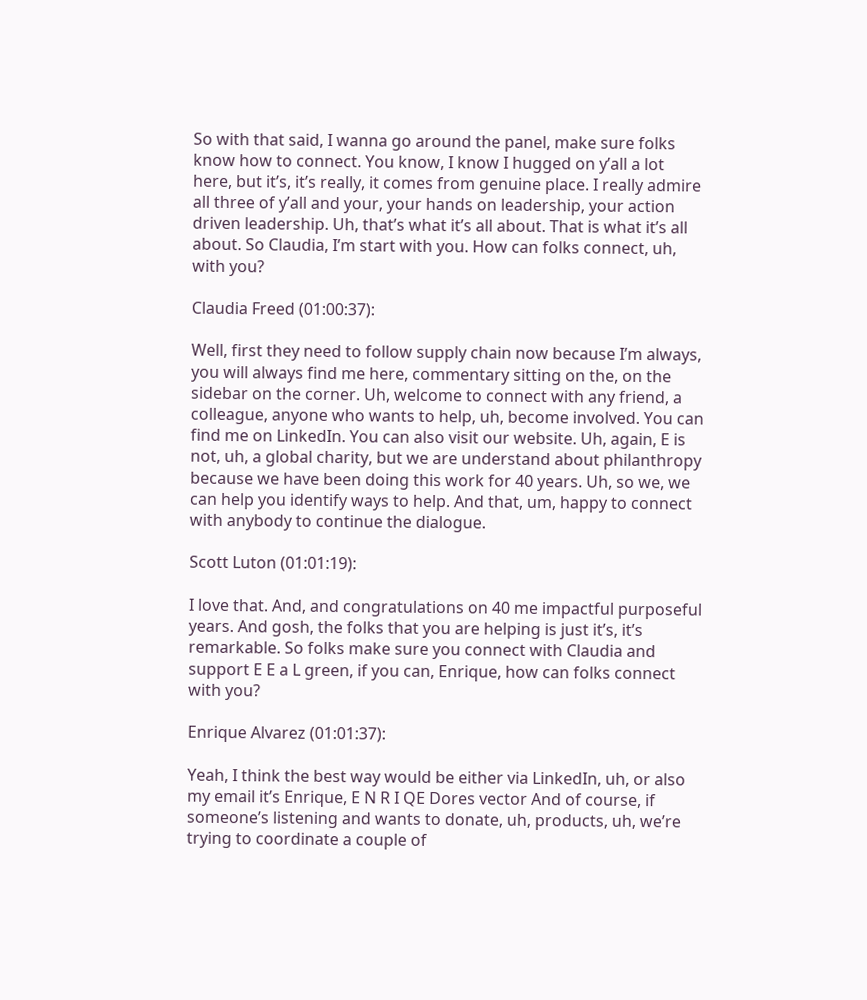So with that said, I wanna go around the panel, make sure folks know how to connect. You know, I know I hugged on y’all a lot here, but it’s, it’s really, it comes from genuine place. I really admire all three of y’all and your, your hands on leadership, your action driven leadership. Uh, that’s what it’s all about. That is what it’s all about. So Claudia, I’m start with you. How can folks connect, uh, with you?

Claudia Freed (01:00:37):

Well, first they need to follow supply chain now because I’m always, you will always find me here, commentary sitting on the, on the sidebar on the corner. Uh, welcome to connect with any friend, a colleague, anyone who wants to help, uh, become involved. You can find me on LinkedIn. You can also visit our website. Uh, again, E is not, uh, a global charity, but we are understand about philanthropy because we have been doing this work for 40 years. Uh, so we, we can help you identify ways to help. And that, um, happy to connect with anybody to continue the dialogue.

Scott Luton (01:01:19):

I love that. And, and congratulations on 40 me impactful purposeful years. And gosh, the folks that you are helping is just it’s, it’s remarkable. So folks make sure you connect with Claudia and support E E a L green, if you can, Enrique, how can folks connect with you?

Enrique Alvarez (01:01:37):

Yeah, I think the best way would be either via LinkedIn, uh, or also my email it’s Enrique, E N R I QE Dores vector And of course, if someone’s listening and wants to donate, uh, products, uh, we’re trying to coordinate a couple of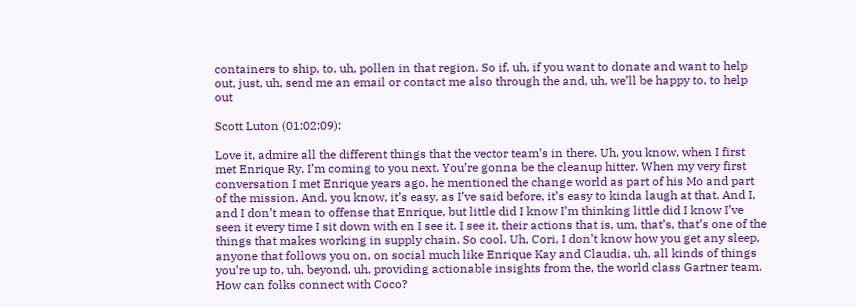containers to ship, to, uh, pollen in that region. So if, uh, if you want to donate and want to help out, just, uh, send me an email or contact me also through the and, uh, we’ll be happy to, to help out

Scott Luton (01:02:09):

Love it, admire all the different things that the vector team’s in there. Uh, you know, when I first met Enrique Ry, I’m coming to you next. You’re gonna be the cleanup hitter. When my very first conversation I met Enrique years ago, he mentioned the change world as part of his Mo and part of the mission. And, you know, it’s easy, as I’ve said before, it’s easy to kinda laugh at that. And I, and I don’t mean to offense that Enrique, but little did I know I’m thinking little did I know I’ve seen it every time I sit down with en I see it. I see it, their actions that is, um, that’s, that’s one of the things that makes working in supply chain. So cool. Uh, Cori, I don’t know how you get any sleep, anyone that follows you on, on social much like Enrique Kay and Claudia, uh, all kinds of things you’re up to, uh, beyond, uh, providing actionable insights from the, the world class Gartner team. How can folks connect with Coco?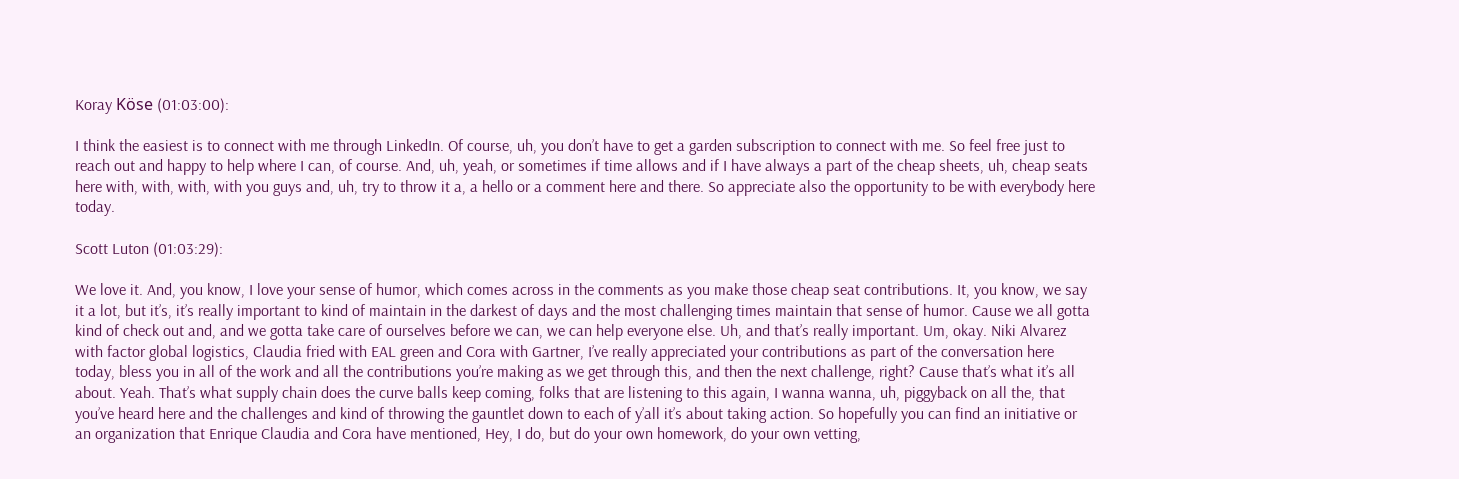Koray Köse (01:03:00):

I think the easiest is to connect with me through LinkedIn. Of course, uh, you don’t have to get a garden subscription to connect with me. So feel free just to reach out and happy to help where I can, of course. And, uh, yeah, or sometimes if time allows and if I have always a part of the cheap sheets, uh, cheap seats here with, with, with, with you guys and, uh, try to throw it a, a hello or a comment here and there. So appreciate also the opportunity to be with everybody here today.

Scott Luton (01:03:29):

We love it. And, you know, I love your sense of humor, which comes across in the comments as you make those cheap seat contributions. It, you know, we say it a lot, but it’s, it’s really important to kind of maintain in the darkest of days and the most challenging times maintain that sense of humor. Cause we all gotta kind of check out and, and we gotta take care of ourselves before we can, we can help everyone else. Uh, and that’s really important. Um, okay. Niki Alvarez with factor global logistics, Claudia fried with EAL green and Cora with Gartner, I’ve really appreciated your contributions as part of the conversation here today, bless you in all of the work and all the contributions you’re making as we get through this, and then the next challenge, right? Cause that’s what it’s all about. Yeah. That’s what supply chain does the curve balls keep coming, folks that are listening to this again, I wanna wanna, uh, piggyback on all the, that you’ve heard here and the challenges and kind of throwing the gauntlet down to each of y’all it’s about taking action. So hopefully you can find an initiative or an organization that Enrique Claudia and Cora have mentioned, Hey, I do, but do your own homework, do your own vetting,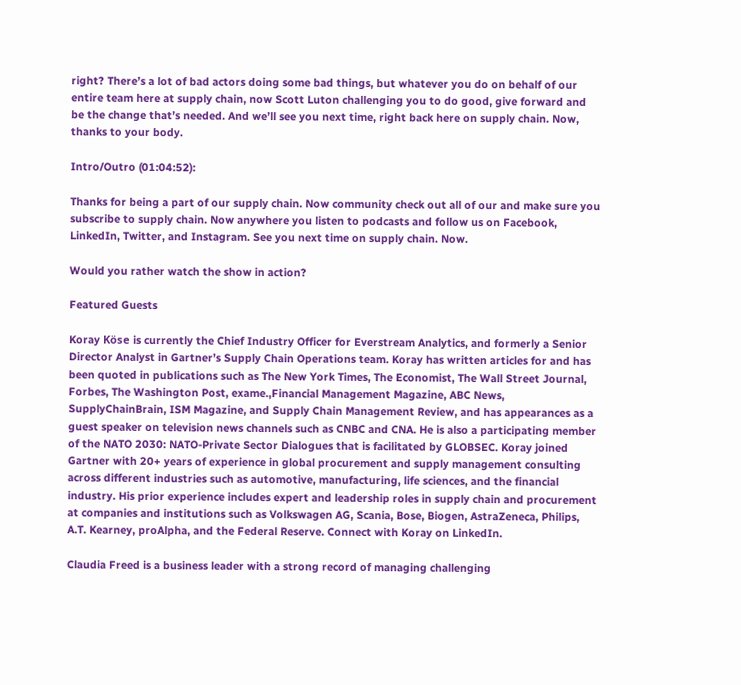right? There’s a lot of bad actors doing some bad things, but whatever you do on behalf of our entire team here at supply chain, now Scott Luton challenging you to do good, give forward and be the change that’s needed. And we’ll see you next time, right back here on supply chain. Now, thanks to your body.

Intro/Outro (01:04:52):

Thanks for being a part of our supply chain. Now community check out all of our and make sure you subscribe to supply chain. Now anywhere you listen to podcasts and follow us on Facebook, LinkedIn, Twitter, and Instagram. See you next time on supply chain. Now.

Would you rather watch the show in action?

Featured Guests

Koray Köse is currently the Chief Industry Officer for Everstream Analytics, and formerly a Senior Director Analyst in Gartner’s Supply Chain Operations team. Koray has written articles for and has been quoted in publications such as The New York Times, The Economist, The Wall Street Journal, Forbes, The Washington Post, exame.,Financial Management Magazine, ABC News, SupplyChainBrain, ISM Magazine, and Supply Chain Management Review, and has appearances as a guest speaker on television news channels such as CNBC and CNA. He is also a participating member of the NATO 2030: NATO-Private Sector Dialogues that is facilitated by GLOBSEC. Koray joined Gartner with 20+ years of experience in global procurement and supply management consulting across different industries such as automotive, manufacturing, life sciences, and the financial industry. His prior experience includes expert and leadership roles in supply chain and procurement at companies and institutions such as Volkswagen AG, Scania, Bose, Biogen, AstraZeneca, Philips, A.T. Kearney, proAlpha, and the Federal Reserve. Connect with Koray on LinkedIn.

Claudia Freed is a business leader with a strong record of managing challenging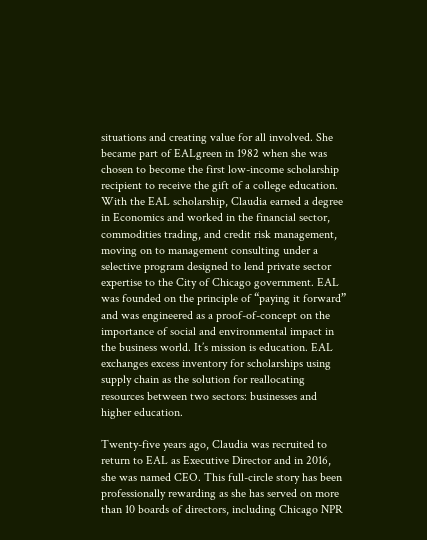situations and creating value for all involved. She became part of EALgreen in 1982 when she was chosen to become the first low-income scholarship recipient to receive the gift of a college education. With the EAL scholarship, Claudia earned a degree in Economics and worked in the financial sector, commodities trading, and credit risk management, moving on to management consulting under a selective program designed to lend private sector expertise to the City of Chicago government. EAL was founded on the principle of “paying it forward” and was engineered as a proof-of-concept on the importance of social and environmental impact in the business world. It’s mission is education. EAL exchanges excess inventory for scholarships using supply chain as the solution for reallocating resources between two sectors: businesses and higher education.

Twenty-five years ago, Claudia was recruited to return to EAL as Executive Director and in 2016, she was named CEO. This full-circle story has been professionally rewarding as she has served on more than 10 boards of directors, including Chicago NPR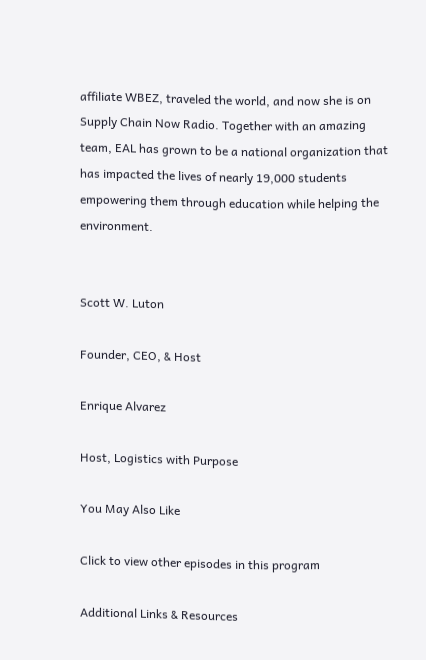affiliate WBEZ, traveled the world, and now she is on Supply Chain Now Radio. Together with an amazing team, EAL has grown to be a national organization that has impacted the lives of nearly 19,000 students empowering them through education while helping the environment.


Scott W. Luton

Founder, CEO, & Host

Enrique Alvarez

Host, Logistics with Purpose

You May Also Like

Click to view other episodes in this program

Additional Links & Resources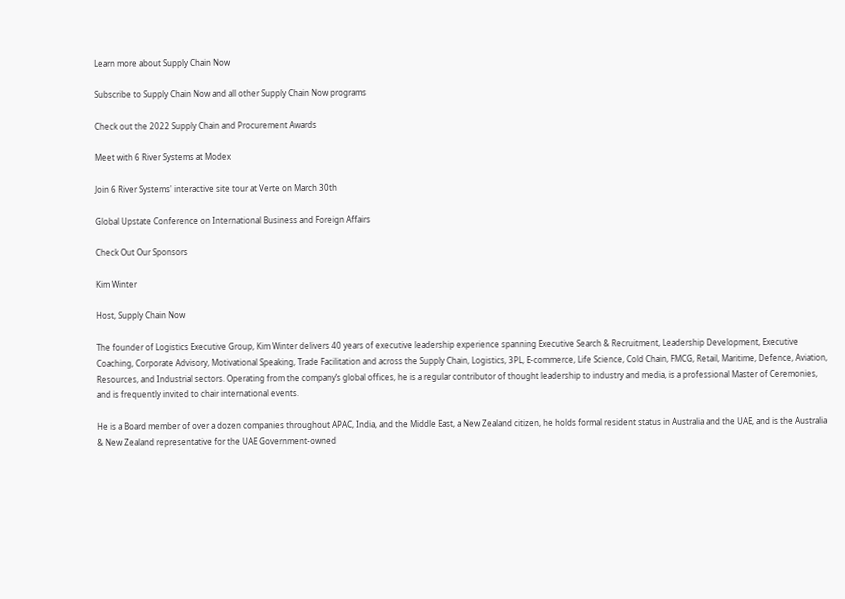Learn more about Supply Chain Now

Subscribe to Supply Chain Now and all other Supply Chain Now programs

Check out the 2022 Supply Chain and Procurement Awards

Meet with 6 River Systems at Modex

Join 6 River Systems' interactive site tour at Verte on March 30th

Global Upstate Conference on International Business and Foreign Affairs

Check Out Our Sponsors

Kim Winter

Host, Supply Chain Now

The founder of Logistics Executive Group, Kim Winter delivers 40 years of executive leadership experience spanning Executive Search & Recruitment, Leadership Development, Executive Coaching, Corporate Advisory, Motivational Speaking, Trade Facilitation and across the Supply Chain, Logistics, 3PL, E-commerce, Life Science, Cold Chain, FMCG, Retail, Maritime, Defence, Aviation, Resources, and Industrial sectors. Operating from the company’s global offices, he is a regular contributor of thought leadership to industry and media, is a professional Master of Ceremonies, and is frequently invited to chair international events.

He is a Board member of over a dozen companies throughout APAC, India, and the Middle East, a New Zealand citizen, he holds formal resident status in Australia and the UAE, and is the Australia & New Zealand representative for the UAE Government-owned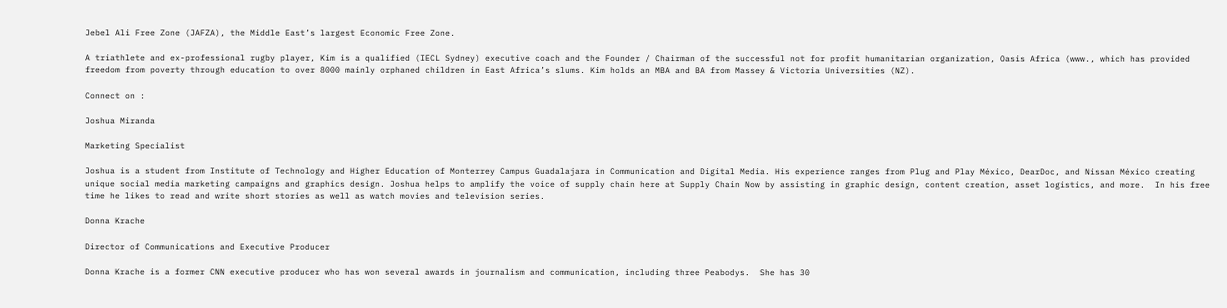Jebel Ali Free Zone (JAFZA), the Middle East’s largest Economic Free Zone.

A triathlete and ex-professional rugby player, Kim is a qualified (IECL Sydney) executive coach and the Founder / Chairman of the successful not for profit humanitarian organization, Oasis Africa (www., which has provided freedom from poverty through education to over 8000 mainly orphaned children in East Africa’s slums. Kim holds an MBA and BA from Massey & Victoria Universities (NZ).

Connect on :

Joshua Miranda

Marketing Specialist

Joshua is a student from Institute of Technology and Higher Education of Monterrey Campus Guadalajara in Communication and Digital Media. His experience ranges from Plug and Play México, DearDoc, and Nissan México creating unique social media marketing campaigns and graphics design. Joshua helps to amplify the voice of supply chain here at Supply Chain Now by assisting in graphic design, content creation, asset logistics, and more.  In his free time he likes to read and write short stories as well as watch movies and television series.

Donna Krache

Director of Communications and Executive Producer

Donna Krache is a former CNN executive producer who has won several awards in journalism and communication, including three Peabodys.  She has 30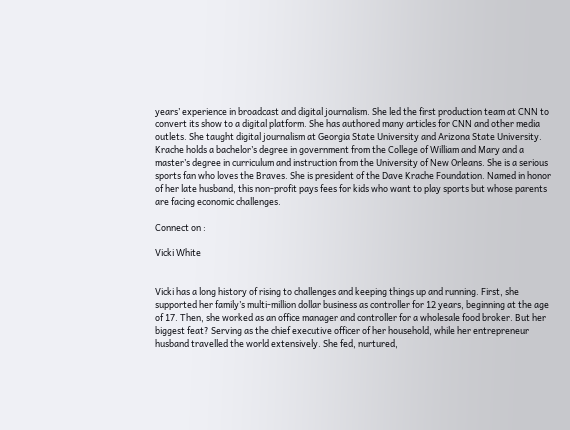years’ experience in broadcast and digital journalism. She led the first production team at CNN to convert its show to a digital platform. She has authored many articles for CNN and other media outlets. She taught digital journalism at Georgia State University and Arizona State University. Krache holds a bachelor’s degree in government from the College of William and Mary and a master’s degree in curriculum and instruction from the University of New Orleans. She is a serious sports fan who loves the Braves. She is president of the Dave Krache Foundation. Named in honor of her late husband, this non-profit pays fees for kids who want to play sports but whose parents are facing economic challenges.

Connect on :

Vicki White


Vicki has a long history of rising to challenges and keeping things up and running. First, she supported her family’s multi-million dollar business as controller for 12 years, beginning at the age of 17. Then, she worked as an office manager and controller for a wholesale food broker. But her biggest feat? Serving as the chief executive officer of her household, while her entrepreneur husband travelled the world extensively. She fed, nurtured,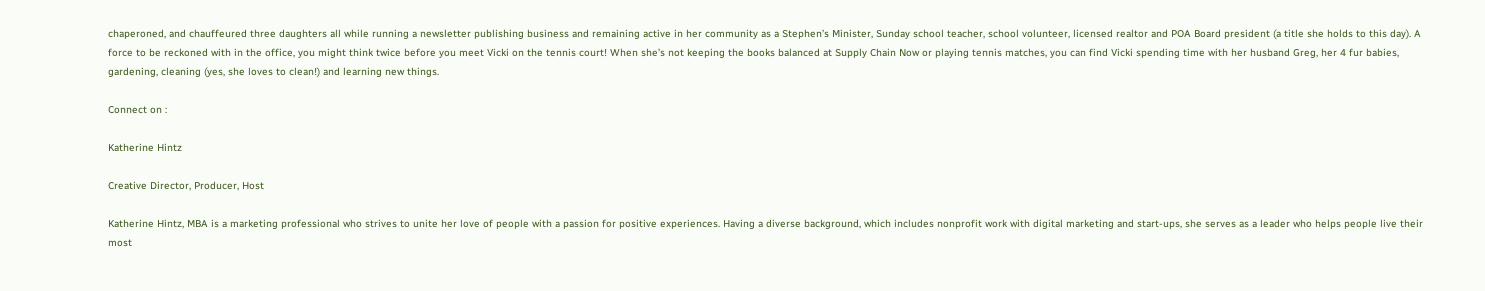chaperoned, and chauffeured three daughters all while running a newsletter publishing business and remaining active in her community as a Stephen’s Minister, Sunday school teacher, school volunteer, licensed realtor and POA Board president (a title she holds to this day). A force to be reckoned with in the office, you might think twice before you meet Vicki on the tennis court! When she’s not keeping the books balanced at Supply Chain Now or playing tennis matches, you can find Vicki spending time with her husband Greg, her 4 fur babies, gardening, cleaning (yes, she loves to clean!) and learning new things.

Connect on :

Katherine Hintz

Creative Director, Producer, Host

Katherine Hintz, MBA is a marketing professional who strives to unite her love of people with a passion for positive experiences. Having a diverse background, which includes nonprofit work with digital marketing and start-ups, she serves as a leader who helps people live their most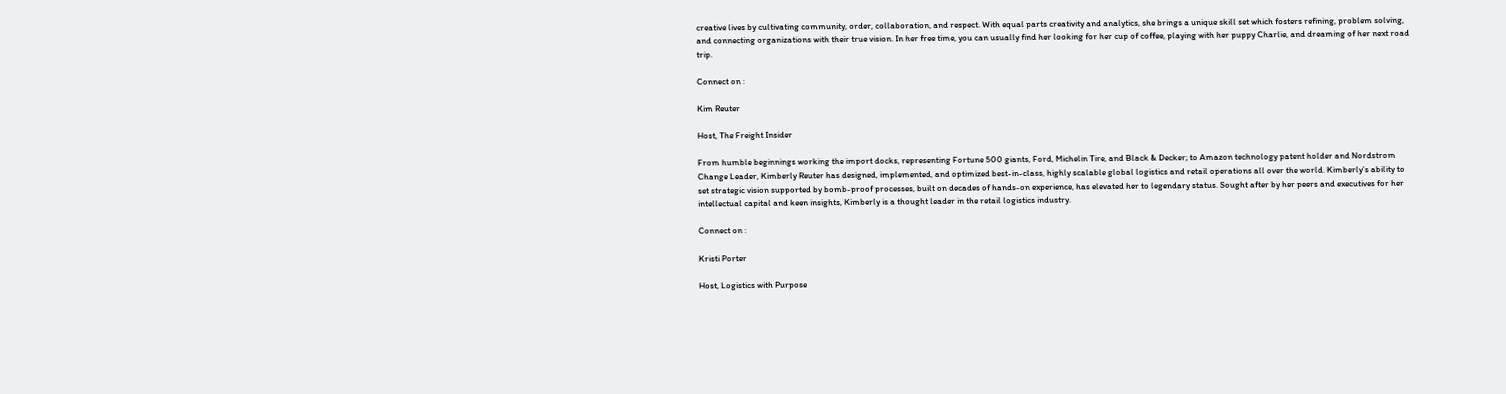creative lives by cultivating community, order, collaboration, and respect. With equal parts creativity and analytics, she brings a unique skill set which fosters refining, problem solving, and connecting organizations with their true vision. In her free time, you can usually find her looking for her cup of coffee, playing with her puppy Charlie, and dreaming of her next road trip.

Connect on :

Kim Reuter

Host, The Freight Insider

From humble beginnings working the import docks, representing Fortune 500 giants, Ford, Michelin Tire, and Black & Decker; to Amazon technology patent holder and Nordstrom Change Leader, Kimberly Reuter has designed, implemented, and optimized best-in-class, highly scalable global logistics and retail operations all over the world. Kimberly’s ability to set strategic vision supported by bomb-proof processes, built on decades of hands-on experience, has elevated her to legendary status. Sought after by her peers and executives for her intellectual capital and keen insights, Kimberly is a thought leader in the retail logistics industry.

Connect on :

Kristi Porter

Host, Logistics with Purpose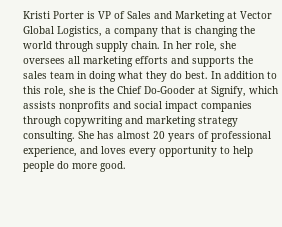Kristi Porter is VP of Sales and Marketing at Vector Global Logistics, a company that is changing the world through supply chain. In her role, she oversees all marketing efforts and supports the sales team in doing what they do best. In addition to this role, she is the Chief Do-Gooder at Signify, which assists nonprofits and social impact companies through copywriting and marketing strategy consulting. She has almost 20 years of professional experience, and loves every opportunity to help people do more good.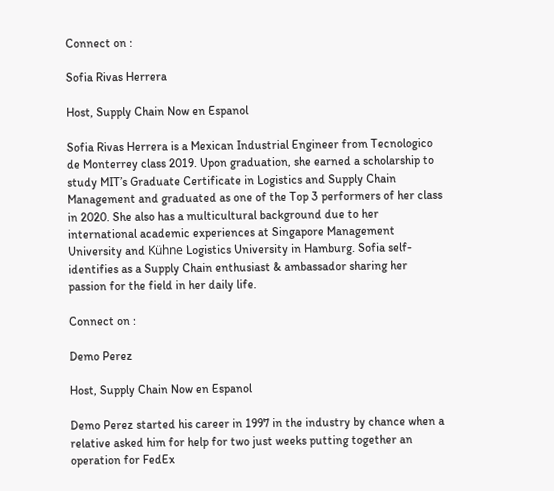Connect on :

Sofia Rivas Herrera

Host, Supply Chain Now en Espanol

Sofia Rivas Herrera is a Mexican Industrial Engineer from Tecnologico de Monterrey class 2019. Upon graduation, she earned a scholarship to study MIT’s Graduate Certificate in Logistics and Supply Chain Management and graduated as one of the Top 3 performers of her class in 2020. She also has a multicultural background due to her international academic experiences at Singapore Management University and Kühne Logistics University in Hamburg. Sofia self-identifies as a Supply Chain enthusiast & ambassador sharing her passion for the field in her daily life.

Connect on :

Demo Perez

Host, Supply Chain Now en Espanol

Demo Perez started his career in 1997 in the industry by chance when a relative asked him for help for two just weeks putting together an operation for FedEx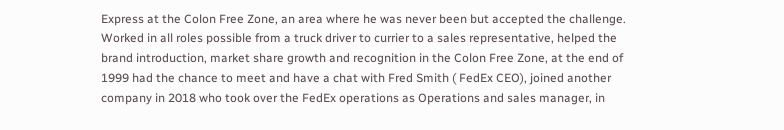Express at the Colon Free Zone, an area where he was never been but accepted the challenge. Worked in all roles possible from a truck driver to currier to a sales representative, helped the brand introduction, market share growth and recognition in the Colon Free Zone, at the end of 1999 had the chance to meet and have a chat with Fred Smith ( FedEx CEO), joined another company in 2018 who took over the FedEx operations as Operations and sales manager, in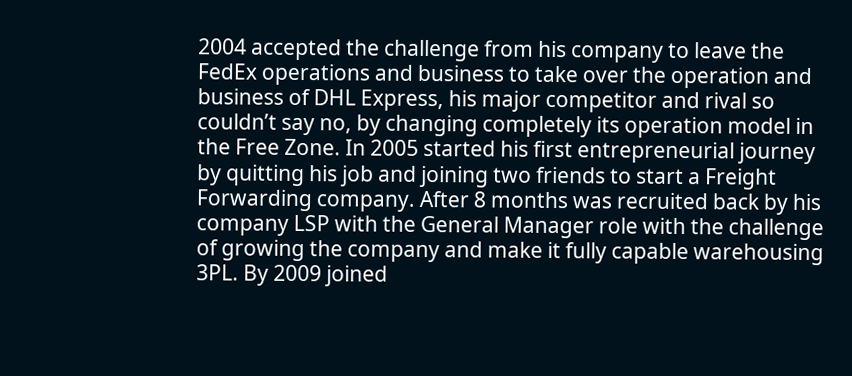2004 accepted the challenge from his company to leave the FedEx operations and business to take over the operation and business of DHL Express, his major competitor and rival so couldn’t say no, by changing completely its operation model in the Free Zone. In 2005 started his first entrepreneurial journey by quitting his job and joining two friends to start a Freight Forwarding company. After 8 months was recruited back by his company LSP with the General Manager role with the challenge of growing the company and make it fully capable warehousing 3PL. By 2009 joined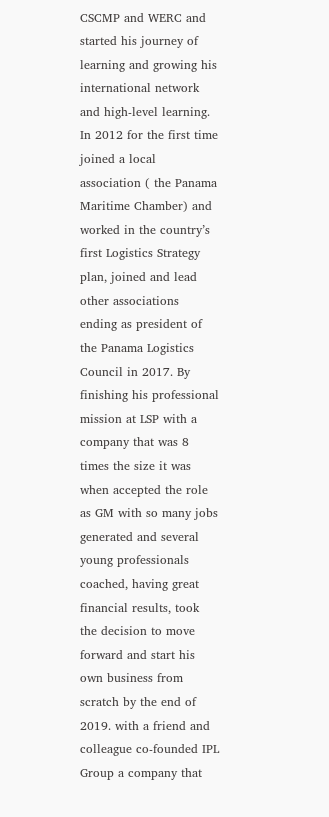CSCMP and WERC and started his journey of learning and growing his international network and high-level learning. In 2012 for the first time joined a local association ( the Panama Maritime Chamber) and worked in the country’s first Logistics Strategy plan, joined and lead other associations ending as president of the Panama Logistics Council in 2017. By finishing his professional mission at LSP with a company that was 8 times the size it was when accepted the role as GM with so many jobs generated and several young professionals coached, having great financial results, took the decision to move forward and start his own business from scratch by the end of 2019. with a friend and colleague co-founded IPL Group a company that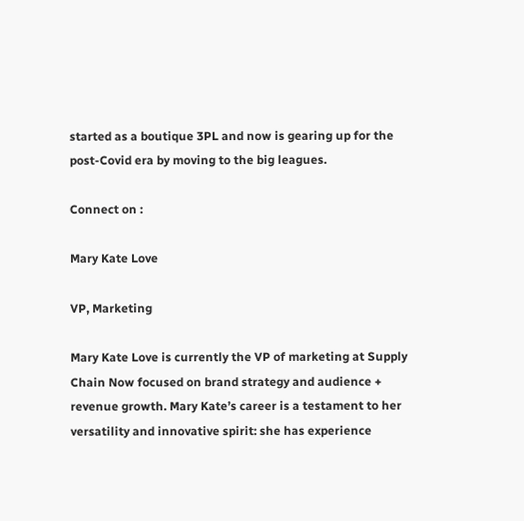started as a boutique 3PL and now is gearing up for the post-Covid era by moving to the big leagues.

Connect on :

Mary Kate Love

VP, Marketing

Mary Kate Love is currently the VP of marketing at Supply Chain Now focused on brand strategy and audience + revenue growth. Mary Kate’s career is a testament to her versatility and innovative spirit: she has experience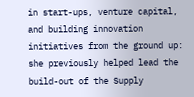in start-ups, venture capital, and building innovation initiatives from the ground up: she previously helped lead the build-out of the Supply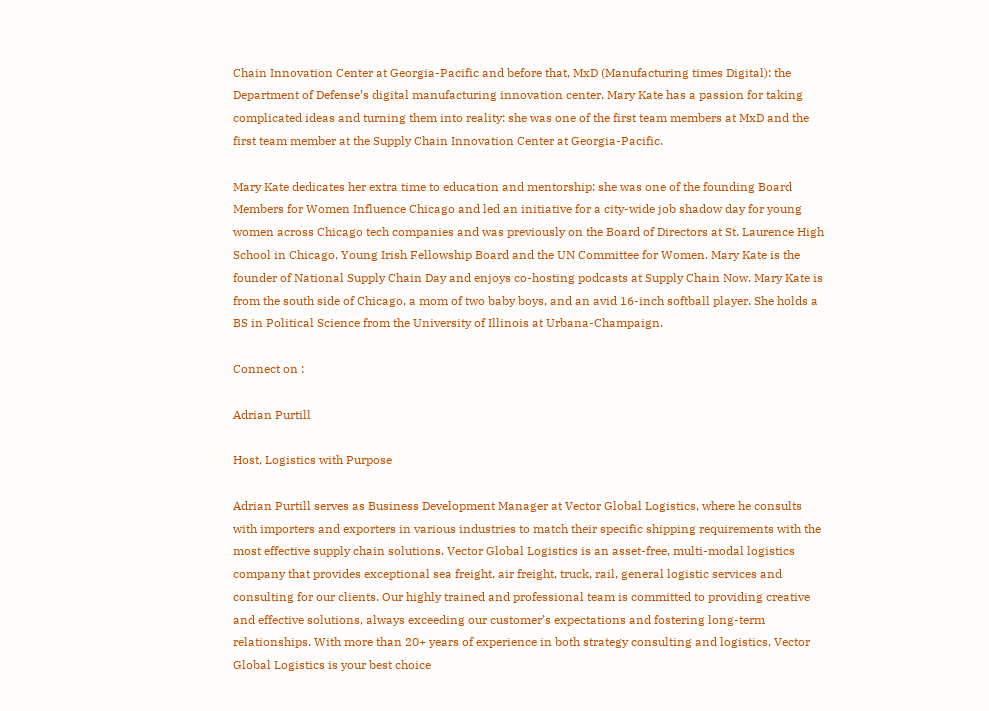Chain Innovation Center at Georgia-Pacific and before that, MxD (Manufacturing times Digital): the Department of Defense’s digital manufacturing innovation center. Mary Kate has a passion for taking complicated ideas and turning them into reality: she was one of the first team members at MxD and the first team member at the Supply Chain Innovation Center at Georgia-Pacific.

Mary Kate dedicates her extra time to education and mentorship: she was one of the founding Board Members for Women Influence Chicago and led an initiative for a city-wide job shadow day for young women across Chicago tech companies and was previously on the Board of Directors at St. Laurence High School in Chicago, Young Irish Fellowship Board and the UN Committee for Women. Mary Kate is the founder of National Supply Chain Day and enjoys co-hosting podcasts at Supply Chain Now. Mary Kate is from the south side of Chicago, a mom of two baby boys, and an avid 16-inch softball player. She holds a BS in Political Science from the University of Illinois at Urbana-Champaign.

Connect on :

Adrian Purtill

Host, Logistics with Purpose

Adrian Purtill serves as Business Development Manager at Vector Global Logistics, where he consults with importers and exporters in various industries to match their specific shipping requirements with the most effective supply chain solutions. Vector Global Logistics is an asset-free, multi-modal logistics company that provides exceptional sea freight, air freight, truck, rail, general logistic services and consulting for our clients. Our highly trained and professional team is committed to providing creative and effective solutions, always exceeding our customer’s expectations and fostering long-term relationships. With more than 20+ years of experience in both strategy consulting and logistics, Vector Global Logistics is your best choice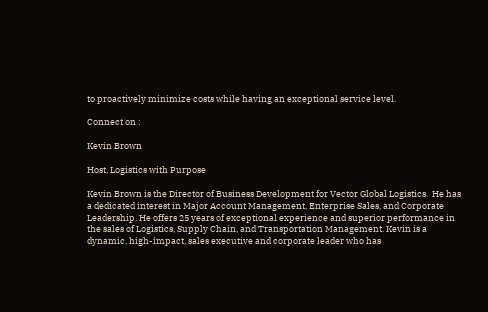to proactively minimize costs while having an exceptional service level.

Connect on :

Kevin Brown

Host, Logistics with Purpose

Kevin Brown is the Director of Business Development for Vector Global Logistics.  He has a dedicated interest in Major Account Management, Enterprise Sales, and Corporate Leadership. He offers 25 years of exceptional experience and superior performance in the sales of Logistics, Supply Chain, and Transportation Management. Kevin is a dynamic, high-impact, sales executive and corporate leader who has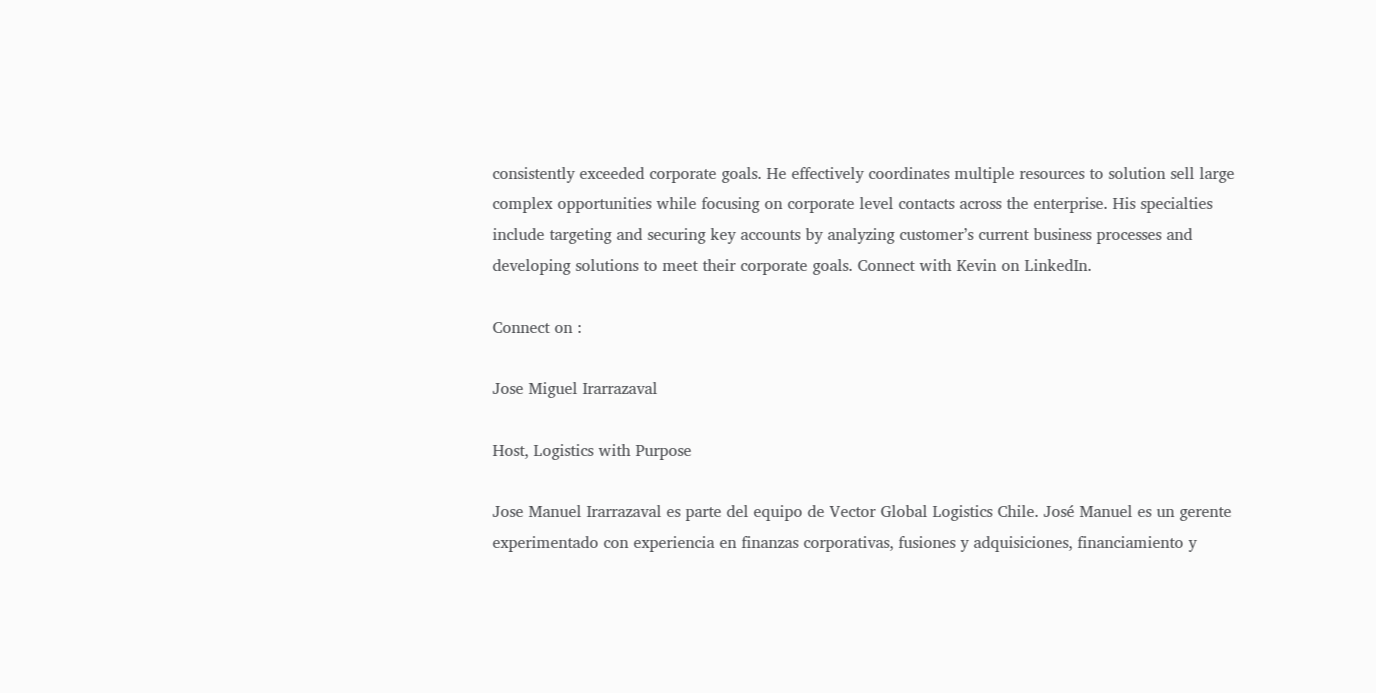consistently exceeded corporate goals. He effectively coordinates multiple resources to solution sell large complex opportunities while focusing on corporate level contacts across the enterprise. His specialties include targeting and securing key accounts by analyzing customer’s current business processes and developing solutions to meet their corporate goals. Connect with Kevin on LinkedIn.

Connect on :

Jose Miguel Irarrazaval

Host, Logistics with Purpose

Jose Manuel Irarrazaval es parte del equipo de Vector Global Logistics Chile. José Manuel es un gerente experimentado con experiencia en finanzas corporativas, fusiones y adquisiciones, financiamiento y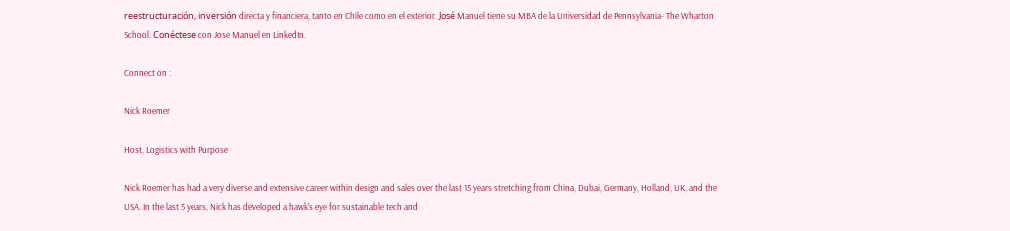reestructuración, inversión directa y financiera, tanto en Chile como en el exterior. José Manuel tiene su MBA de la Universidad de Pennsylvania- The Wharton School. Conéctese con Jose Manuel en LinkedIn.

Connect on :

Nick Roemer

Host, Logistics with Purpose

Nick Roemer has had a very diverse and extensive career within design and sales over the last 15 years stretching from China, Dubai, Germany, Holland, UK, and the USA. In the last 5 years, Nick has developed a hawk's eye for sustainable tech and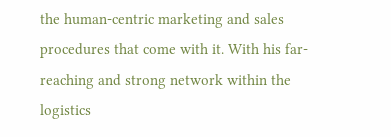the human-centric marketing and sales procedures that come with it. With his far-reaching and strong network within the logistics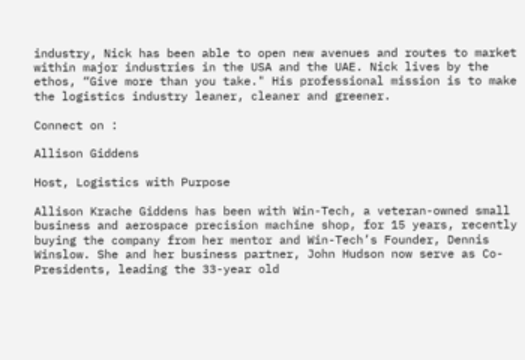industry, Nick has been able to open new avenues and routes to market within major industries in the USA and the UAE. Nick lives by the ethos, “Give more than you take." His professional mission is to make the logistics industry leaner, cleaner and greener.

Connect on :

Allison Giddens

Host, Logistics with Purpose

Allison Krache Giddens has been with Win-Tech, a veteran-owned small business and aerospace precision machine shop, for 15 years, recently buying the company from her mentor and Win-Tech’s Founder, Dennis Winslow. She and her business partner, John Hudson now serve as Co-Presidents, leading the 33-year old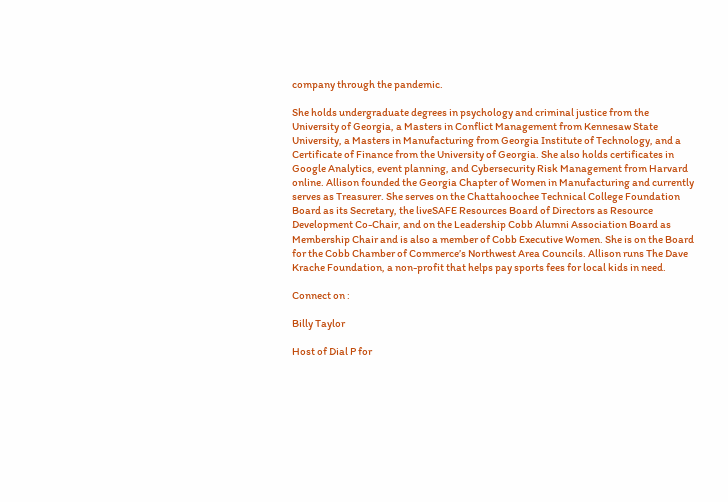company through the pandemic.

She holds undergraduate degrees in psychology and criminal justice from the University of Georgia, a Masters in Conflict Management from Kennesaw State University, a Masters in Manufacturing from Georgia Institute of Technology, and a Certificate of Finance from the University of Georgia. She also holds certificates in Google Analytics, event planning, and Cybersecurity Risk Management from Harvard online. Allison founded the Georgia Chapter of Women in Manufacturing and currently serves as Treasurer. She serves on the Chattahoochee Technical College Foundation Board as its Secretary, the liveSAFE Resources Board of Directors as Resource Development Co-Chair, and on the Leadership Cobb Alumni Association Board as Membership Chair and is also a member of Cobb Executive Women. She is on the Board for the Cobb Chamber of Commerce’s Northwest Area Councils. Allison runs The Dave Krache Foundation, a non-profit that helps pay sports fees for local kids in need.

Connect on :

Billy Taylor

Host of Dial P for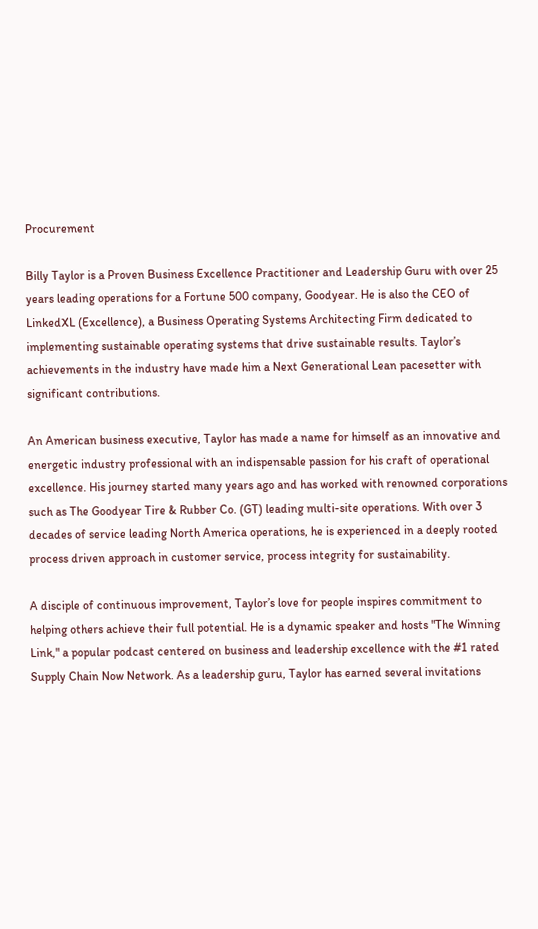Procurement

Billy Taylor is a Proven Business Excellence Practitioner and Leadership Guru with over 25 years leading operations for a Fortune 500 company, Goodyear. He is also the CEO of LinkedXL (Excellence), a Business Operating Systems Architecting Firm dedicated to implementing sustainable operating systems that drive sustainable results. Taylor’s achievements in the industry have made him a Next Generational Lean pacesetter with significant contributions.

An American business executive, Taylor has made a name for himself as an innovative and energetic industry professional with an indispensable passion for his craft of operational excellence. His journey started many years ago and has worked with renowned corporations such as The Goodyear Tire & Rubber Co. (GT) leading multi-site operations. With over 3 decades of service leading North America operations, he is experienced in a deeply rooted process driven approach in customer service, process integrity for sustainability.

A disciple of continuous improvement, Taylor’s love for people inspires commitment to helping others achieve their full potential. He is a dynamic speaker and hosts "The Winning Link," a popular podcast centered on business and leadership excellence with the #1 rated Supply Chain Now Network. As a leadership guru, Taylor has earned several invitations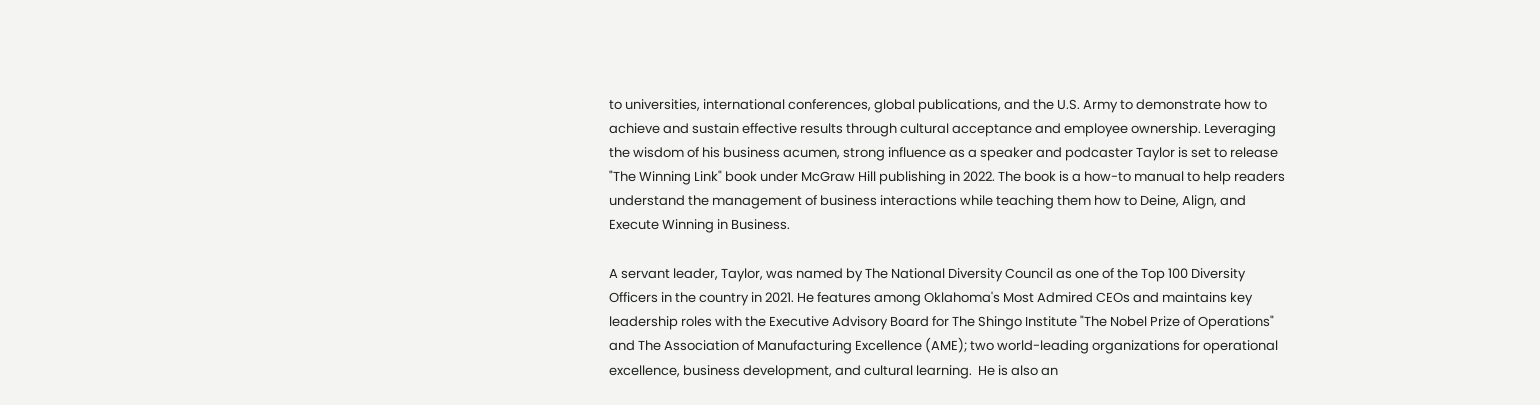to universities, international conferences, global publications, and the U.S. Army to demonstrate how to achieve and sustain effective results through cultural acceptance and employee ownership. Leveraging the wisdom of his business acumen, strong influence as a speaker and podcaster Taylor is set to release "The Winning Link" book under McGraw Hill publishing in 2022. The book is a how-to manual to help readers understand the management of business interactions while teaching them how to Deine, Align, and Execute Winning in Business.

A servant leader, Taylor, was named by The National Diversity Council as one of the Top 100 Diversity Officers in the country in 2021. He features among Oklahoma's Most Admired CEOs and maintains key leadership roles with the Executive Advisory Board for The Shingo Institute "The Nobel Prize of Operations" and The Association of Manufacturing Excellence (AME); two world-leading organizations for operational excellence, business development, and cultural learning.  He is also an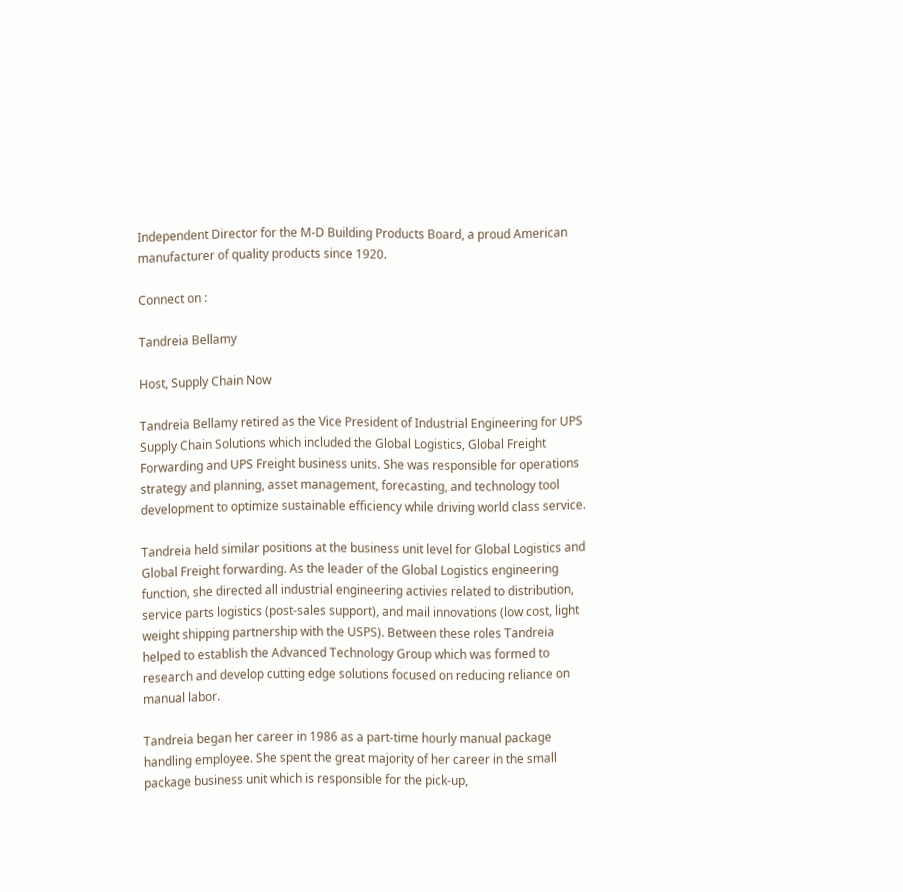Independent Director for the M-D Building Products Board, a proud American manufacturer of quality products since 1920.

Connect on :

Tandreia Bellamy

Host, Supply Chain Now

Tandreia Bellamy retired as the Vice President of Industrial Engineering for UPS Supply Chain Solutions which included the Global Logistics, Global Freight Forwarding and UPS Freight business units. She was responsible for operations strategy and planning, asset management, forecasting, and technology tool development to optimize sustainable efficiency while driving world class service.

Tandreia held similar positions at the business unit level for Global Logistics and Global Freight forwarding. As the leader of the Global Logistics engineering function, she directed all industrial engineering activies related to distribution, service parts logistics (post-sales support), and mail innovations (low cost, light weight shipping partnership with the USPS). Between these roles Tandreia helped to establish the Advanced Technology Group which was formed to research and develop cutting edge solutions focused on reducing reliance on manual labor.

Tandreia began her career in 1986 as a part-time hourly manual package handling employee. She spent the great majority of her career in the small package business unit which is responsible for the pick-up,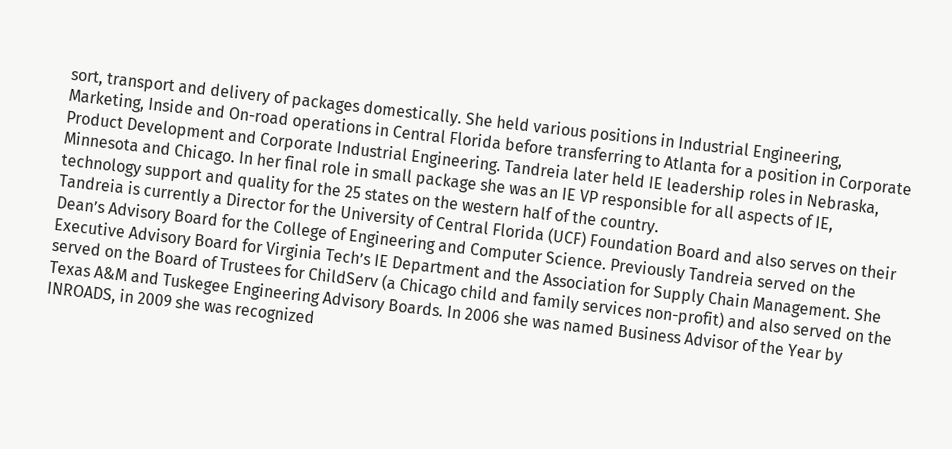sort, transport and delivery of packages domestically. She held various positions in Industrial Engineering, Marketing, Inside and On-road operations in Central Florida before transferring to Atlanta for a position in Corporate Product Development and Corporate Industrial Engineering. Tandreia later held IE leadership roles in Nebraska, Minnesota and Chicago. In her final role in small package she was an IE VP responsible for all aspects of IE, technology support and quality for the 25 states on the western half of the country.
Tandreia is currently a Director for the University of Central Florida (UCF) Foundation Board and also serves on their Dean’s Advisory Board for the College of Engineering and Computer Science. Previously Tandreia served on the Executive Advisory Board for Virginia Tech’s IE Department and the Association for Supply Chain Management. She served on the Board of Trustees for ChildServ (a Chicago child and family services non-profit) and also served on the Texas A&M and Tuskegee Engineering Advisory Boards. In 2006 she was named Business Advisor of the Year by INROADS, in 2009 she was recognized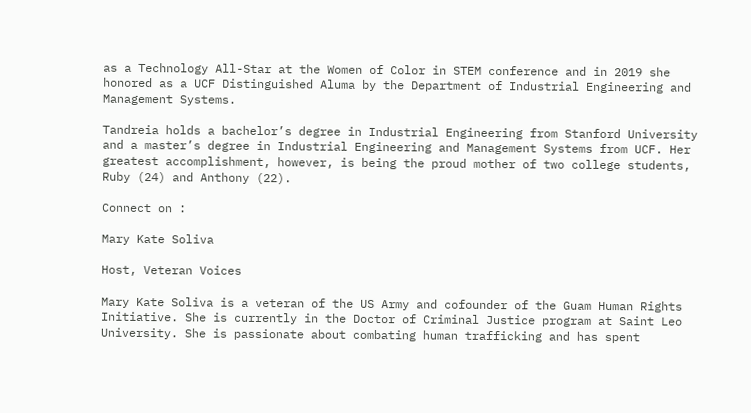as a Technology All-Star at the Women of Color in STEM conference and in 2019 she honored as a UCF Distinguished Aluma by the Department of Industrial Engineering and Management Systems.

Tandreia holds a bachelor’s degree in Industrial Engineering from Stanford University and a master’s degree in Industrial Engineering and Management Systems from UCF. Her greatest accomplishment, however, is being the proud mother of two college students, Ruby (24) and Anthony (22).

Connect on :

Mary Kate Soliva

Host, Veteran Voices

Mary Kate Soliva is a veteran of the US Army and cofounder of the Guam Human Rights Initiative. She is currently in the Doctor of Criminal Justice program at Saint Leo University. She is passionate about combating human trafficking and has spent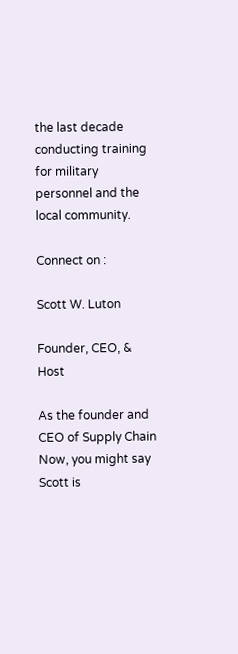the last decade conducting training for military personnel and the local community.

Connect on :

Scott W. Luton

Founder, CEO, & Host

As the founder and CEO of Supply Chain Now, you might say Scott is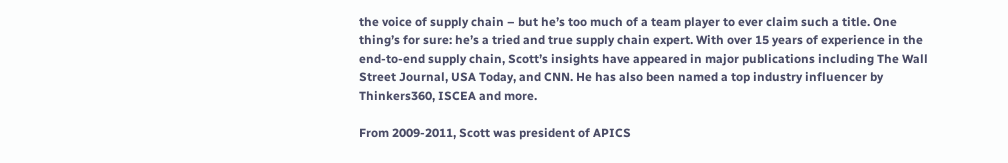the voice of supply chain – but he’s too much of a team player to ever claim such a title. One thing’s for sure: he’s a tried and true supply chain expert. With over 15 years of experience in the end-to-end supply chain, Scott’s insights have appeared in major publications including The Wall Street Journal, USA Today, and CNN. He has also been named a top industry influencer by Thinkers360, ISCEA and more.

From 2009-2011, Scott was president of APICS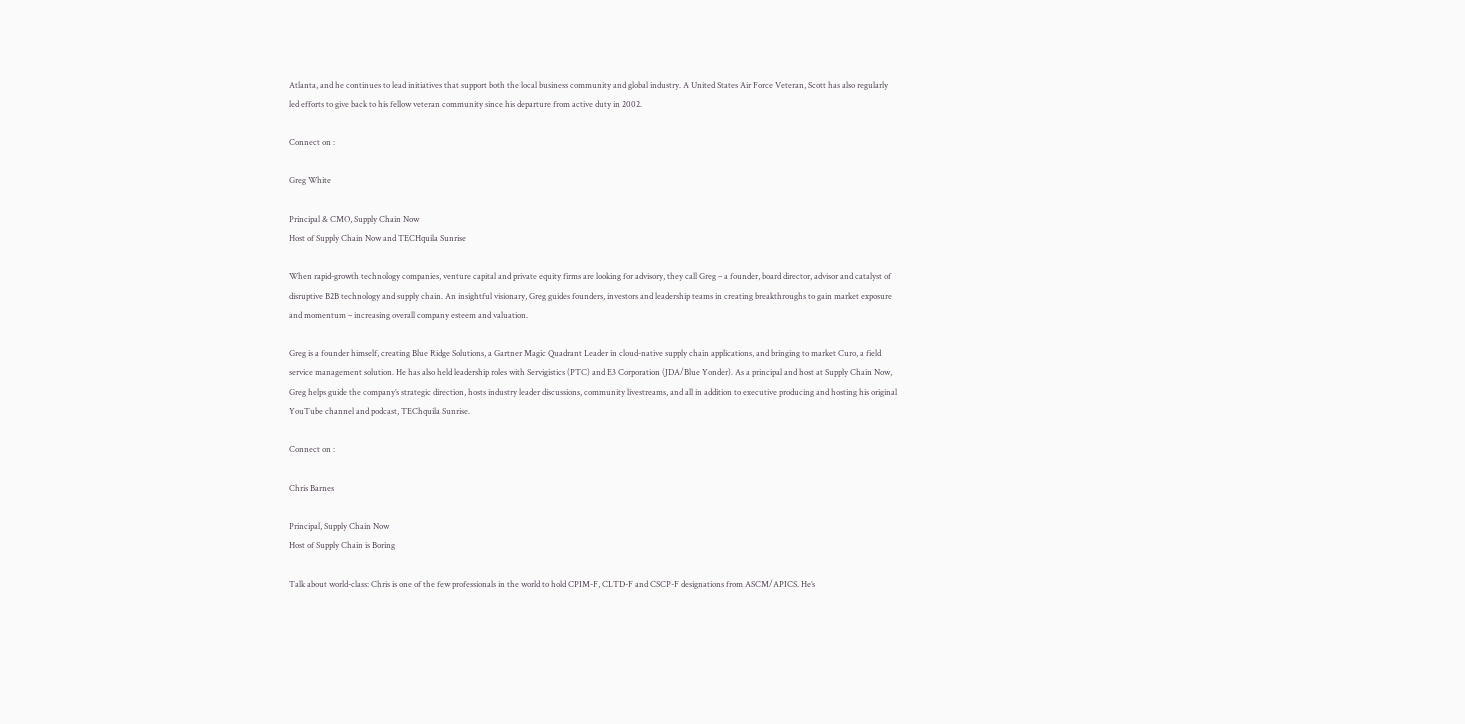Atlanta, and he continues to lead initiatives that support both the local business community and global industry. A United States Air Force Veteran, Scott has also regularly led efforts to give back to his fellow veteran community since his departure from active duty in 2002.

Connect on :

Greg White

Principal & CMO, Supply Chain Now
Host of Supply Chain Now and TECHquila Sunrise

When rapid-growth technology companies, venture capital and private equity firms are looking for advisory, they call Greg – a founder, board director, advisor and catalyst of disruptive B2B technology and supply chain. An insightful visionary, Greg guides founders, investors and leadership teams in creating breakthroughs to gain market exposure and momentum – increasing overall company esteem and valuation.

Greg is a founder himself, creating Blue Ridge Solutions, a Gartner Magic Quadrant Leader in cloud-native supply chain applications, and bringing to market Curo, a field service management solution. He has also held leadership roles with Servigistics (PTC) and E3 Corporation (JDA/Blue Yonder). As a principal and host at Supply Chain Now, Greg helps guide the company’s strategic direction, hosts industry leader discussions, community livestreams, and all in addition to executive producing and hosting his original YouTube channel and podcast, TEChquila Sunrise.

Connect on :

Chris Barnes

Principal, Supply Chain Now
Host of Supply Chain is Boring

Talk about world-class: Chris is one of the few professionals in the world to hold CPIM-F, CLTD-F and CSCP-F designations from ASCM/APICS. He’s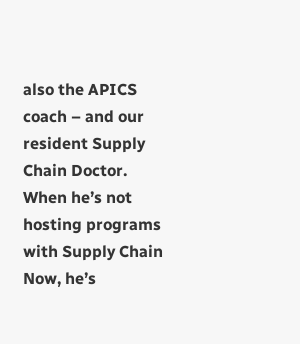also the APICS coach – and our resident Supply Chain Doctor. When he’s not hosting programs with Supply Chain Now, he’s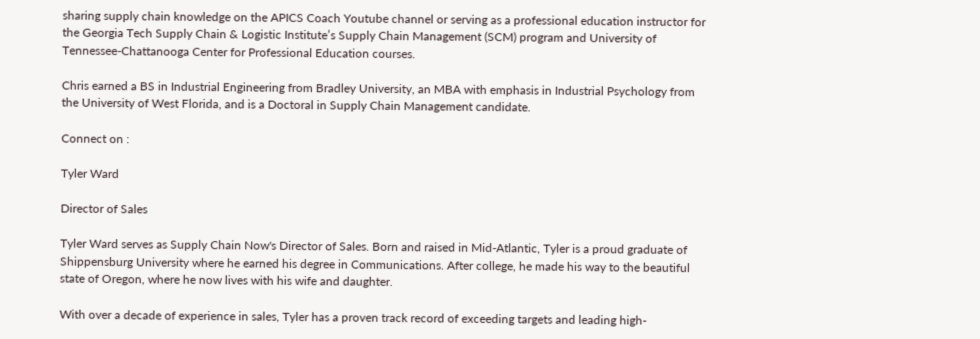sharing supply chain knowledge on the APICS Coach Youtube channel or serving as a professional education instructor for the Georgia Tech Supply Chain & Logistic Institute’s Supply Chain Management (SCM) program and University of Tennessee-Chattanooga Center for Professional Education courses.

Chris earned a BS in Industrial Engineering from Bradley University, an MBA with emphasis in Industrial Psychology from the University of West Florida, and is a Doctoral in Supply Chain Management candidate.

Connect on :

Tyler Ward

Director of Sales

Tyler Ward serves as Supply Chain Now's Director of Sales. Born and raised in Mid-Atlantic, Tyler is a proud graduate of Shippensburg University where he earned his degree in Communications. After college, he made his way to the beautiful state of Oregon, where he now lives with his wife and daughter.

With over a decade of experience in sales, Tyler has a proven track record of exceeding targets and leading high-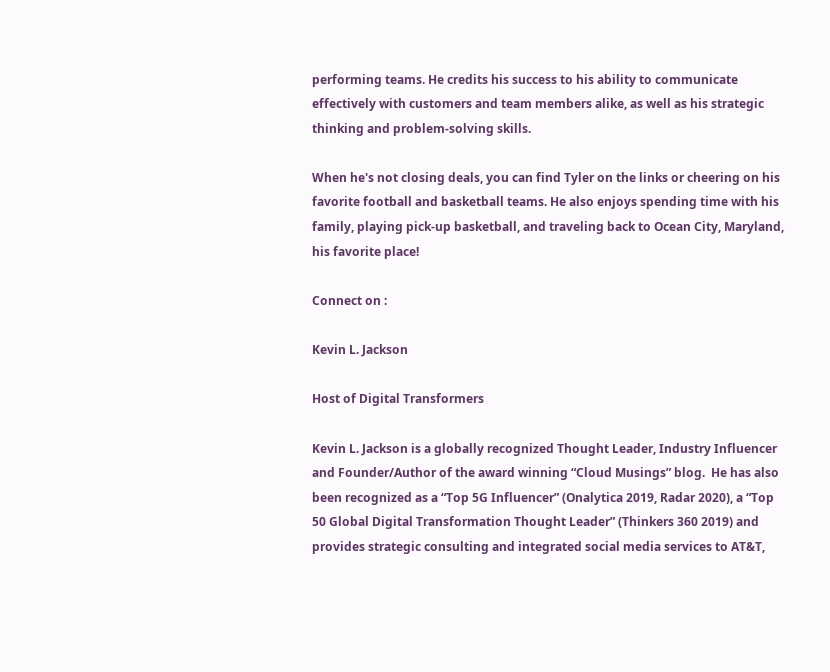performing teams. He credits his success to his ability to communicate effectively with customers and team members alike, as well as his strategic thinking and problem-solving skills.

When he's not closing deals, you can find Tyler on the links or cheering on his favorite football and basketball teams. He also enjoys spending time with his family, playing pick-up basketball, and traveling back to Ocean City, Maryland, his favorite place!

Connect on :

Kevin L. Jackson

Host of Digital Transformers

Kevin L. Jackson is a globally recognized Thought Leader, Industry Influencer and Founder/Author of the award winning “Cloud Musings” blog.  He has also been recognized as a “Top 5G Influencer” (Onalytica 2019, Radar 2020), a “Top 50 Global Digital Transformation Thought Leader” (Thinkers 360 2019) and provides strategic consulting and integrated social media services to AT&T,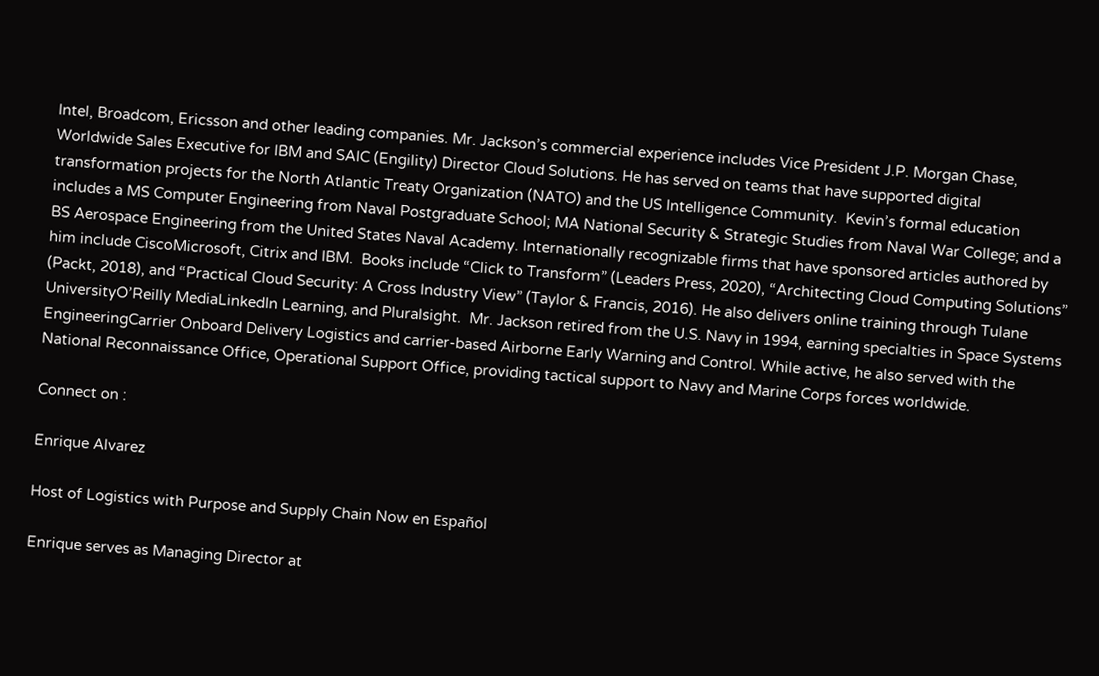Intel, Broadcom, Ericsson and other leading companies. Mr. Jackson’s commercial experience includes Vice President J.P. Morgan Chase, Worldwide Sales Executive for IBM and SAIC (Engility) Director Cloud Solutions. He has served on teams that have supported digital transformation projects for the North Atlantic Treaty Organization (NATO) and the US Intelligence Community.  Kevin’s formal education includes a MS Computer Engineering from Naval Postgraduate School; MA National Security & Strategic Studies from Naval War College; and a BS Aerospace Engineering from the United States Naval Academy. Internationally recognizable firms that have sponsored articles authored by him include CiscoMicrosoft, Citrix and IBM.  Books include “Click to Transform” (Leaders Press, 2020), “Architecting Cloud Computing Solutions” (Packt, 2018), and “Practical Cloud Security: A Cross Industry View” (Taylor & Francis, 2016). He also delivers online training through Tulane UniversityO’Reilly MediaLinkedIn Learning, and Pluralsight.  Mr. Jackson retired from the U.S. Navy in 1994, earning specialties in Space Systems EngineeringCarrier Onboard Delivery Logistics and carrier-based Airborne Early Warning and Control. While active, he also served with the National Reconnaissance Office, Operational Support Office, providing tactical support to Navy and Marine Corps forces worldwide.

Connect on :

Enrique Alvarez

Host of Logistics with Purpose and Supply Chain Now en Español

Enrique serves as Managing Director at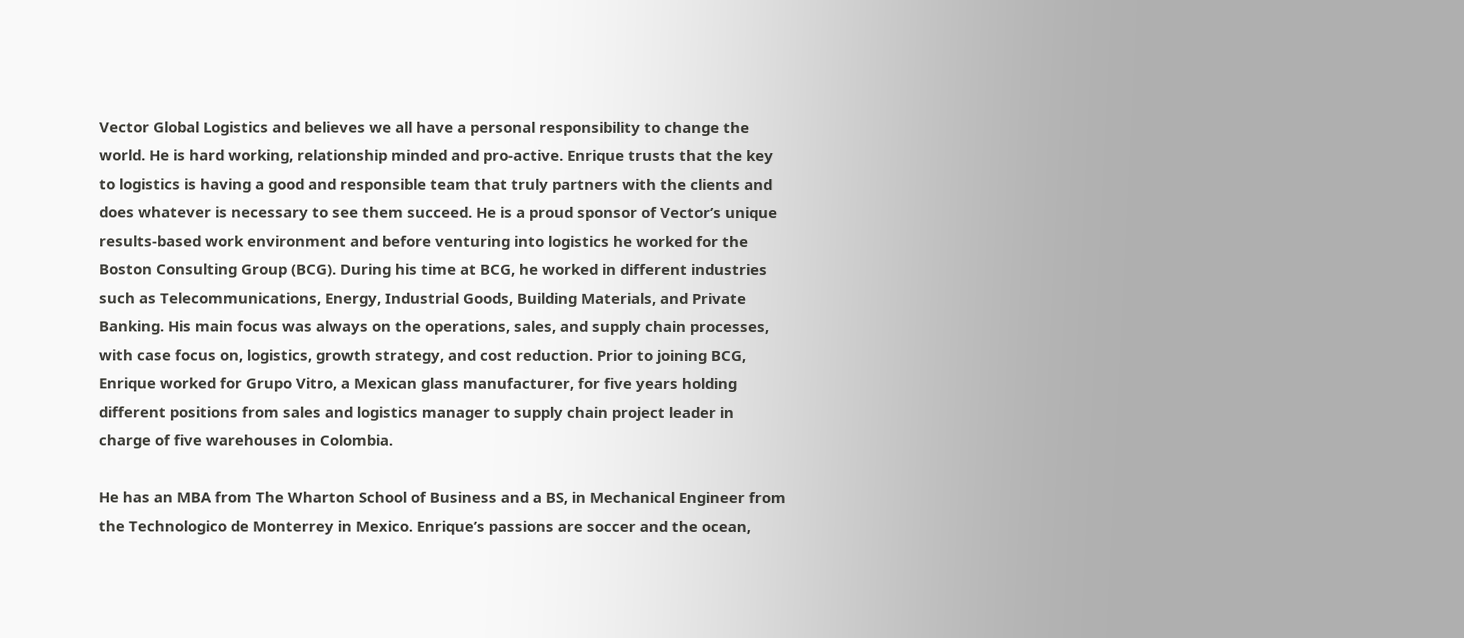Vector Global Logistics and believes we all have a personal responsibility to change the world. He is hard working, relationship minded and pro-active. Enrique trusts that the key to logistics is having a good and responsible team that truly partners with the clients and does whatever is necessary to see them succeed. He is a proud sponsor of Vector’s unique results-based work environment and before venturing into logistics he worked for the Boston Consulting Group (BCG). During his time at BCG, he worked in different industries such as Telecommunications, Energy, Industrial Goods, Building Materials, and Private Banking. His main focus was always on the operations, sales, and supply chain processes, with case focus on, logistics, growth strategy, and cost reduction. Prior to joining BCG, Enrique worked for Grupo Vitro, a Mexican glass manufacturer, for five years holding different positions from sales and logistics manager to supply chain project leader in charge of five warehouses in Colombia.

He has an MBA from The Wharton School of Business and a BS, in Mechanical Engineer from the Technologico de Monterrey in Mexico. Enrique’s passions are soccer and the ocean,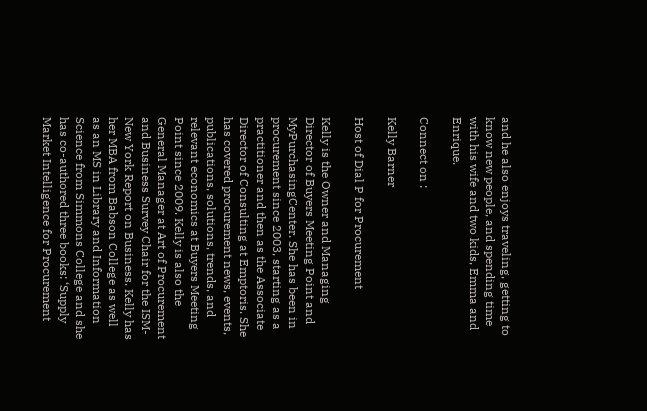and he also enjoys traveling, getting to know new people, and spending time with his wife and two kids, Emma and Enrique.

Connect on :

Kelly Barner

Host of Dial P for Procurement

Kelly is the Owner and Managing Director of Buyers Meeting Point and MyPurchasingCenter. She has been in procurement since 2003, starting as a practitioner and then as the Associate Director of Consulting at Emptoris. She has covered procurement news, events, publications, solutions, trends, and relevant economics at Buyers Meeting Point since 2009. Kelly is also the General Manager at Art of Procurement and Business Survey Chair for the ISM-New York Report on Business. Kelly has her MBA from Babson College as well as an MS in Library and Information Science from Simmons College and she has co-authored three books: ‘Supply Market Intelligence for Procurement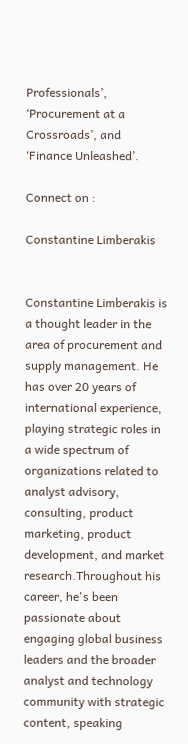Professionals’, ‘Procurement at a Crossroads’, and ‘Finance Unleashed’.

Connect on :

Constantine Limberakis


Constantine Limberakis is a thought leader in the area of procurement and supply management. He has over 20 years of international experience, playing strategic roles in a wide spectrum of organizations related to analyst advisory, consulting, product marketing, product development, and market research.Throughout his career, he's been passionate about engaging global business leaders and the broader analyst and technology community with strategic content, speaking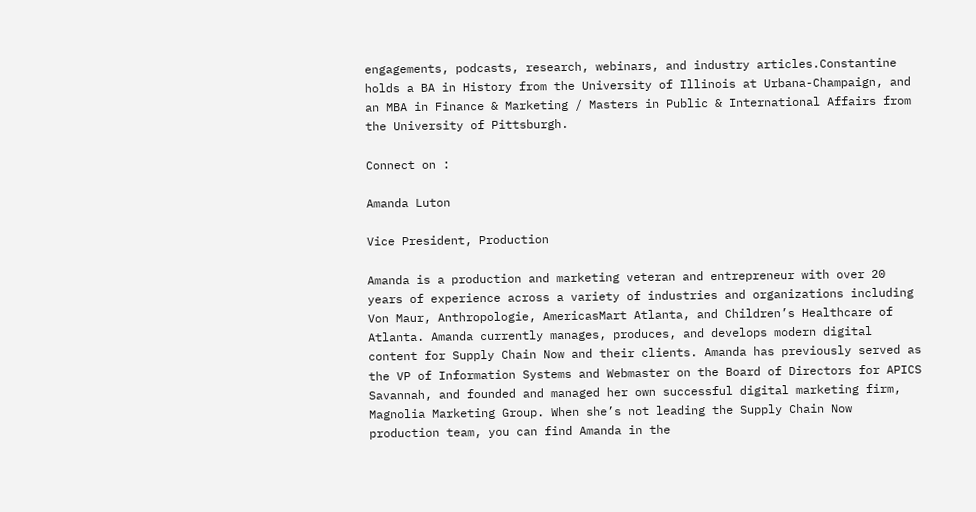engagements, podcasts, research, webinars, and industry articles.Constantine holds a BA in History from the University of Illinois at Urbana-Champaign, and an MBA in Finance & Marketing / Masters in Public & International Affairs from the University of Pittsburgh.

Connect on :

Amanda Luton

Vice President, Production

Amanda is a production and marketing veteran and entrepreneur with over 20 years of experience across a variety of industries and organizations including Von Maur, Anthropologie, AmericasMart Atlanta, and Children’s Healthcare of Atlanta. Amanda currently manages, produces, and develops modern digital content for Supply Chain Now and their clients. Amanda has previously served as the VP of Information Systems and Webmaster on the Board of Directors for APICS Savannah, and founded and managed her own successful digital marketing firm, Magnolia Marketing Group. When she’s not leading the Supply Chain Now production team, you can find Amanda in the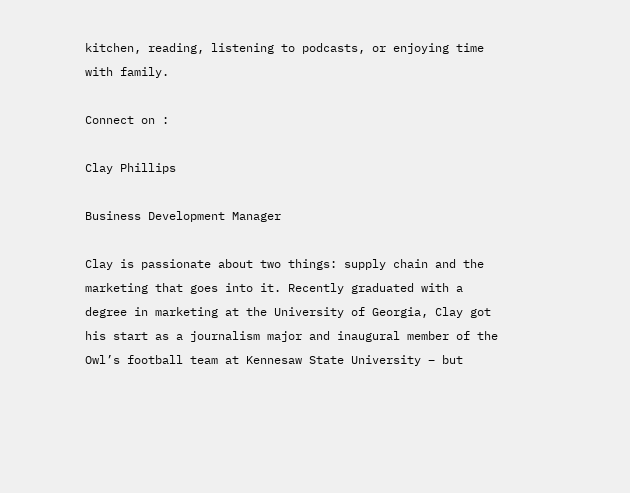kitchen, reading, listening to podcasts, or enjoying time with family.

Connect on :

Clay Phillips

Business Development Manager

Clay is passionate about two things: supply chain and the marketing that goes into it. Recently graduated with a degree in marketing at the University of Georgia, Clay got his start as a journalism major and inaugural member of the Owl’s football team at Kennesaw State University – but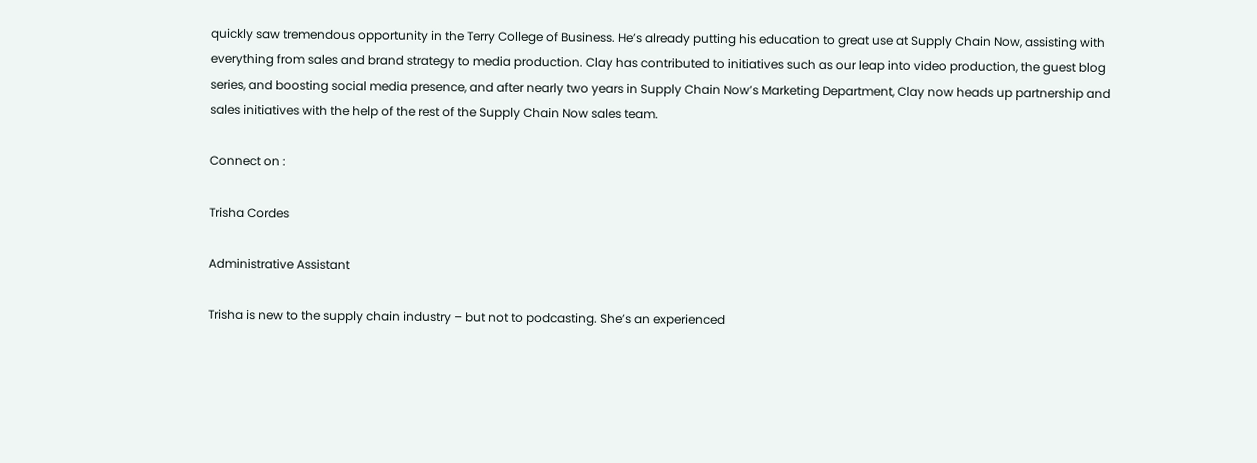quickly saw tremendous opportunity in the Terry College of Business. He’s already putting his education to great use at Supply Chain Now, assisting with everything from sales and brand strategy to media production. Clay has contributed to initiatives such as our leap into video production, the guest blog series, and boosting social media presence, and after nearly two years in Supply Chain Now’s Marketing Department, Clay now heads up partnership and sales initiatives with the help of the rest of the Supply Chain Now sales team.

Connect on :

Trisha Cordes

Administrative Assistant

Trisha is new to the supply chain industry – but not to podcasting. She’s an experienced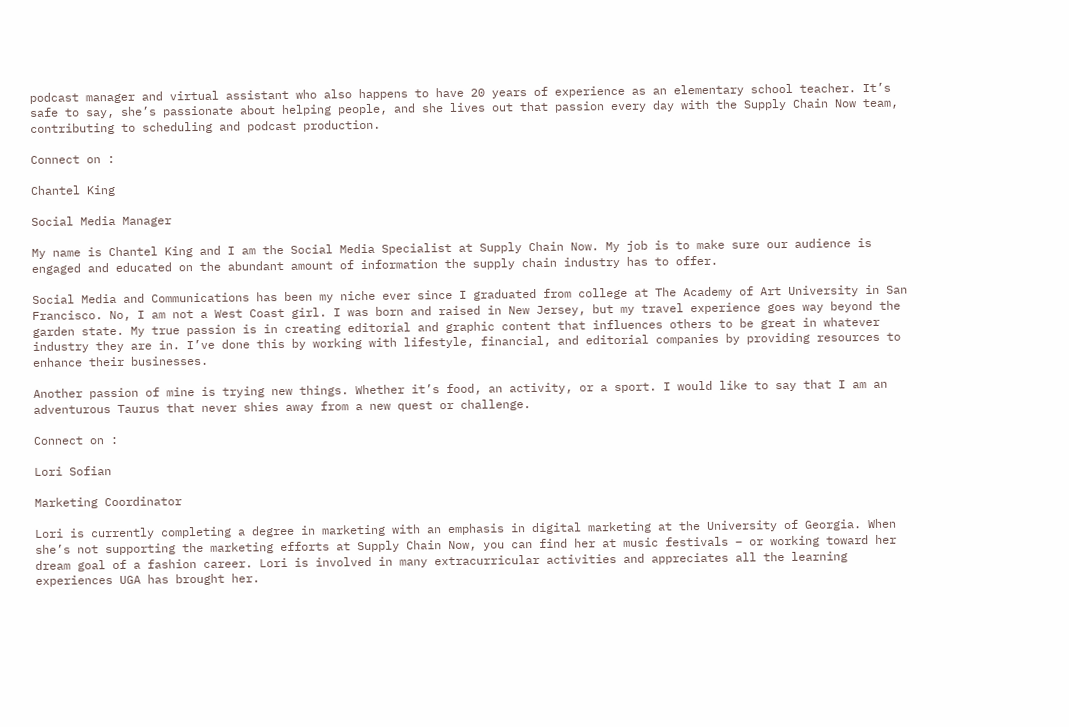podcast manager and virtual assistant who also happens to have 20 years of experience as an elementary school teacher. It’s safe to say, she’s passionate about helping people, and she lives out that passion every day with the Supply Chain Now team, contributing to scheduling and podcast production.

Connect on :

Chantel King

Social Media Manager

My name is Chantel King and I am the Social Media Specialist at Supply Chain Now. My job is to make sure our audience is engaged and educated on the abundant amount of information the supply chain industry has to offer.

Social Media and Communications has been my niche ever since I graduated from college at The Academy of Art University in San Francisco. No, I am not a West Coast girl. I was born and raised in New Jersey, but my travel experience goes way beyond the garden state. My true passion is in creating editorial and graphic content that influences others to be great in whatever industry they are in. I’ve done this by working with lifestyle, financial, and editorial companies by providing resources to enhance their businesses.

Another passion of mine is trying new things. Whether it’s food, an activity, or a sport. I would like to say that I am an adventurous Taurus that never shies away from a new quest or challenge.

Connect on :

Lori Sofian

Marketing Coordinator

Lori is currently completing a degree in marketing with an emphasis in digital marketing at the University of Georgia. When she’s not supporting the marketing efforts at Supply Chain Now, you can find her at music festivals – or working toward her dream goal of a fashion career. Lori is involved in many extracurricular activities and appreciates all the learning experiences UGA has brought her.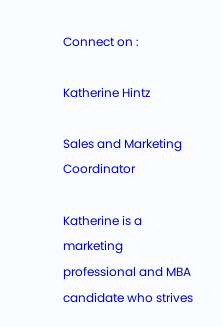Connect on :

Katherine Hintz

Sales and Marketing Coordinator

Katherine is a marketing professional and MBA candidate who strives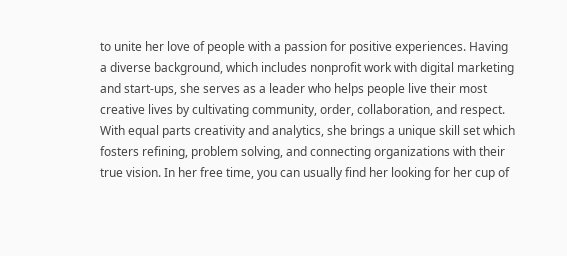to unite her love of people with a passion for positive experiences. Having a diverse background, which includes nonprofit work with digital marketing and start-ups, she serves as a leader who helps people live their most creative lives by cultivating community, order, collaboration, and respect. With equal parts creativity and analytics, she brings a unique skill set which fosters refining, problem solving, and connecting organizations with their true vision. In her free time, you can usually find her looking for her cup of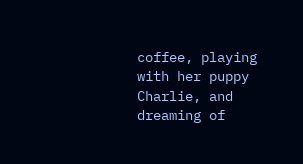coffee, playing with her puppy Charlie, and dreaming of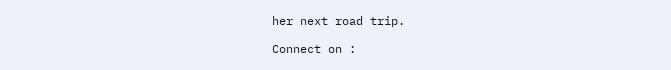her next road trip.

Connect on :